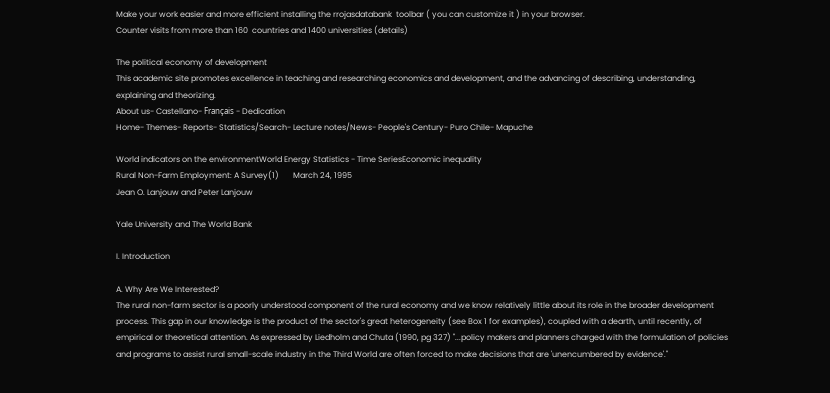Make your work easier and more efficient installing the rrojasdatabank  toolbar ( you can customize it ) in your browser.
Counter visits from more than 160  countries and 1400 universities (details)

The political economy of development
This academic site promotes excellence in teaching and researching economics and development, and the advancing of describing, understanding, explaining and theorizing.
About us- Castellano- Français - Dedication
Home- Themes- Reports- Statistics/Search- Lecture notes/News- People's Century- Puro Chile- Mapuche

World indicators on the environmentWorld Energy Statistics - Time SeriesEconomic inequality
Rural Non-Farm Employment: A Survey(1)       March 24, 1995
Jean O. Lanjouw and Peter Lanjouw

Yale University and The World Bank

I. Introduction

A. Why Are We Interested?
The rural non-farm sector is a poorly understood component of the rural economy and we know relatively little about its role in the broader development process. This gap in our knowledge is the product of the sector's great heterogeneity (see Box 1 for examples), coupled with a dearth, until recently, of empirical or theoretical attention. As expressed by Liedholm and Chuta (1990, pg 327) "...policy makers and planners charged with the formulation of policies and programs to assist rural small-scale industry in the Third World are often forced to make decisions that are 'unencumbered by evidence'."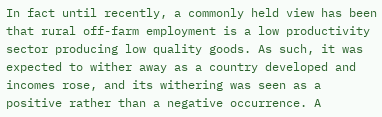In fact until recently, a commonly held view has been that rural off-farm employment is a low productivity sector producing low quality goods. As such, it was expected to wither away as a country developed and incomes rose, and its withering was seen as a positive rather than a negative occurrence. A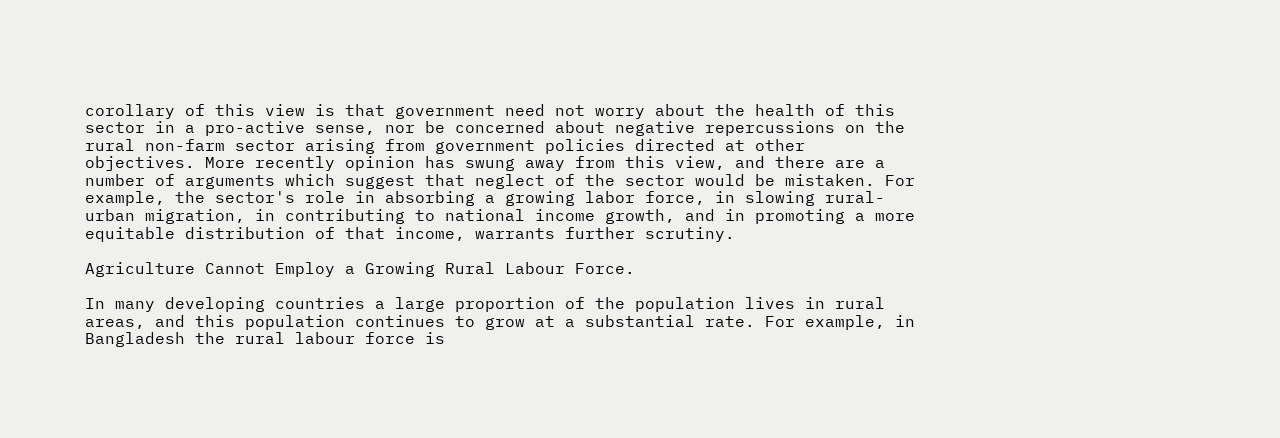corollary of this view is that government need not worry about the health of this sector in a pro-active sense, nor be concerned about negative repercussions on the rural non-farm sector arising from government policies directed at other objectives. More recently opinion has swung away from this view, and there are a number of arguments which suggest that neglect of the sector would be mistaken. For example, the sector's role in absorbing a growing labor force, in slowing rural-urban migration, in contributing to national income growth, and in promoting a more equitable distribution of that income, warrants further scrutiny.

Agriculture Cannot Employ a Growing Rural Labour Force.

In many developing countries a large proportion of the population lives in rural areas, and this population continues to grow at a substantial rate. For example, in Bangladesh the rural labour force is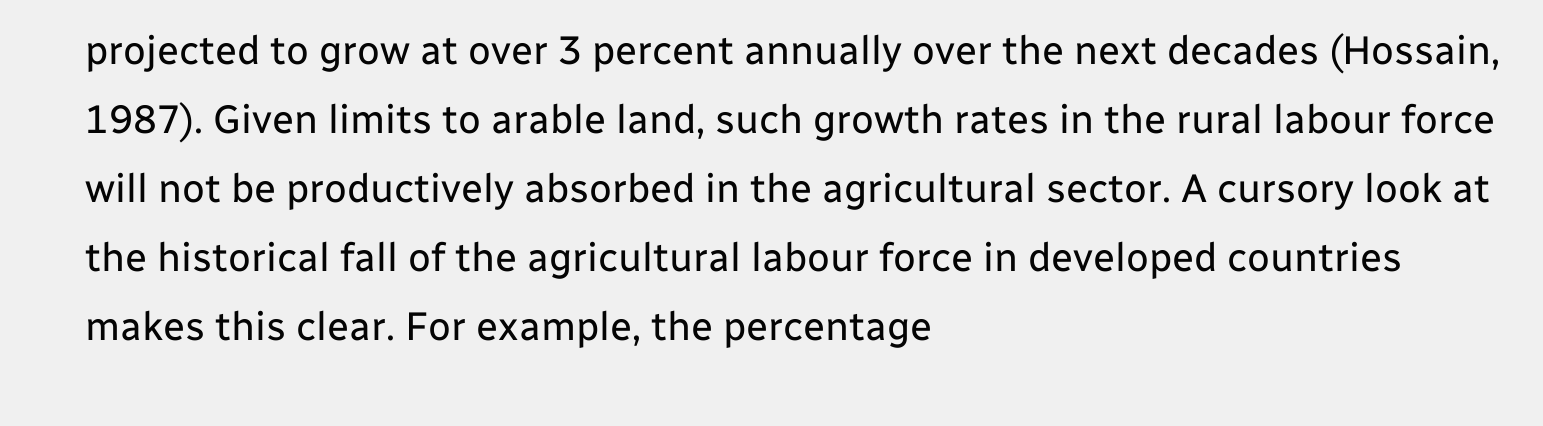projected to grow at over 3 percent annually over the next decades (Hossain, 1987). Given limits to arable land, such growth rates in the rural labour force will not be productively absorbed in the agricultural sector. A cursory look at the historical fall of the agricultural labour force in developed countries makes this clear. For example, the percentage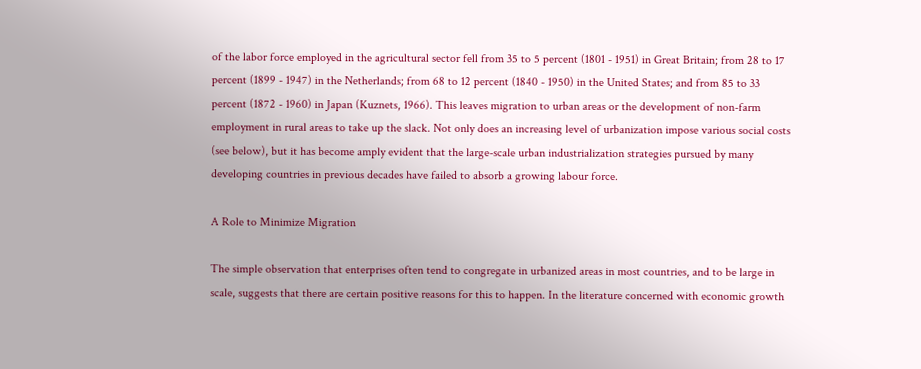of the labor force employed in the agricultural sector fell from 35 to 5 percent (1801 - 1951) in Great Britain; from 28 to 17 percent (1899 - 1947) in the Netherlands; from 68 to 12 percent (1840 - 1950) in the United States; and from 85 to 33 percent (1872 - 1960) in Japan (Kuznets, 1966). This leaves migration to urban areas or the development of non-farm employment in rural areas to take up the slack. Not only does an increasing level of urbanization impose various social costs (see below), but it has become amply evident that the large-scale urban industrialization strategies pursued by many developing countries in previous decades have failed to absorb a growing labour force.

A Role to Minimize Migration

The simple observation that enterprises often tend to congregate in urbanized areas in most countries, and to be large in scale, suggests that there are certain positive reasons for this to happen. In the literature concerned with economic growth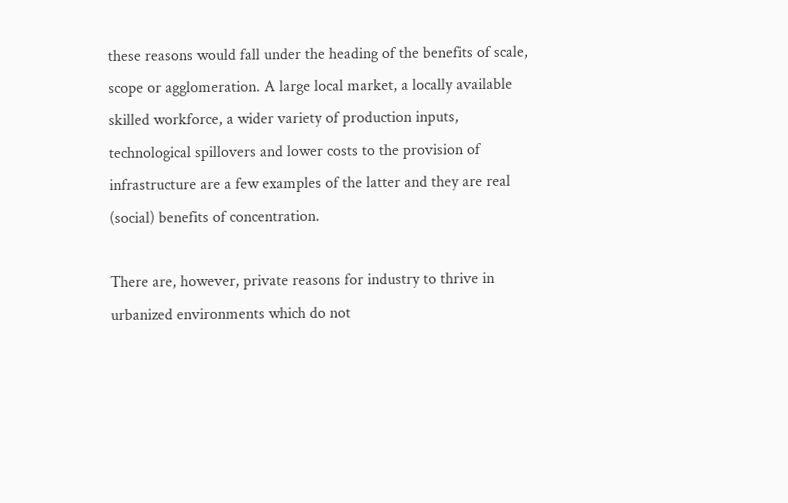these reasons would fall under the heading of the benefits of scale, scope or agglomeration. A large local market, a locally available skilled workforce, a wider variety of production inputs, technological spillovers and lower costs to the provision of infrastructure are a few examples of the latter and they are real (social) benefits of concentration.

There are, however, private reasons for industry to thrive in urbanized environments which do not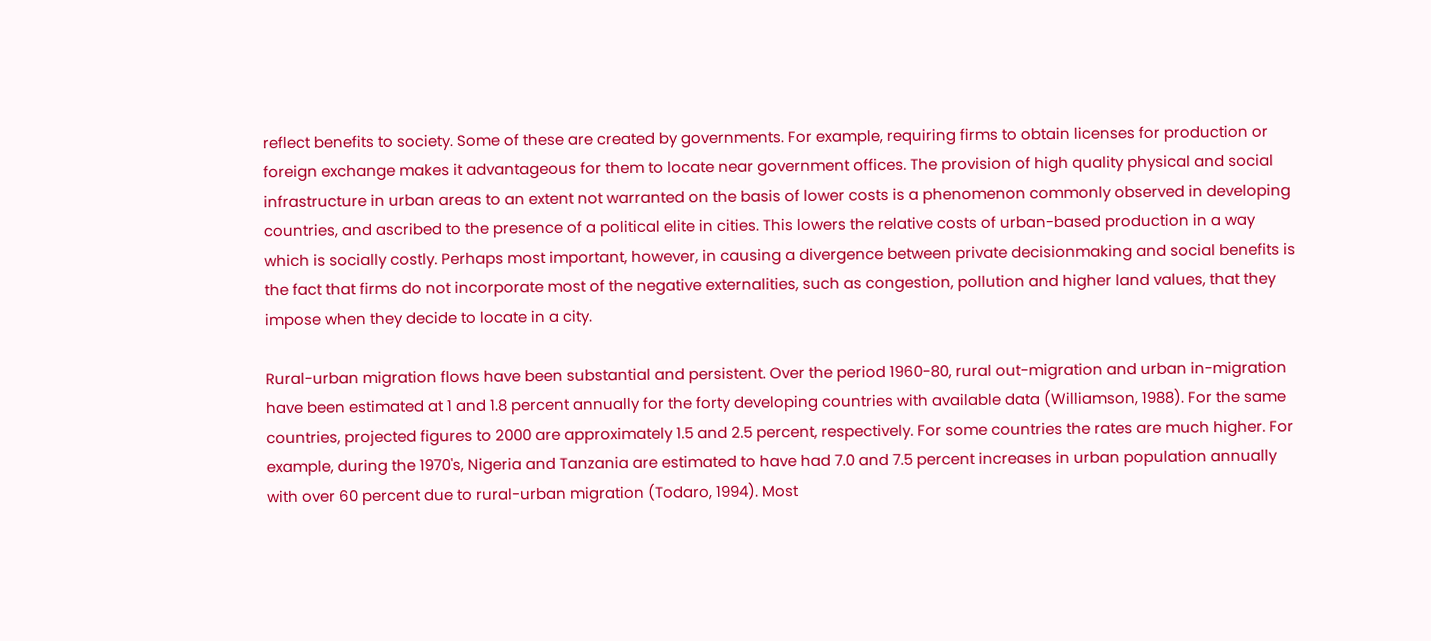reflect benefits to society. Some of these are created by governments. For example, requiring firms to obtain licenses for production or foreign exchange makes it advantageous for them to locate near government offices. The provision of high quality physical and social infrastructure in urban areas to an extent not warranted on the basis of lower costs is a phenomenon commonly observed in developing countries, and ascribed to the presence of a political elite in cities. This lowers the relative costs of urban-based production in a way which is socially costly. Perhaps most important, however, in causing a divergence between private decisionmaking and social benefits is the fact that firms do not incorporate most of the negative externalities, such as congestion, pollution and higher land values, that they impose when they decide to locate in a city.

Rural-urban migration flows have been substantial and persistent. Over the period 1960-80, rural out-migration and urban in-migration have been estimated at 1 and 1.8 percent annually for the forty developing countries with available data (Williamson, 1988). For the same countries, projected figures to 2000 are approximately 1.5 and 2.5 percent, respectively. For some countries the rates are much higher. For example, during the 1970's, Nigeria and Tanzania are estimated to have had 7.0 and 7.5 percent increases in urban population annually with over 60 percent due to rural-urban migration (Todaro, 1994). Most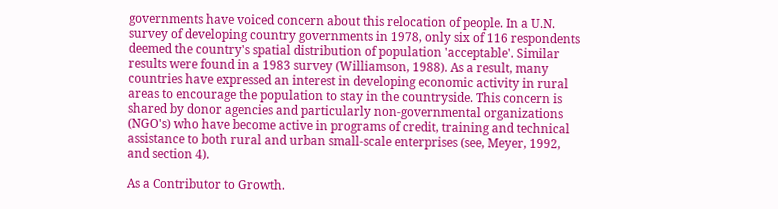governments have voiced concern about this relocation of people. In a U.N. survey of developing country governments in 1978, only six of 116 respondents deemed the country's spatial distribution of population 'acceptable'. Similar results were found in a 1983 survey (Williamson, 1988). As a result, many countries have expressed an interest in developing economic activity in rural areas to encourage the population to stay in the countryside. This concern is shared by donor agencies and particularly non-governmental organizations (NGO's) who have become active in programs of credit, training and technical assistance to both rural and urban small-scale enterprises (see, Meyer, 1992, and section 4).

As a Contributor to Growth.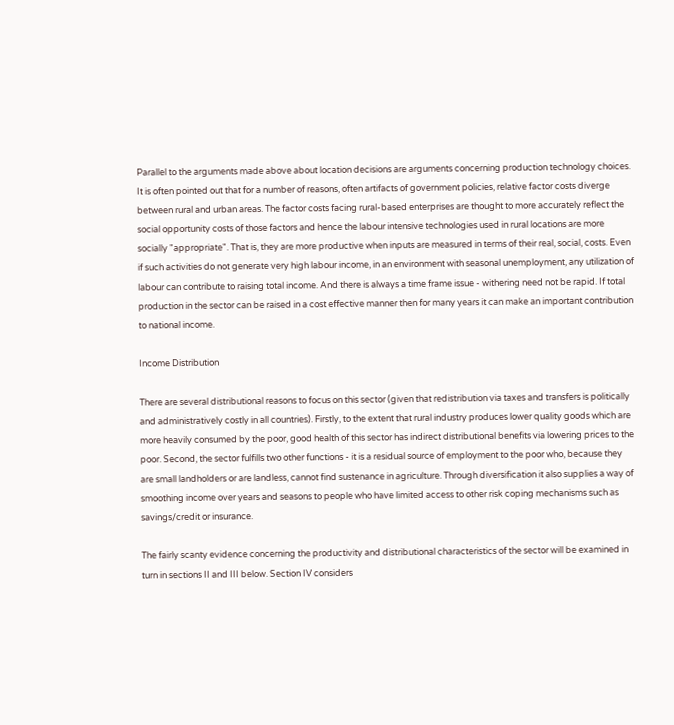Parallel to the arguments made above about location decisions are arguments concerning production technology choices. It is often pointed out that for a number of reasons, often artifacts of government policies, relative factor costs diverge between rural and urban areas. The factor costs facing rural-based enterprises are thought to more accurately reflect the social opportunity costs of those factors and hence the labour intensive technologies used in rural locations are more socially "appropriate". That is, they are more productive when inputs are measured in terms of their real, social, costs. Even if such activities do not generate very high labour income, in an environment with seasonal unemployment, any utilization of labour can contribute to raising total income. And there is always a time frame issue - withering need not be rapid. If total production in the sector can be raised in a cost effective manner then for many years it can make an important contribution to national income.

Income Distribution

There are several distributional reasons to focus on this sector (given that redistribution via taxes and transfers is politically and administratively costly in all countries). Firstly, to the extent that rural industry produces lower quality goods which are more heavily consumed by the poor, good health of this sector has indirect distributional benefits via lowering prices to the poor. Second, the sector fulfills two other functions - it is a residual source of employment to the poor who, because they are small landholders or are landless, cannot find sustenance in agriculture. Through diversification it also supplies a way of smoothing income over years and seasons to people who have limited access to other risk coping mechanisms such as savings/credit or insurance.

The fairly scanty evidence concerning the productivity and distributional characteristics of the sector will be examined in turn in sections II and III below. Section IV considers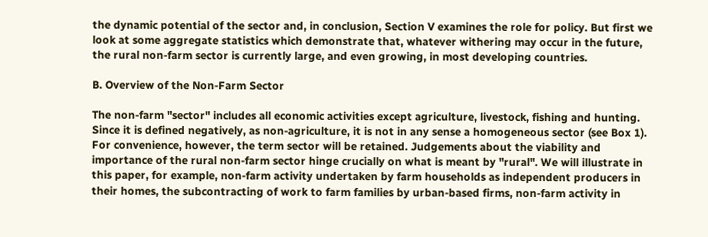the dynamic potential of the sector and, in conclusion, Section V examines the role for policy. But first we look at some aggregate statistics which demonstrate that, whatever withering may occur in the future, the rural non-farm sector is currently large, and even growing, in most developing countries.

B. Overview of the Non-Farm Sector

The non-farm "sector" includes all economic activities except agriculture, livestock, fishing and hunting. Since it is defined negatively, as non-agriculture, it is not in any sense a homogeneous sector (see Box 1). For convenience, however, the term sector will be retained. Judgements about the viability and importance of the rural non-farm sector hinge crucially on what is meant by "rural". We will illustrate in this paper, for example, non-farm activity undertaken by farm households as independent producers in their homes, the subcontracting of work to farm families by urban-based firms, non-farm activity in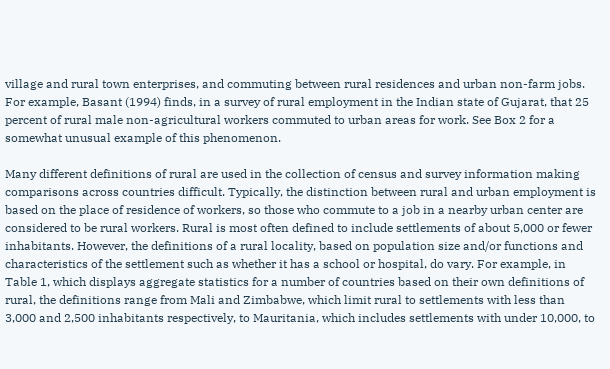village and rural town enterprises, and commuting between rural residences and urban non-farm jobs. For example, Basant (1994) finds, in a survey of rural employment in the Indian state of Gujarat, that 25 percent of rural male non-agricultural workers commuted to urban areas for work. See Box 2 for a somewhat unusual example of this phenomenon.

Many different definitions of rural are used in the collection of census and survey information making comparisons across countries difficult. Typically, the distinction between rural and urban employment is based on the place of residence of workers, so those who commute to a job in a nearby urban center are considered to be rural workers. Rural is most often defined to include settlements of about 5,000 or fewer inhabitants. However, the definitions of a rural locality, based on population size and/or functions and characteristics of the settlement such as whether it has a school or hospital, do vary. For example, in Table 1, which displays aggregate statistics for a number of countries based on their own definitions of rural, the definitions range from Mali and Zimbabwe, which limit rural to settlements with less than 3,000 and 2,500 inhabitants respectively, to Mauritania, which includes settlements with under 10,000, to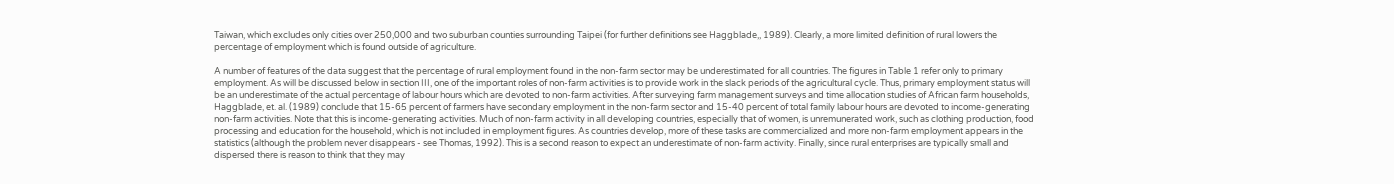Taiwan, which excludes only cities over 250,000 and two suburban counties surrounding Taipei (for further definitions see Haggblade,, 1989). Clearly, a more limited definition of rural lowers the percentage of employment which is found outside of agriculture.

A number of features of the data suggest that the percentage of rural employment found in the non-farm sector may be underestimated for all countries. The figures in Table 1 refer only to primary employment. As will be discussed below in section III, one of the important roles of non-farm activities is to provide work in the slack periods of the agricultural cycle. Thus, primary employment status will be an underestimate of the actual percentage of labour hours which are devoted to non-farm activities. After surveying farm management surveys and time allocation studies of African farm households, Haggblade, et. al. (1989) conclude that 15-65 percent of farmers have secondary employment in the non-farm sector and 15-40 percent of total family labour hours are devoted to income-generating non-farm activities. Note that this is income-generating activities. Much of non-farm activity in all developing countries, especially that of women, is unremunerated work, such as clothing production, food processing and education for the household, which is not included in employment figures. As countries develop, more of these tasks are commercialized and more non-farm employment appears in the statistics (although the problem never disappears - see Thomas, 1992). This is a second reason to expect an underestimate of non-farm activity. Finally, since rural enterprises are typically small and dispersed there is reason to think that they may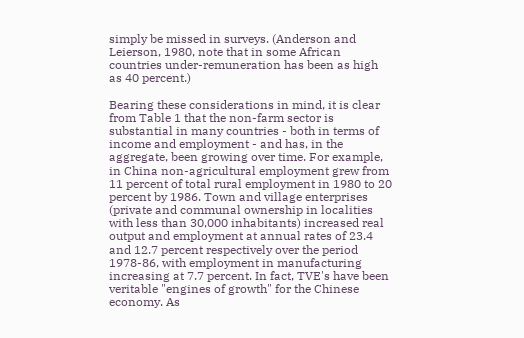simply be missed in surveys. (Anderson and Leierson, 1980, note that in some African countries under-remuneration has been as high as 40 percent.)

Bearing these considerations in mind, it is clear from Table 1 that the non-farm sector is substantial in many countries - both in terms of income and employment - and has, in the aggregate, been growing over time. For example, in China non-agricultural employment grew from 11 percent of total rural employment in 1980 to 20 percent by 1986. Town and village enterprises (private and communal ownership in localities with less than 30,000 inhabitants) increased real output and employment at annual rates of 23.4 and 12.7 percent respectively over the period 1978-86, with employment in manufacturing increasing at 7.7 percent. In fact, TVE's have been veritable "engines of growth" for the Chinese economy. As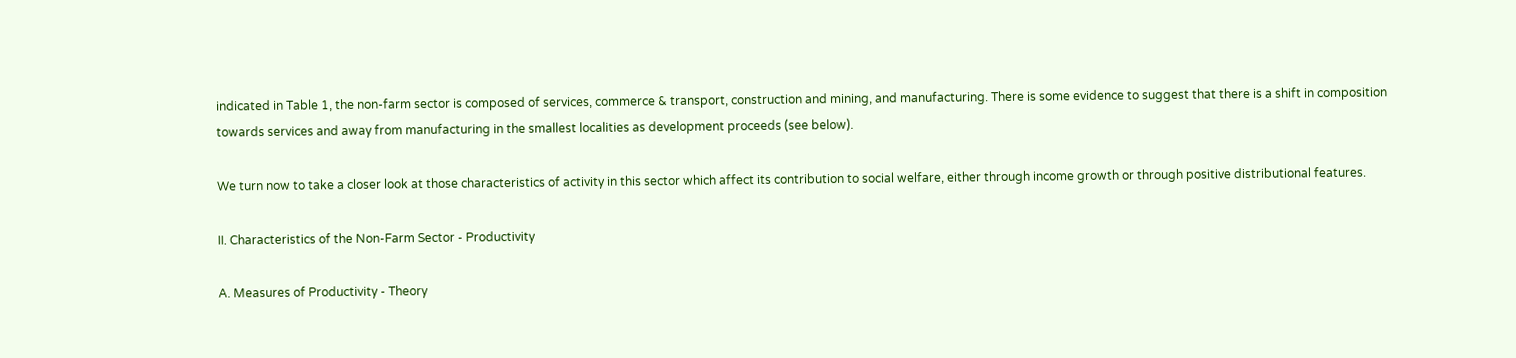indicated in Table 1, the non-farm sector is composed of services, commerce & transport, construction and mining, and manufacturing. There is some evidence to suggest that there is a shift in composition towards services and away from manufacturing in the smallest localities as development proceeds (see below).

We turn now to take a closer look at those characteristics of activity in this sector which affect its contribution to social welfare, either through income growth or through positive distributional features.

II. Characteristics of the Non-Farm Sector - Productivity

A. Measures of Productivity - Theory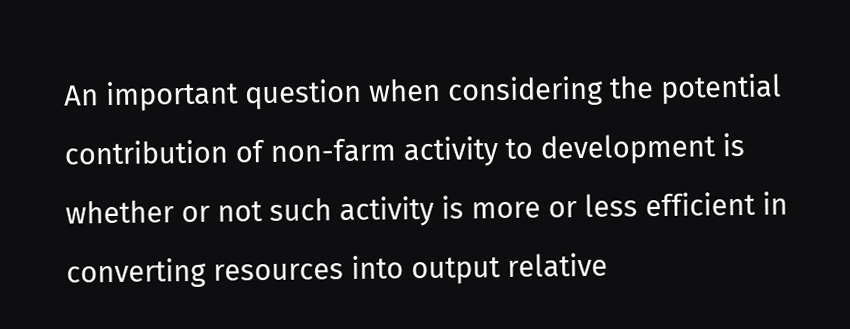An important question when considering the potential contribution of non-farm activity to development is whether or not such activity is more or less efficient in converting resources into output relative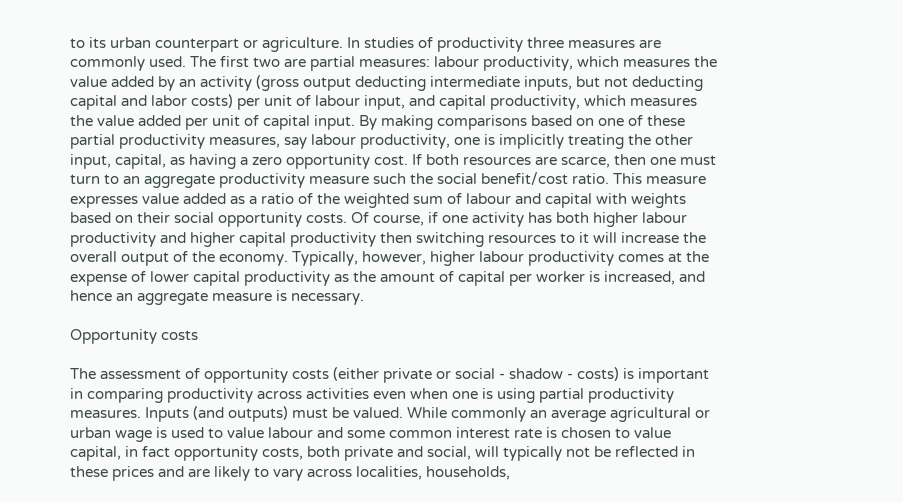to its urban counterpart or agriculture. In studies of productivity three measures are commonly used. The first two are partial measures: labour productivity, which measures the value added by an activity (gross output deducting intermediate inputs, but not deducting capital and labor costs) per unit of labour input, and capital productivity, which measures the value added per unit of capital input. By making comparisons based on one of these partial productivity measures, say labour productivity, one is implicitly treating the other input, capital, as having a zero opportunity cost. If both resources are scarce, then one must turn to an aggregate productivity measure such the social benefit/cost ratio. This measure expresses value added as a ratio of the weighted sum of labour and capital with weights based on their social opportunity costs. Of course, if one activity has both higher labour productivity and higher capital productivity then switching resources to it will increase the overall output of the economy. Typically, however, higher labour productivity comes at the expense of lower capital productivity as the amount of capital per worker is increased, and hence an aggregate measure is necessary.

Opportunity costs

The assessment of opportunity costs (either private or social - shadow - costs) is important in comparing productivity across activities even when one is using partial productivity measures. Inputs (and outputs) must be valued. While commonly an average agricultural or urban wage is used to value labour and some common interest rate is chosen to value capital, in fact opportunity costs, both private and social, will typically not be reflected in these prices and are likely to vary across localities, households,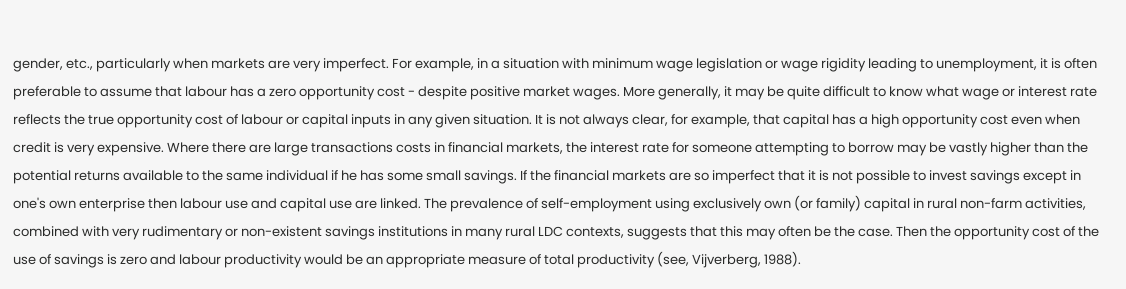gender, etc., particularly when markets are very imperfect. For example, in a situation with minimum wage legislation or wage rigidity leading to unemployment, it is often preferable to assume that labour has a zero opportunity cost - despite positive market wages. More generally, it may be quite difficult to know what wage or interest rate reflects the true opportunity cost of labour or capital inputs in any given situation. It is not always clear, for example, that capital has a high opportunity cost even when credit is very expensive. Where there are large transactions costs in financial markets, the interest rate for someone attempting to borrow may be vastly higher than the potential returns available to the same individual if he has some small savings. If the financial markets are so imperfect that it is not possible to invest savings except in one's own enterprise then labour use and capital use are linked. The prevalence of self-employment using exclusively own (or family) capital in rural non-farm activities, combined with very rudimentary or non-existent savings institutions in many rural LDC contexts, suggests that this may often be the case. Then the opportunity cost of the use of savings is zero and labour productivity would be an appropriate measure of total productivity (see, Vijverberg, 1988).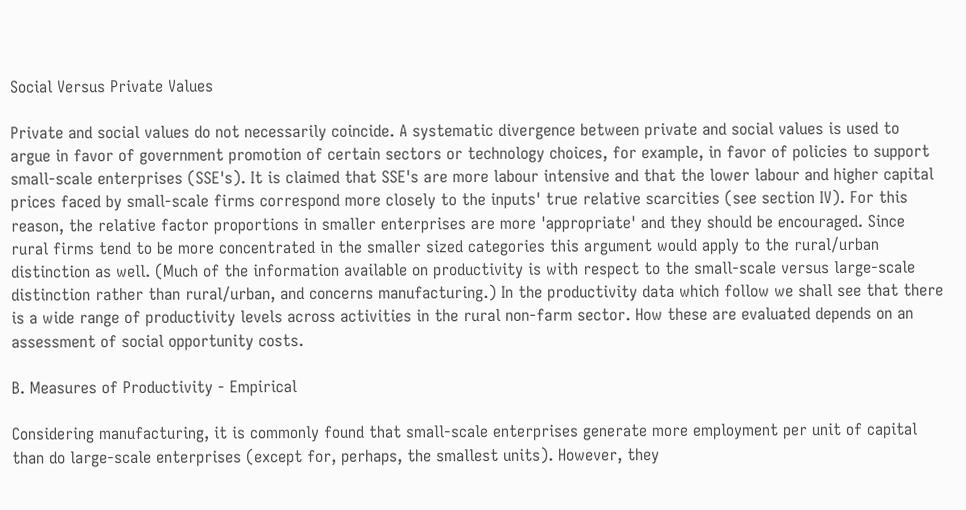Social Versus Private Values

Private and social values do not necessarily coincide. A systematic divergence between private and social values is used to argue in favor of government promotion of certain sectors or technology choices, for example, in favor of policies to support small-scale enterprises (SSE's). It is claimed that SSE's are more labour intensive and that the lower labour and higher capital prices faced by small-scale firms correspond more closely to the inputs' true relative scarcities (see section IV). For this reason, the relative factor proportions in smaller enterprises are more 'appropriate' and they should be encouraged. Since rural firms tend to be more concentrated in the smaller sized categories this argument would apply to the rural/urban distinction as well. (Much of the information available on productivity is with respect to the small-scale versus large-scale distinction rather than rural/urban, and concerns manufacturing.) In the productivity data which follow we shall see that there is a wide range of productivity levels across activities in the rural non-farm sector. How these are evaluated depends on an assessment of social opportunity costs.

B. Measures of Productivity - Empirical

Considering manufacturing, it is commonly found that small-scale enterprises generate more employment per unit of capital than do large-scale enterprises (except for, perhaps, the smallest units). However, they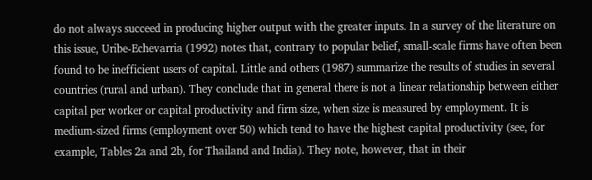do not always succeed in producing higher output with the greater inputs. In a survey of the literature on this issue, Uribe-Echevarria (1992) notes that, contrary to popular belief, small-scale firms have often been found to be inefficient users of capital. Little and others (1987) summarize the results of studies in several countries (rural and urban). They conclude that in general there is not a linear relationship between either capital per worker or capital productivity and firm size, when size is measured by employment. It is medium-sized firms (employment over 50) which tend to have the highest capital productivity (see, for example, Tables 2a and 2b, for Thailand and India). They note, however, that in their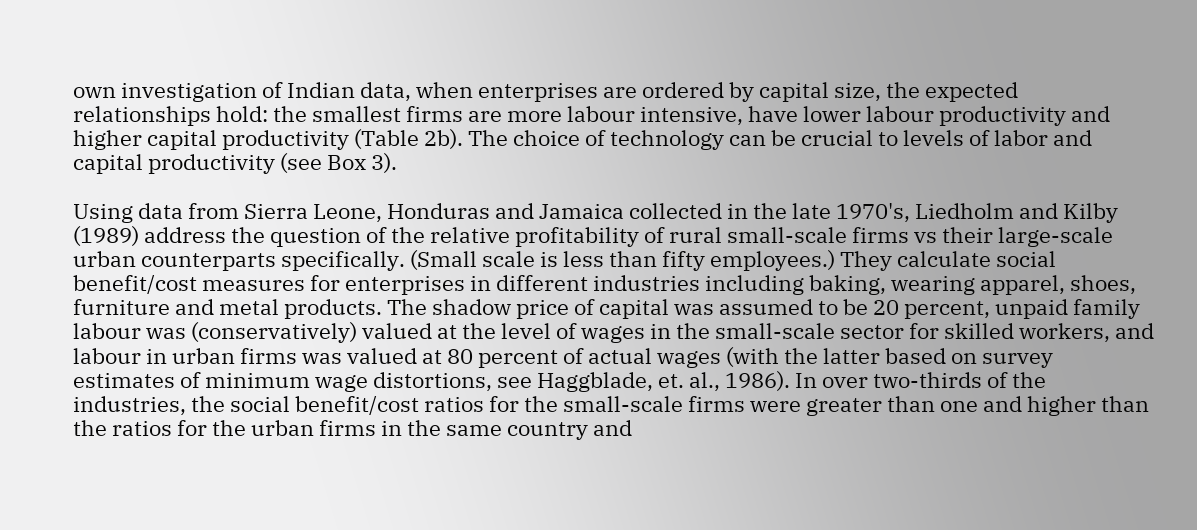own investigation of Indian data, when enterprises are ordered by capital size, the expected relationships hold: the smallest firms are more labour intensive, have lower labour productivity and higher capital productivity (Table 2b). The choice of technology can be crucial to levels of labor and capital productivity (see Box 3).

Using data from Sierra Leone, Honduras and Jamaica collected in the late 1970's, Liedholm and Kilby (1989) address the question of the relative profitability of rural small-scale firms vs their large-scale urban counterparts specifically. (Small scale is less than fifty employees.) They calculate social benefit/cost measures for enterprises in different industries including baking, wearing apparel, shoes, furniture and metal products. The shadow price of capital was assumed to be 20 percent, unpaid family labour was (conservatively) valued at the level of wages in the small-scale sector for skilled workers, and labour in urban firms was valued at 80 percent of actual wages (with the latter based on survey estimates of minimum wage distortions, see Haggblade, et. al., 1986). In over two-thirds of the industries, the social benefit/cost ratios for the small-scale firms were greater than one and higher than the ratios for the urban firms in the same country and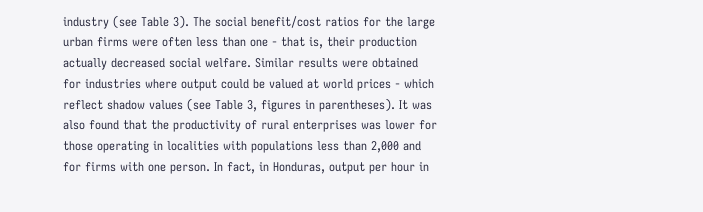industry (see Table 3). The social benefit/cost ratios for the large urban firms were often less than one - that is, their production actually decreased social welfare. Similar results were obtained for industries where output could be valued at world prices - which reflect shadow values (see Table 3, figures in parentheses). It was also found that the productivity of rural enterprises was lower for those operating in localities with populations less than 2,000 and for firms with one person. In fact, in Honduras, output per hour in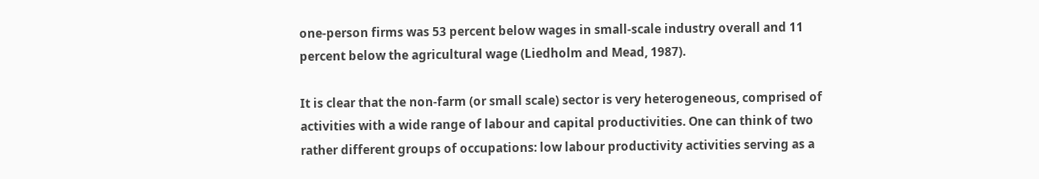one-person firms was 53 percent below wages in small-scale industry overall and 11 percent below the agricultural wage (Liedholm and Mead, 1987).

It is clear that the non-farm (or small scale) sector is very heterogeneous, comprised of activities with a wide range of labour and capital productivities. One can think of two rather different groups of occupations: low labour productivity activities serving as a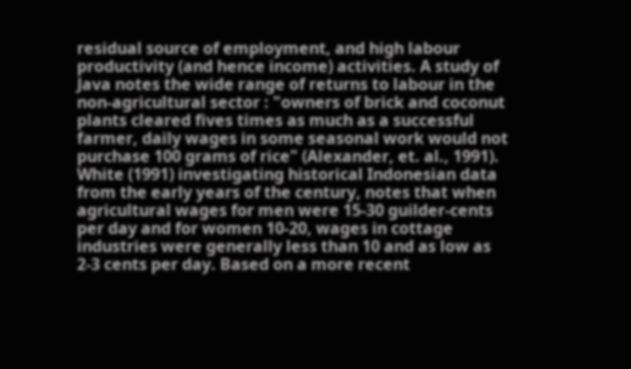residual source of employment, and high labour productivity (and hence income) activities. A study of Java notes the wide range of returns to labour in the non-agricultural sector : "owners of brick and coconut plants cleared fives times as much as a successful farmer, daily wages in some seasonal work would not purchase 100 grams of rice" (Alexander, et. al., 1991). White (1991) investigating historical Indonesian data from the early years of the century, notes that when agricultural wages for men were 15-30 guilder-cents per day and for women 10-20, wages in cottage industries were generally less than 10 and as low as 2-3 cents per day. Based on a more recent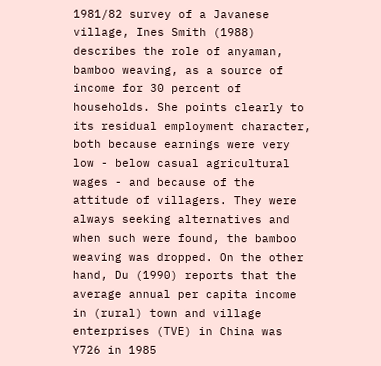1981/82 survey of a Javanese village, Ines Smith (1988) describes the role of anyaman, bamboo weaving, as a source of income for 30 percent of households. She points clearly to its residual employment character, both because earnings were very low - below casual agricultural wages - and because of the attitude of villagers. They were always seeking alternatives and when such were found, the bamboo weaving was dropped. On the other hand, Du (1990) reports that the average annual per capita income in (rural) town and village enterprises (TVE) in China was Y726 in 1985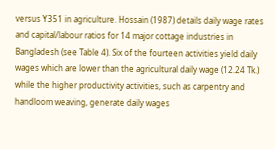versus Y351 in agriculture. Hossain (1987) details daily wage rates and capital/labour ratios for 14 major cottage industries in Bangladesh (see Table 4). Six of the fourteen activities yield daily wages which are lower than the agricultural daily wage (12.24 Tk.) while the higher productivity activities, such as carpentry and handloom weaving, generate daily wages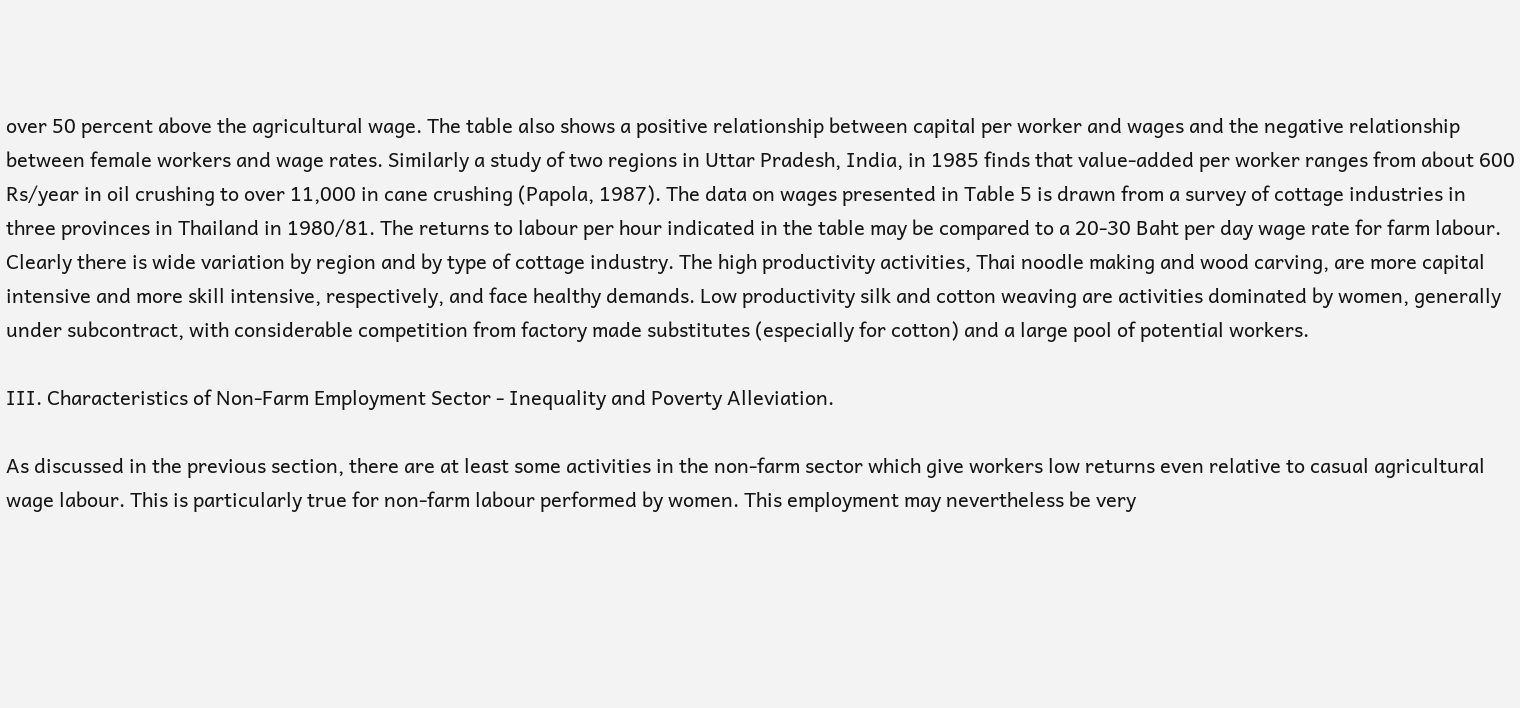over 50 percent above the agricultural wage. The table also shows a positive relationship between capital per worker and wages and the negative relationship between female workers and wage rates. Similarly a study of two regions in Uttar Pradesh, India, in 1985 finds that value-added per worker ranges from about 600 Rs/year in oil crushing to over 11,000 in cane crushing (Papola, 1987). The data on wages presented in Table 5 is drawn from a survey of cottage industries in three provinces in Thailand in 1980/81. The returns to labour per hour indicated in the table may be compared to a 20-30 Baht per day wage rate for farm labour. Clearly there is wide variation by region and by type of cottage industry. The high productivity activities, Thai noodle making and wood carving, are more capital intensive and more skill intensive, respectively, and face healthy demands. Low productivity silk and cotton weaving are activities dominated by women, generally under subcontract, with considerable competition from factory made substitutes (especially for cotton) and a large pool of potential workers.

III. Characteristics of Non-Farm Employment Sector - Inequality and Poverty Alleviation.

As discussed in the previous section, there are at least some activities in the non-farm sector which give workers low returns even relative to casual agricultural wage labour. This is particularly true for non-farm labour performed by women. This employment may nevertheless be very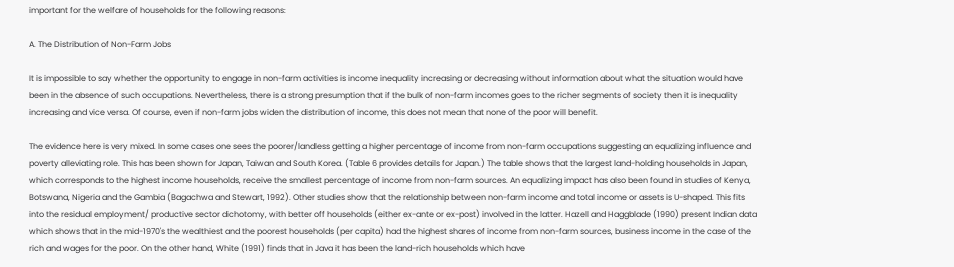important for the welfare of households for the following reasons:

A. The Distribution of Non-Farm Jobs

It is impossible to say whether the opportunity to engage in non-farm activities is income inequality increasing or decreasing without information about what the situation would have been in the absence of such occupations. Nevertheless, there is a strong presumption that if the bulk of non-farm incomes goes to the richer segments of society then it is inequality increasing and vice versa. Of course, even if non-farm jobs widen the distribution of income, this does not mean that none of the poor will benefit.

The evidence here is very mixed. In some cases one sees the poorer/landless getting a higher percentage of income from non-farm occupations suggesting an equalizing influence and poverty alleviating role. This has been shown for Japan, Taiwan and South Korea. (Table 6 provides details for Japan.) The table shows that the largest land-holding households in Japan, which corresponds to the highest income households, receive the smallest percentage of income from non-farm sources. An equalizing impact has also been found in studies of Kenya, Botswana, Nigeria and the Gambia (Bagachwa and Stewart, 1992). Other studies show that the relationship between non-farm income and total income or assets is U-shaped. This fits into the residual employment/ productive sector dichotomy, with better off households (either ex-ante or ex-post) involved in the latter. Hazell and Haggblade (1990) present Indian data which shows that in the mid-1970's the wealthiest and the poorest households (per capita) had the highest shares of income from non-farm sources, business income in the case of the rich and wages for the poor. On the other hand, White (1991) finds that in Java it has been the land-rich households which have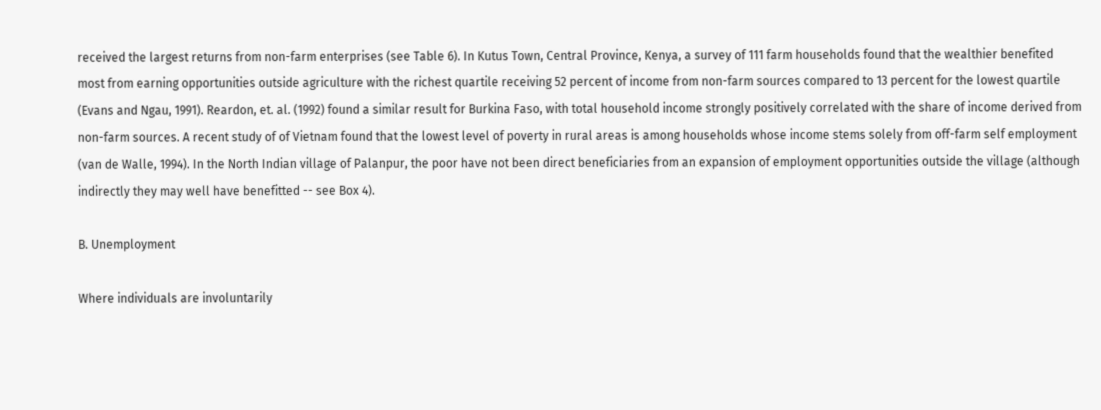received the largest returns from non-farm enterprises (see Table 6). In Kutus Town, Central Province, Kenya, a survey of 111 farm households found that the wealthier benefited most from earning opportunities outside agriculture with the richest quartile receiving 52 percent of income from non-farm sources compared to 13 percent for the lowest quartile (Evans and Ngau, 1991). Reardon, et. al. (1992) found a similar result for Burkina Faso, with total household income strongly positively correlated with the share of income derived from non-farm sources. A recent study of of Vietnam found that the lowest level of poverty in rural areas is among households whose income stems solely from off-farm self employment (van de Walle, 1994). In the North Indian village of Palanpur, the poor have not been direct beneficiaries from an expansion of employment opportunities outside the village (although indirectly they may well have benefitted -- see Box 4).

B. Unemployment

Where individuals are involuntarily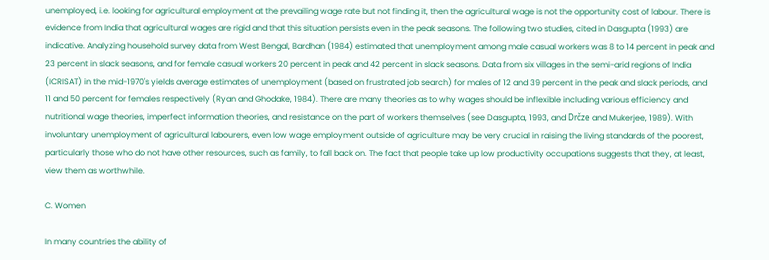unemployed, i.e. looking for agricultural employment at the prevailing wage rate but not finding it, then the agricultural wage is not the opportunity cost of labour. There is evidence from India that agricultural wages are rigid and that this situation persists even in the peak seasons. The following two studies, cited in Dasgupta (1993) are indicative. Analyzing household survey data from West Bengal, Bardhan (1984) estimated that unemployment among male casual workers was 8 to 14 percent in peak and 23 percent in slack seasons, and for female casual workers 20 percent in peak and 42 percent in slack seasons. Data from six villages in the semi-arid regions of India (ICRISAT) in the mid-1970's yields average estimates of unemployment (based on frustrated job search) for males of 12 and 39 percent in the peak and slack periods, and 11 and 50 percent for females respectively (Ryan and Ghodake, 1984). There are many theories as to why wages should be inflexible including various efficiency and nutritional wage theories, imperfect information theories, and resistance on the part of workers themselves (see Dasgupta, 1993, and Drčze and Mukerjee, 1989). With involuntary unemployment of agricultural labourers, even low wage employment outside of agriculture may be very crucial in raising the living standards of the poorest, particularly those who do not have other resources, such as family, to fall back on. The fact that people take up low productivity occupations suggests that they, at least, view them as worthwhile.

C. Women

In many countries the ability of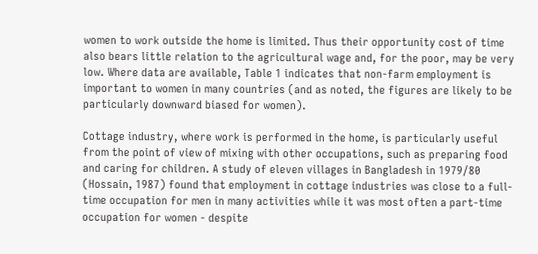women to work outside the home is limited. Thus their opportunity cost of time also bears little relation to the agricultural wage and, for the poor, may be very low. Where data are available, Table 1 indicates that non-farm employment is important to women in many countries (and as noted, the figures are likely to be particularly downward biased for women).

Cottage industry, where work is performed in the home, is particularly useful from the point of view of mixing with other occupations, such as preparing food and caring for children. A study of eleven villages in Bangladesh in 1979/80 (Hossain, 1987) found that employment in cottage industries was close to a full-time occupation for men in many activities while it was most often a part-time occupation for women - despite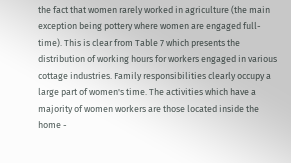the fact that women rarely worked in agriculture (the main exception being pottery where women are engaged full-time). This is clear from Table 7 which presents the distribution of working hours for workers engaged in various cottage industries. Family responsibilities clearly occupy a large part of women's time. The activities which have a majority of women workers are those located inside the home -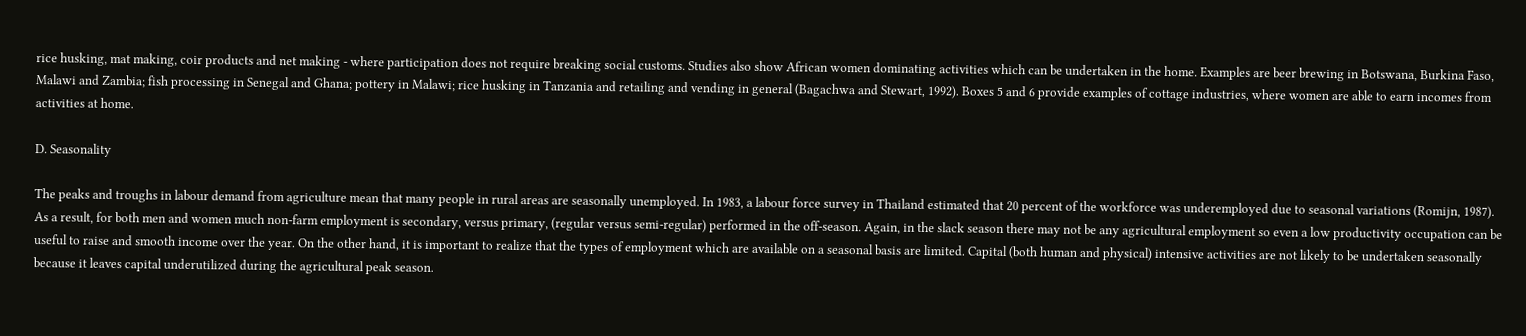rice husking, mat making, coir products and net making - where participation does not require breaking social customs. Studies also show African women dominating activities which can be undertaken in the home. Examples are beer brewing in Botswana, Burkina Faso, Malawi and Zambia; fish processing in Senegal and Ghana; pottery in Malawi; rice husking in Tanzania and retailing and vending in general (Bagachwa and Stewart, 1992). Boxes 5 and 6 provide examples of cottage industries, where women are able to earn incomes from activities at home.

D. Seasonality

The peaks and troughs in labour demand from agriculture mean that many people in rural areas are seasonally unemployed. In 1983, a labour force survey in Thailand estimated that 20 percent of the workforce was underemployed due to seasonal variations (Romijn, 1987). As a result, for both men and women much non-farm employment is secondary, versus primary, (regular versus semi-regular) performed in the off-season. Again, in the slack season there may not be any agricultural employment so even a low productivity occupation can be useful to raise and smooth income over the year. On the other hand, it is important to realize that the types of employment which are available on a seasonal basis are limited. Capital (both human and physical) intensive activities are not likely to be undertaken seasonally because it leaves capital underutilized during the agricultural peak season.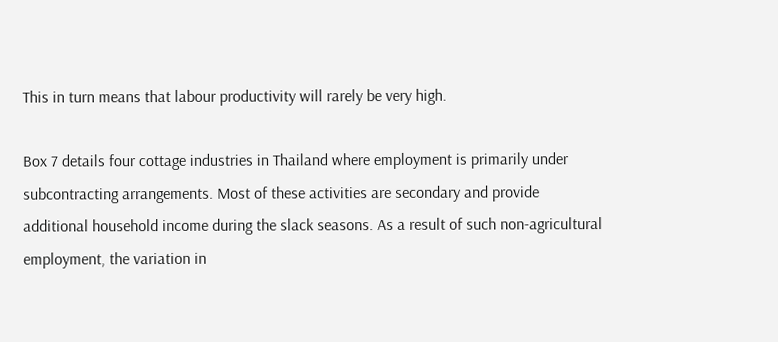This in turn means that labour productivity will rarely be very high.

Box 7 details four cottage industries in Thailand where employment is primarily under subcontracting arrangements. Most of these activities are secondary and provide additional household income during the slack seasons. As a result of such non-agricultural employment, the variation in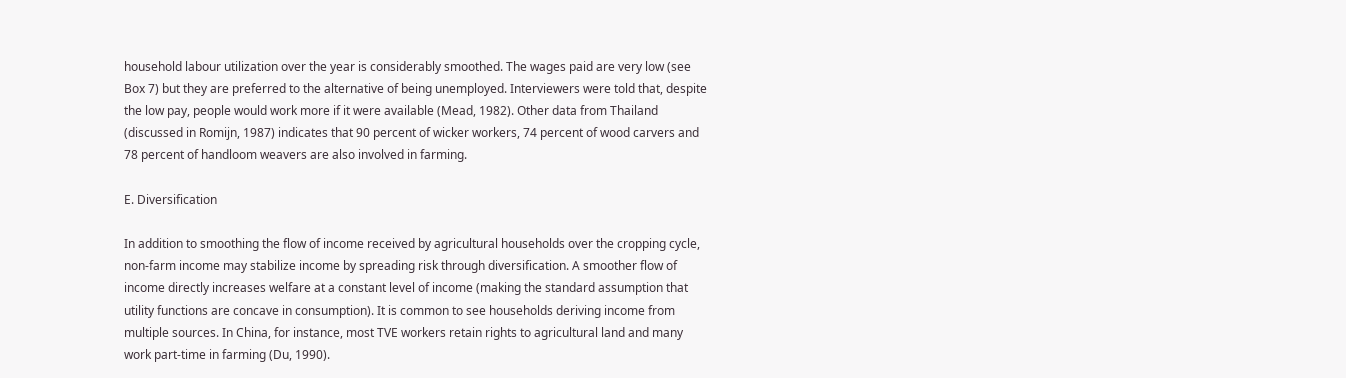household labour utilization over the year is considerably smoothed. The wages paid are very low (see Box 7) but they are preferred to the alternative of being unemployed. Interviewers were told that, despite the low pay, people would work more if it were available (Mead, 1982). Other data from Thailand (discussed in Romijn, 1987) indicates that 90 percent of wicker workers, 74 percent of wood carvers and 78 percent of handloom weavers are also involved in farming.

E. Diversification

In addition to smoothing the flow of income received by agricultural households over the cropping cycle, non-farm income may stabilize income by spreading risk through diversification. A smoother flow of income directly increases welfare at a constant level of income (making the standard assumption that utility functions are concave in consumption). It is common to see households deriving income from multiple sources. In China, for instance, most TVE workers retain rights to agricultural land and many work part-time in farming (Du, 1990).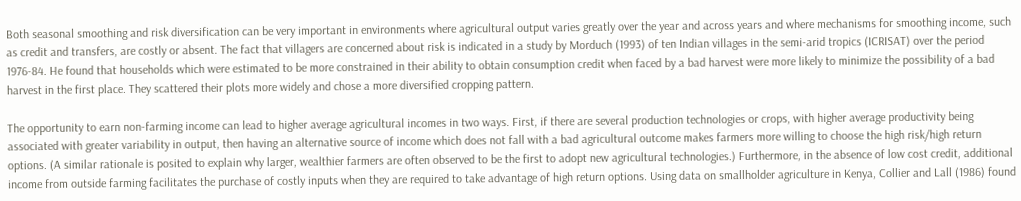Both seasonal smoothing and risk diversification can be very important in environments where agricultural output varies greatly over the year and across years and where mechanisms for smoothing income, such as credit and transfers, are costly or absent. The fact that villagers are concerned about risk is indicated in a study by Morduch (1993) of ten Indian villages in the semi-arid tropics (ICRISAT) over the period 1976-84. He found that households which were estimated to be more constrained in their ability to obtain consumption credit when faced by a bad harvest were more likely to minimize the possibility of a bad harvest in the first place. They scattered their plots more widely and chose a more diversified cropping pattern.

The opportunity to earn non-farming income can lead to higher average agricultural incomes in two ways. First, if there are several production technologies or crops, with higher average productivity being associated with greater variability in output, then having an alternative source of income which does not fall with a bad agricultural outcome makes farmers more willing to choose the high risk/high return options. (A similar rationale is posited to explain why larger, wealthier farmers are often observed to be the first to adopt new agricultural technologies.) Furthermore, in the absence of low cost credit, additional income from outside farming facilitates the purchase of costly inputs when they are required to take advantage of high return options. Using data on smallholder agriculture in Kenya, Collier and Lall (1986) found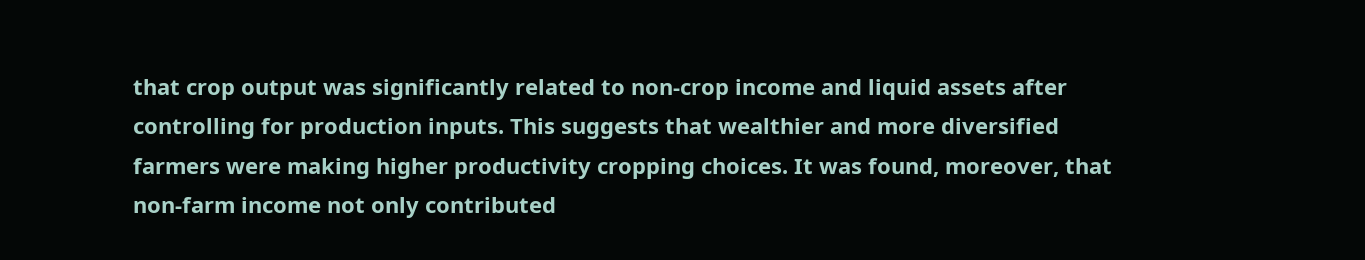that crop output was significantly related to non-crop income and liquid assets after controlling for production inputs. This suggests that wealthier and more diversified farmers were making higher productivity cropping choices. It was found, moreover, that non-farm income not only contributed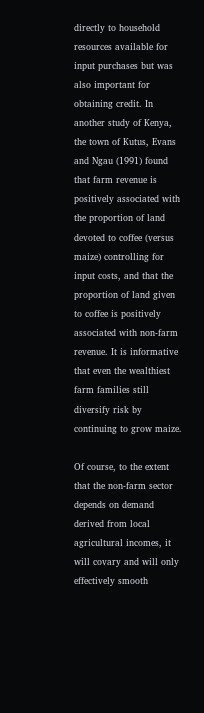directly to household resources available for input purchases but was also important for obtaining credit. In another study of Kenya, the town of Kutus, Evans and Ngau (1991) found that farm revenue is positively associated with the proportion of land devoted to coffee (versus maize) controlling for input costs, and that the proportion of land given to coffee is positively associated with non-farm revenue. It is informative that even the wealthiest farm families still diversify risk by continuing to grow maize.

Of course, to the extent that the non-farm sector depends on demand derived from local agricultural incomes, it will covary and will only effectively smooth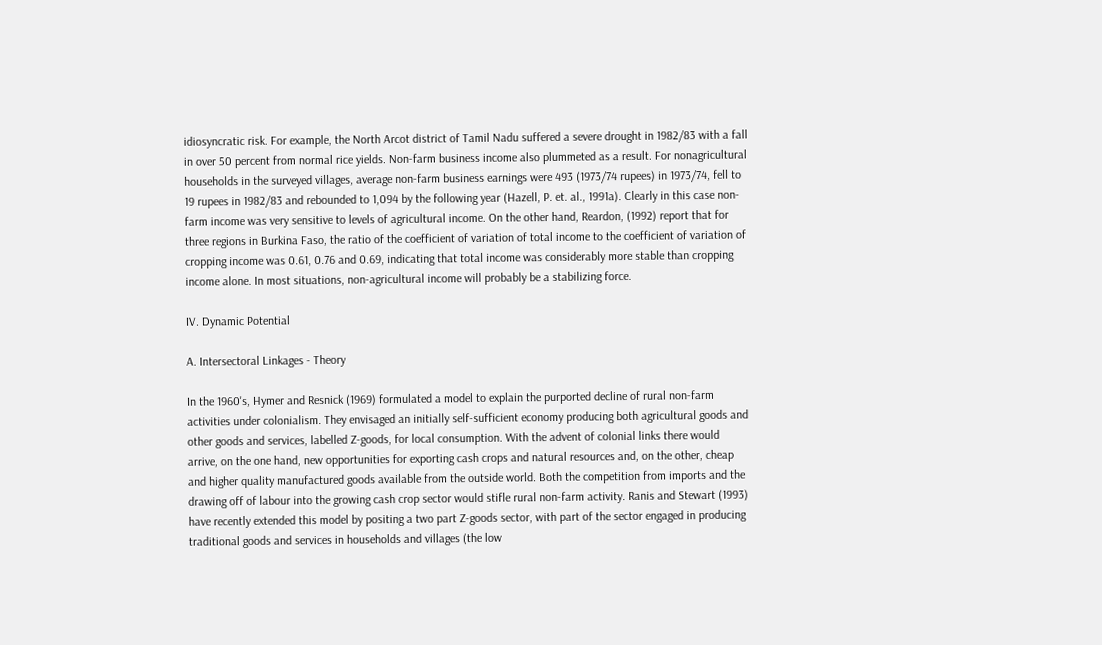idiosyncratic risk. For example, the North Arcot district of Tamil Nadu suffered a severe drought in 1982/83 with a fall in over 50 percent from normal rice yields. Non-farm business income also plummeted as a result. For nonagricultural households in the surveyed villages, average non-farm business earnings were 493 (1973/74 rupees) in 1973/74, fell to 19 rupees in 1982/83 and rebounded to 1,094 by the following year (Hazell, P. et. al., 1991a). Clearly in this case non-farm income was very sensitive to levels of agricultural income. On the other hand, Reardon, (1992) report that for three regions in Burkina Faso, the ratio of the coefficient of variation of total income to the coefficient of variation of cropping income was 0.61, 0.76 and 0.69, indicating that total income was considerably more stable than cropping income alone. In most situations, non-agricultural income will probably be a stabilizing force.

IV. Dynamic Potential

A. Intersectoral Linkages - Theory

In the 1960's, Hymer and Resnick (1969) formulated a model to explain the purported decline of rural non-farm activities under colonialism. They envisaged an initially self-sufficient economy producing both agricultural goods and other goods and services, labelled Z-goods, for local consumption. With the advent of colonial links there would arrive, on the one hand, new opportunities for exporting cash crops and natural resources and, on the other, cheap and higher quality manufactured goods available from the outside world. Both the competition from imports and the drawing off of labour into the growing cash crop sector would stifle rural non-farm activity. Ranis and Stewart (1993) have recently extended this model by positing a two part Z-goods sector, with part of the sector engaged in producing traditional goods and services in households and villages (the low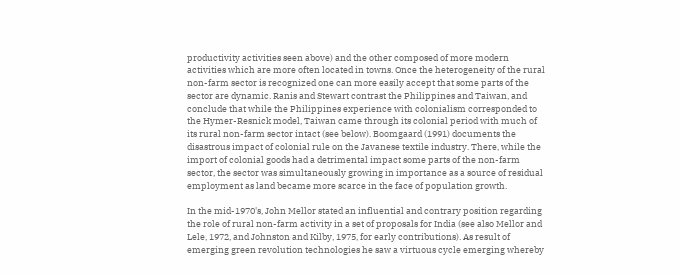productivity activities seen above) and the other composed of more modern activities which are more often located in towns. Once the heterogeneity of the rural non-farm sector is recognized one can more easily accept that some parts of the sector are dynamic. Ranis and Stewart contrast the Philippines and Taiwan, and conclude that while the Philippines experience with colonialism corresponded to the Hymer-Resnick model, Taiwan came through its colonial period with much of its rural non-farm sector intact (see below). Boomgaard (1991) documents the disastrous impact of colonial rule on the Javanese textile industry. There, while the import of colonial goods had a detrimental impact some parts of the non-farm sector, the sector was simultaneously growing in importance as a source of residual employment as land became more scarce in the face of population growth.

In the mid-1970's, John Mellor stated an influential and contrary position regarding the role of rural non-farm activity in a set of proposals for India (see also Mellor and Lele, 1972, and Johnston and Kilby, 1975, for early contributions). As result of emerging green revolution technologies he saw a virtuous cycle emerging whereby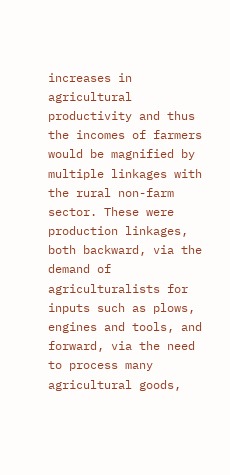increases in agricultural productivity and thus the incomes of farmers would be magnified by multiple linkages with the rural non-farm sector. These were production linkages, both backward, via the demand of agriculturalists for inputs such as plows, engines and tools, and forward, via the need to process many agricultural goods,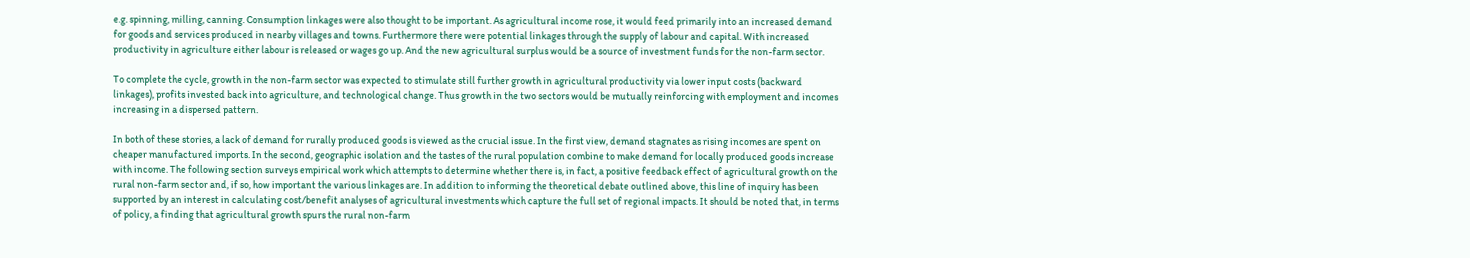e.g. spinning, milling, canning. Consumption linkages were also thought to be important. As agricultural income rose, it would feed primarily into an increased demand for goods and services produced in nearby villages and towns. Furthermore there were potential linkages through the supply of labour and capital. With increased productivity in agriculture either labour is released or wages go up. And the new agricultural surplus would be a source of investment funds for the non-farm sector.

To complete the cycle, growth in the non-farm sector was expected to stimulate still further growth in agricultural productivity via lower input costs (backward linkages), profits invested back into agriculture, and technological change. Thus growth in the two sectors would be mutually reinforcing with employment and incomes increasing in a dispersed pattern.

In both of these stories, a lack of demand for rurally produced goods is viewed as the crucial issue. In the first view, demand stagnates as rising incomes are spent on cheaper manufactured imports. In the second, geographic isolation and the tastes of the rural population combine to make demand for locally produced goods increase with income. The following section surveys empirical work which attempts to determine whether there is, in fact, a positive feedback effect of agricultural growth on the rural non-farm sector and, if so, how important the various linkages are. In addition to informing the theoretical debate outlined above, this line of inquiry has been supported by an interest in calculating cost/benefit analyses of agricultural investments which capture the full set of regional impacts. It should be noted that, in terms of policy, a finding that agricultural growth spurs the rural non-farm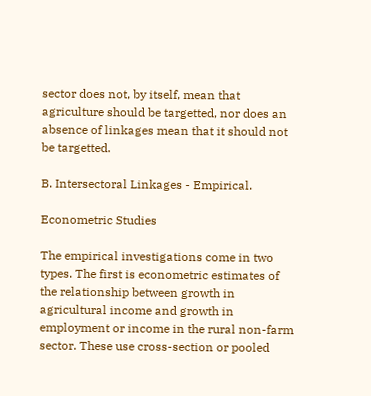sector does not, by itself, mean that agriculture should be targetted, nor does an absence of linkages mean that it should not be targetted.

B. Intersectoral Linkages - Empirical.

Econometric Studies

The empirical investigations come in two types. The first is econometric estimates of the relationship between growth in agricultural income and growth in employment or income in the rural non-farm sector. These use cross-section or pooled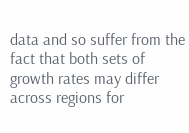data and so suffer from the fact that both sets of growth rates may differ across regions for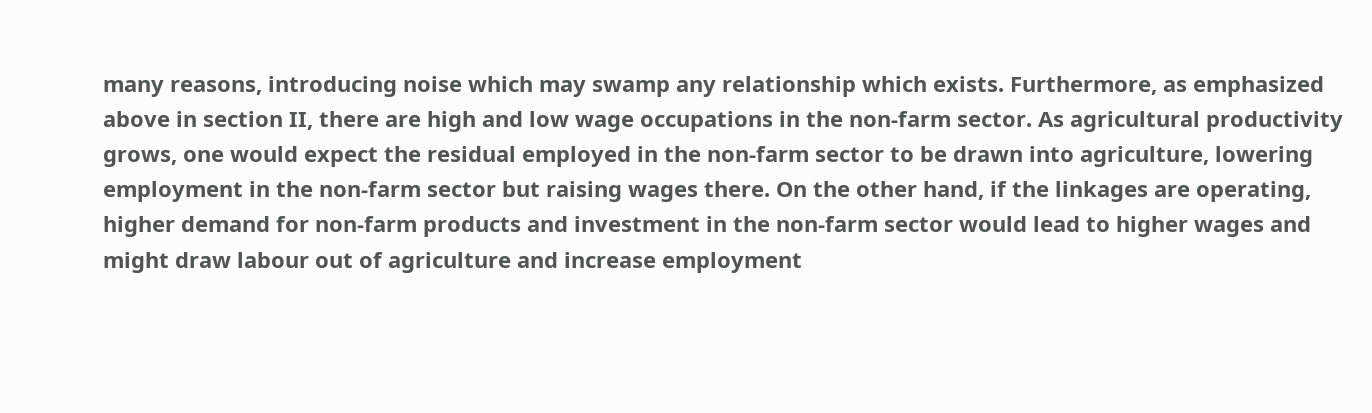many reasons, introducing noise which may swamp any relationship which exists. Furthermore, as emphasized above in section II, there are high and low wage occupations in the non-farm sector. As agricultural productivity grows, one would expect the residual employed in the non-farm sector to be drawn into agriculture, lowering employment in the non-farm sector but raising wages there. On the other hand, if the linkages are operating, higher demand for non-farm products and investment in the non-farm sector would lead to higher wages and might draw labour out of agriculture and increase employment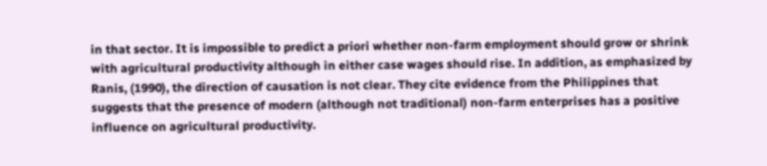in that sector. It is impossible to predict a priori whether non-farm employment should grow or shrink with agricultural productivity although in either case wages should rise. In addition, as emphasized by Ranis, (1990), the direction of causation is not clear. They cite evidence from the Philippines that suggests that the presence of modern (although not traditional) non-farm enterprises has a positive influence on agricultural productivity.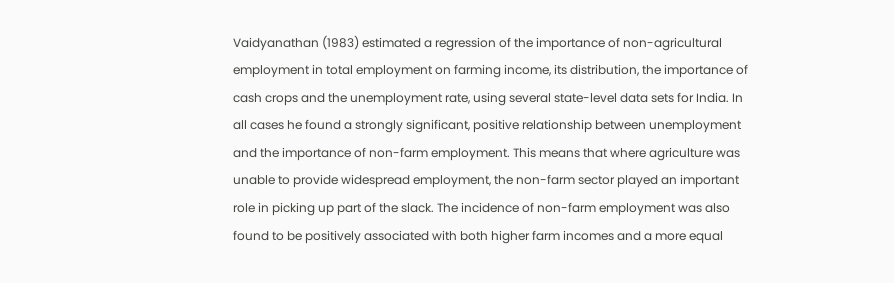Vaidyanathan (1983) estimated a regression of the importance of non-agricultural employment in total employment on farming income, its distribution, the importance of cash crops and the unemployment rate, using several state-level data sets for India. In all cases he found a strongly significant, positive relationship between unemployment and the importance of non-farm employment. This means that where agriculture was unable to provide widespread employment, the non-farm sector played an important role in picking up part of the slack. The incidence of non-farm employment was also found to be positively associated with both higher farm incomes and a more equal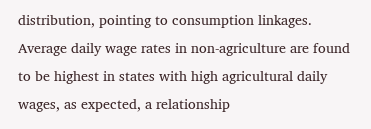distribution, pointing to consumption linkages. Average daily wage rates in non-agriculture are found to be highest in states with high agricultural daily wages, as expected, a relationship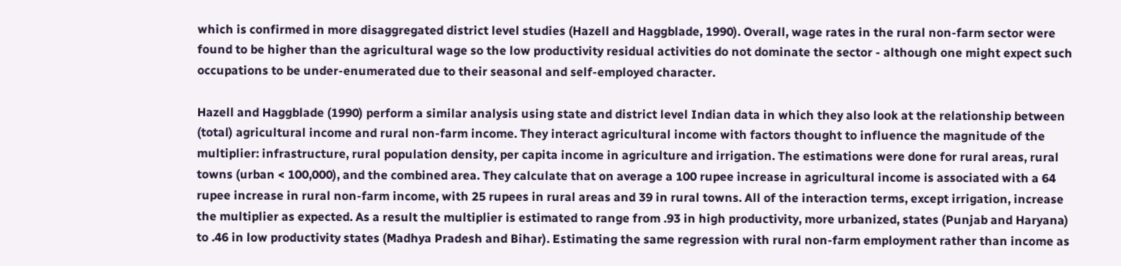which is confirmed in more disaggregated district level studies (Hazell and Haggblade, 1990). Overall, wage rates in the rural non-farm sector were found to be higher than the agricultural wage so the low productivity residual activities do not dominate the sector - although one might expect such occupations to be under-enumerated due to their seasonal and self-employed character.

Hazell and Haggblade (1990) perform a similar analysis using state and district level Indian data in which they also look at the relationship between (total) agricultural income and rural non-farm income. They interact agricultural income with factors thought to influence the magnitude of the multiplier: infrastructure, rural population density, per capita income in agriculture and irrigation. The estimations were done for rural areas, rural towns (urban < 100,000), and the combined area. They calculate that on average a 100 rupee increase in agricultural income is associated with a 64 rupee increase in rural non-farm income, with 25 rupees in rural areas and 39 in rural towns. All of the interaction terms, except irrigation, increase the multiplier as expected. As a result the multiplier is estimated to range from .93 in high productivity, more urbanized, states (Punjab and Haryana) to .46 in low productivity states (Madhya Pradesh and Bihar). Estimating the same regression with rural non-farm employment rather than income as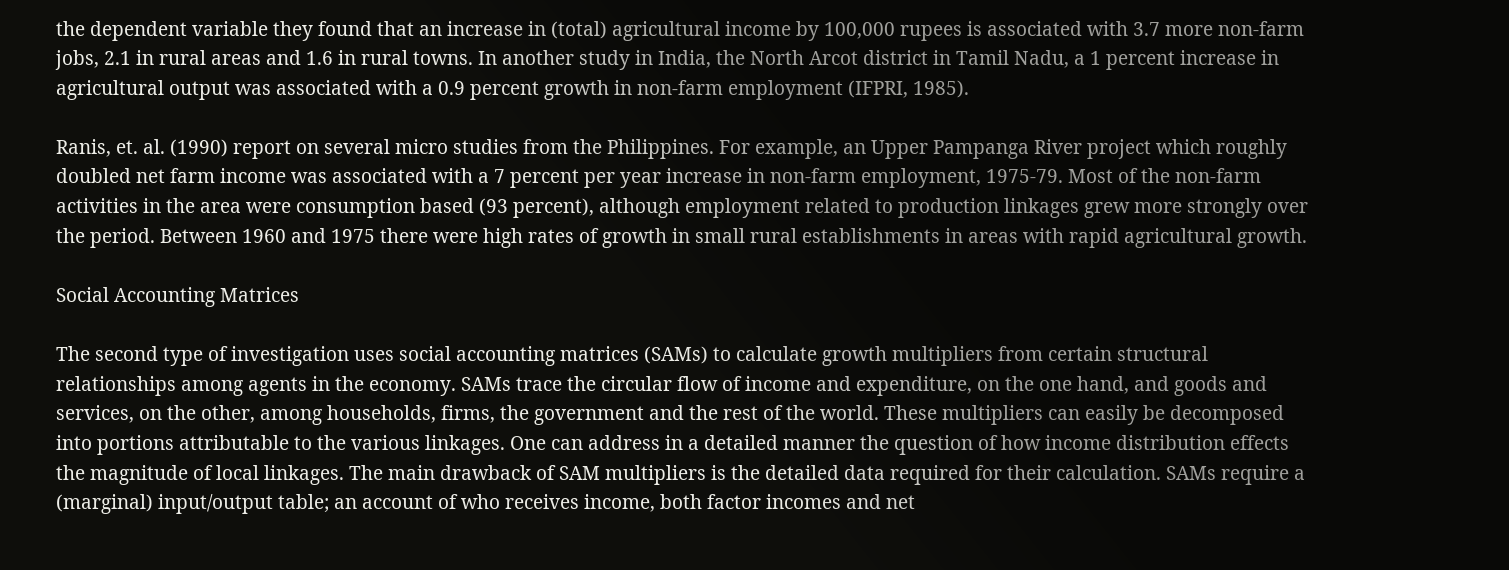the dependent variable they found that an increase in (total) agricultural income by 100,000 rupees is associated with 3.7 more non-farm jobs, 2.1 in rural areas and 1.6 in rural towns. In another study in India, the North Arcot district in Tamil Nadu, a 1 percent increase in agricultural output was associated with a 0.9 percent growth in non-farm employment (IFPRI, 1985).

Ranis, et. al. (1990) report on several micro studies from the Philippines. For example, an Upper Pampanga River project which roughly doubled net farm income was associated with a 7 percent per year increase in non-farm employment, 1975-79. Most of the non-farm activities in the area were consumption based (93 percent), although employment related to production linkages grew more strongly over the period. Between 1960 and 1975 there were high rates of growth in small rural establishments in areas with rapid agricultural growth.

Social Accounting Matrices

The second type of investigation uses social accounting matrices (SAMs) to calculate growth multipliers from certain structural relationships among agents in the economy. SAMs trace the circular flow of income and expenditure, on the one hand, and goods and services, on the other, among households, firms, the government and the rest of the world. These multipliers can easily be decomposed into portions attributable to the various linkages. One can address in a detailed manner the question of how income distribution effects the magnitude of local linkages. The main drawback of SAM multipliers is the detailed data required for their calculation. SAMs require a (marginal) input/output table; an account of who receives income, both factor incomes and net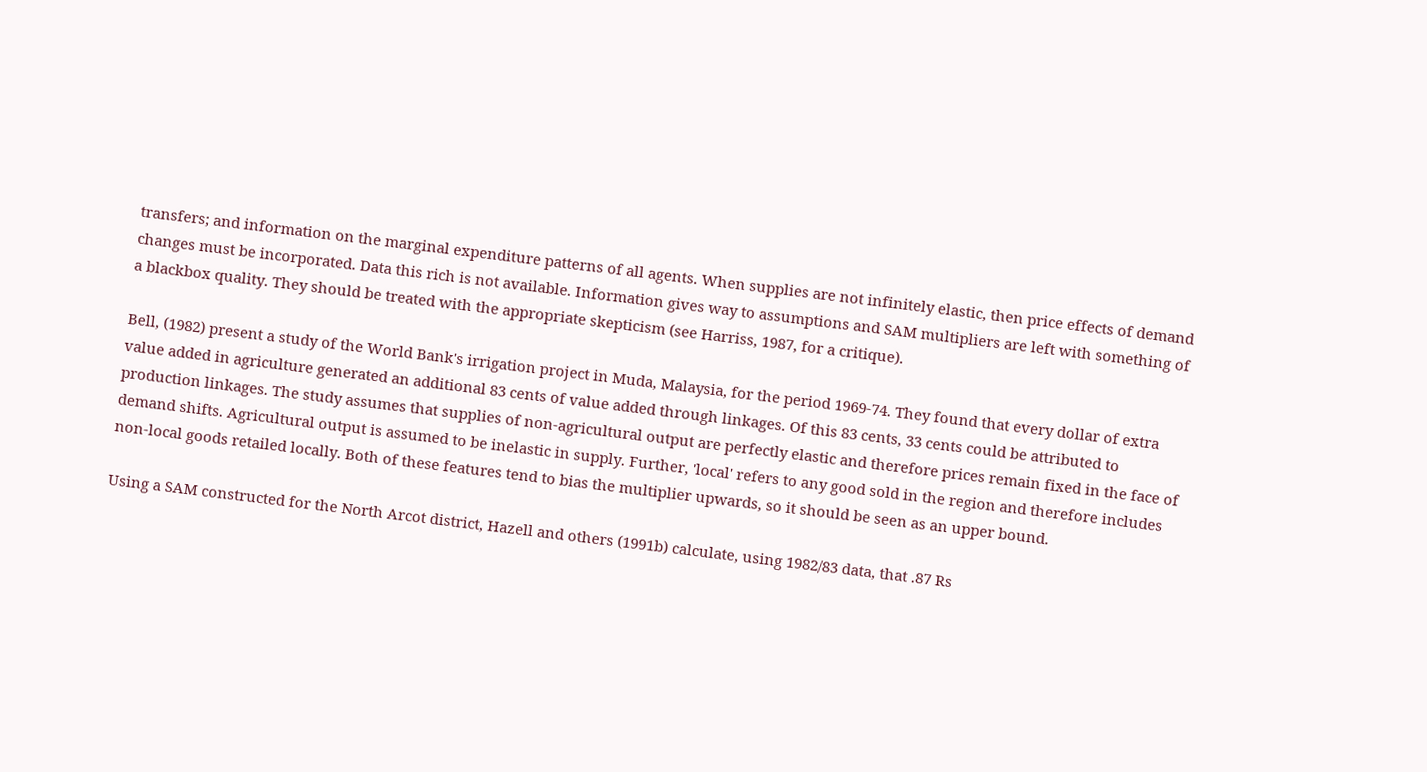transfers; and information on the marginal expenditure patterns of all agents. When supplies are not infinitely elastic, then price effects of demand changes must be incorporated. Data this rich is not available. Information gives way to assumptions and SAM multipliers are left with something of a blackbox quality. They should be treated with the appropriate skepticism (see Harriss, 1987, for a critique).

Bell, (1982) present a study of the World Bank's irrigation project in Muda, Malaysia, for the period 1969-74. They found that every dollar of extra value added in agriculture generated an additional 83 cents of value added through linkages. Of this 83 cents, 33 cents could be attributed to production linkages. The study assumes that supplies of non-agricultural output are perfectly elastic and therefore prices remain fixed in the face of demand shifts. Agricultural output is assumed to be inelastic in supply. Further, 'local' refers to any good sold in the region and therefore includes non-local goods retailed locally. Both of these features tend to bias the multiplier upwards, so it should be seen as an upper bound.

Using a SAM constructed for the North Arcot district, Hazell and others (1991b) calculate, using 1982/83 data, that .87 Rs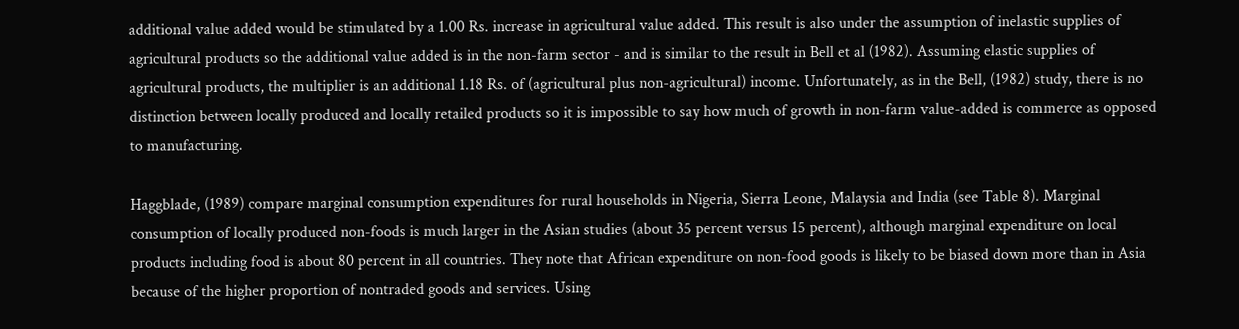additional value added would be stimulated by a 1.00 Rs. increase in agricultural value added. This result is also under the assumption of inelastic supplies of agricultural products so the additional value added is in the non-farm sector - and is similar to the result in Bell et al (1982). Assuming elastic supplies of agricultural products, the multiplier is an additional 1.18 Rs. of (agricultural plus non-agricultural) income. Unfortunately, as in the Bell, (1982) study, there is no distinction between locally produced and locally retailed products so it is impossible to say how much of growth in non-farm value-added is commerce as opposed to manufacturing.

Haggblade, (1989) compare marginal consumption expenditures for rural households in Nigeria, Sierra Leone, Malaysia and India (see Table 8). Marginal consumption of locally produced non-foods is much larger in the Asian studies (about 35 percent versus 15 percent), although marginal expenditure on local products including food is about 80 percent in all countries. They note that African expenditure on non-food goods is likely to be biased down more than in Asia because of the higher proportion of nontraded goods and services. Using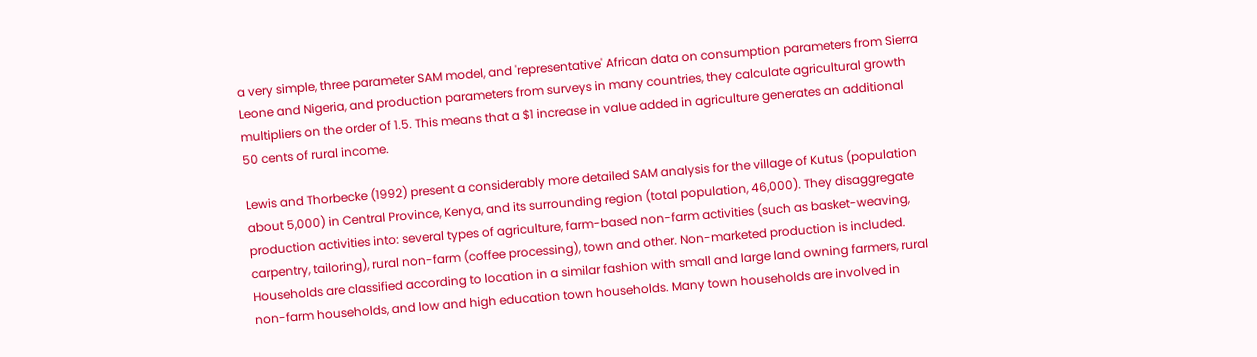a very simple, three parameter SAM model, and 'representative' African data on consumption parameters from Sierra Leone and Nigeria, and production parameters from surveys in many countries, they calculate agricultural growth multipliers on the order of 1.5. This means that a $1 increase in value added in agriculture generates an additional 50 cents of rural income.

Lewis and Thorbecke (1992) present a considerably more detailed SAM analysis for the village of Kutus (population about 5,000) in Central Province, Kenya, and its surrounding region (total population, 46,000). They disaggregate production activities into: several types of agriculture, farm-based non-farm activities (such as basket-weaving, carpentry, tailoring), rural non-farm (coffee processing), town and other. Non-marketed production is included. Households are classified according to location in a similar fashion with small and large land owning farmers, rural non-farm households, and low and high education town households. Many town households are involved in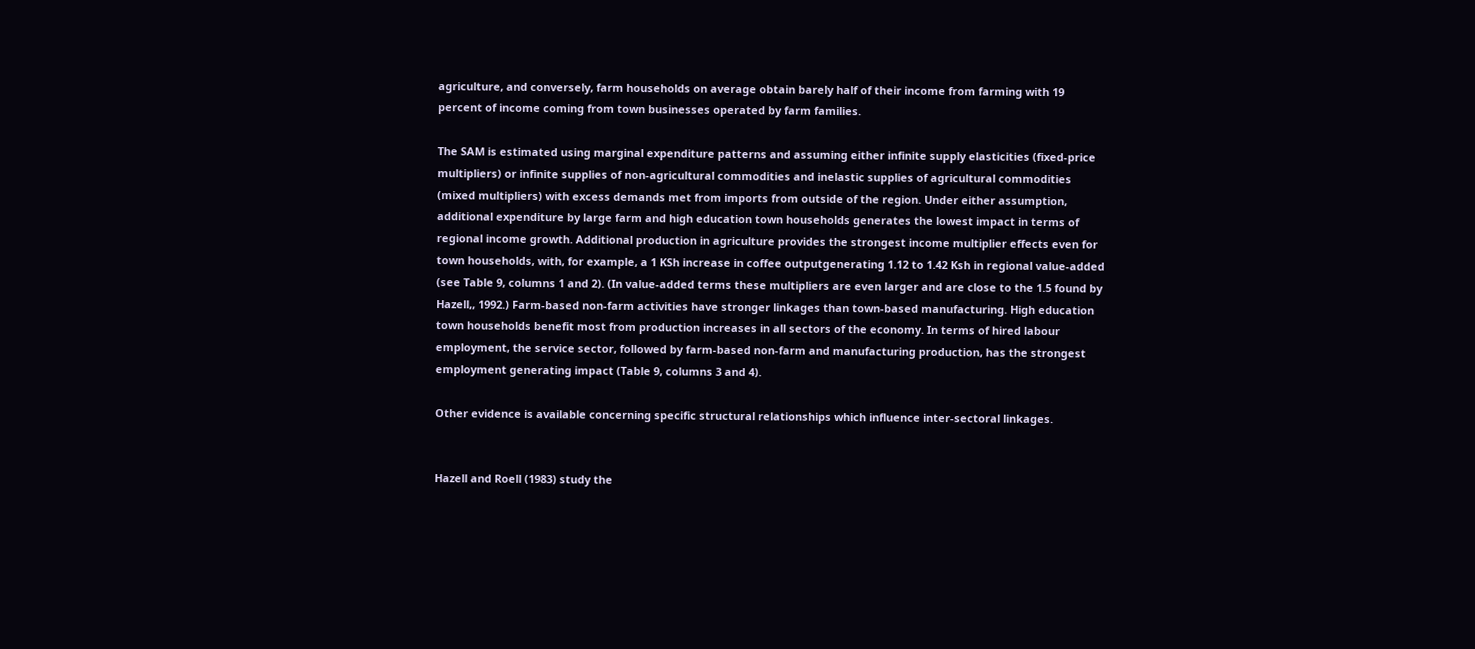agriculture, and conversely, farm households on average obtain barely half of their income from farming with 19 percent of income coming from town businesses operated by farm families.

The SAM is estimated using marginal expenditure patterns and assuming either infinite supply elasticities (fixed-price multipliers) or infinite supplies of non-agricultural commodities and inelastic supplies of agricultural commodities (mixed multipliers) with excess demands met from imports from outside of the region. Under either assumption, additional expenditure by large farm and high education town households generates the lowest impact in terms of regional income growth. Additional production in agriculture provides the strongest income multiplier effects even for town households, with, for example, a 1 KSh increase in coffee outputgenerating 1.12 to 1.42 Ksh in regional value-added (see Table 9, columns 1 and 2). (In value-added terms these multipliers are even larger and are close to the 1.5 found by Hazell,, 1992.) Farm-based non-farm activities have stronger linkages than town-based manufacturing. High education town households benefit most from production increases in all sectors of the economy. In terms of hired labour employment, the service sector, followed by farm-based non-farm and manufacturing production, has the strongest employment generating impact (Table 9, columns 3 and 4).

Other evidence is available concerning specific structural relationships which influence inter-sectoral linkages.


Hazell and Roell (1983) study the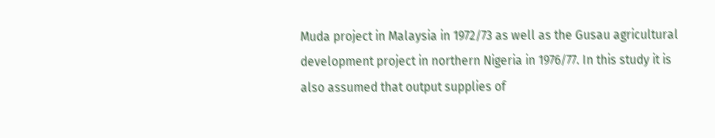Muda project in Malaysia in 1972/73 as well as the Gusau agricultural development project in northern Nigeria in 1976/77. In this study it is also assumed that output supplies of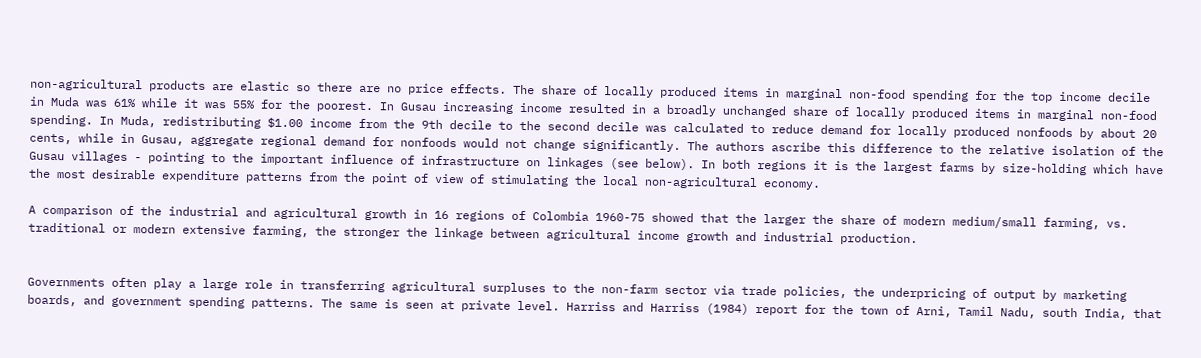non-agricultural products are elastic so there are no price effects. The share of locally produced items in marginal non-food spending for the top income decile in Muda was 61% while it was 55% for the poorest. In Gusau increasing income resulted in a broadly unchanged share of locally produced items in marginal non-food spending. In Muda, redistributing $1.00 income from the 9th decile to the second decile was calculated to reduce demand for locally produced nonfoods by about 20 cents, while in Gusau, aggregate regional demand for nonfoods would not change significantly. The authors ascribe this difference to the relative isolation of the Gusau villages - pointing to the important influence of infrastructure on linkages (see below). In both regions it is the largest farms by size-holding which have the most desirable expenditure patterns from the point of view of stimulating the local non-agricultural economy.

A comparison of the industrial and agricultural growth in 16 regions of Colombia 1960-75 showed that the larger the share of modern medium/small farming, vs. traditional or modern extensive farming, the stronger the linkage between agricultural income growth and industrial production.


Governments often play a large role in transferring agricultural surpluses to the non-farm sector via trade policies, the underpricing of output by marketing boards, and government spending patterns. The same is seen at private level. Harriss and Harriss (1984) report for the town of Arni, Tamil Nadu, south India, that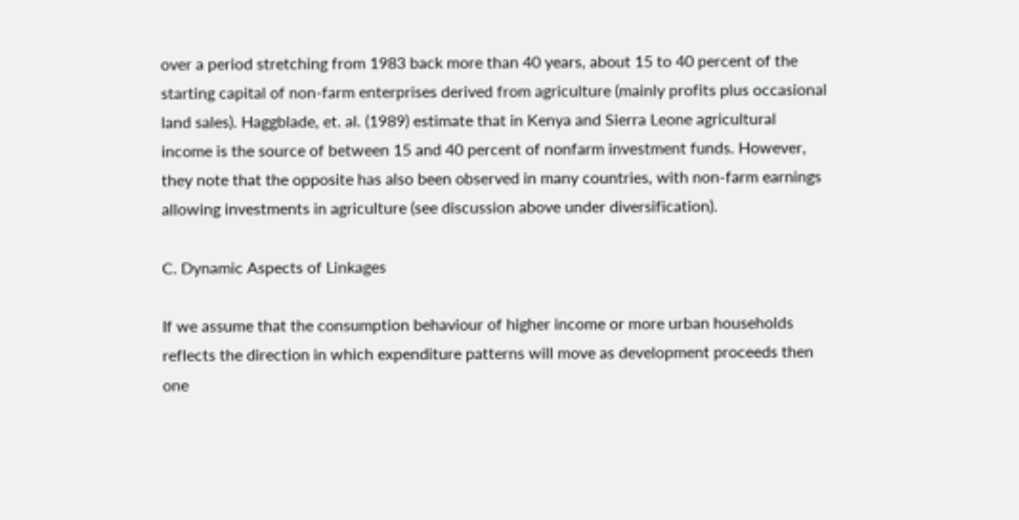over a period stretching from 1983 back more than 40 years, about 15 to 40 percent of the starting capital of non-farm enterprises derived from agriculture (mainly profits plus occasional land sales). Haggblade, et. al. (1989) estimate that in Kenya and Sierra Leone agricultural income is the source of between 15 and 40 percent of nonfarm investment funds. However, they note that the opposite has also been observed in many countries, with non-farm earnings allowing investments in agriculture (see discussion above under diversification).

C. Dynamic Aspects of Linkages

If we assume that the consumption behaviour of higher income or more urban households reflects the direction in which expenditure patterns will move as development proceeds then one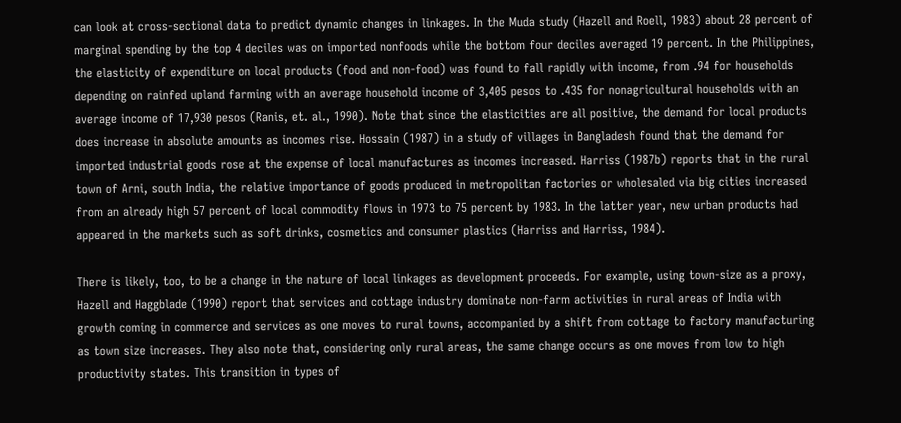can look at cross-sectional data to predict dynamic changes in linkages. In the Muda study (Hazell and Roell, 1983) about 28 percent of marginal spending by the top 4 deciles was on imported nonfoods while the bottom four deciles averaged 19 percent. In the Philippines, the elasticity of expenditure on local products (food and non-food) was found to fall rapidly with income, from .94 for households depending on rainfed upland farming with an average household income of 3,405 pesos to .435 for nonagricultural households with an average income of 17,930 pesos (Ranis, et. al., 1990). Note that since the elasticities are all positive, the demand for local products does increase in absolute amounts as incomes rise. Hossain (1987) in a study of villages in Bangladesh found that the demand for imported industrial goods rose at the expense of local manufactures as incomes increased. Harriss (1987b) reports that in the rural town of Arni, south India, the relative importance of goods produced in metropolitan factories or wholesaled via big cities increased from an already high 57 percent of local commodity flows in 1973 to 75 percent by 1983. In the latter year, new urban products had appeared in the markets such as soft drinks, cosmetics and consumer plastics (Harriss and Harriss, 1984).

There is likely, too, to be a change in the nature of local linkages as development proceeds. For example, using town-size as a proxy, Hazell and Haggblade (1990) report that services and cottage industry dominate non-farm activities in rural areas of India with growth coming in commerce and services as one moves to rural towns, accompanied by a shift from cottage to factory manufacturing as town size increases. They also note that, considering only rural areas, the same change occurs as one moves from low to high productivity states. This transition in types of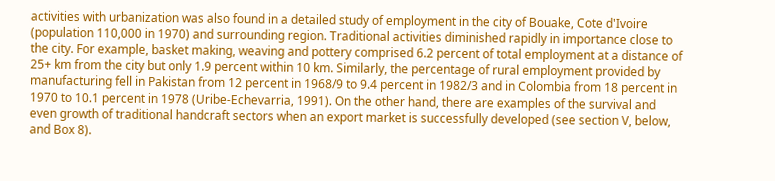activities with urbanization was also found in a detailed study of employment in the city of Bouake, Cote d'Ivoire (population 110,000 in 1970) and surrounding region. Traditional activities diminished rapidly in importance close to the city. For example, basket making, weaving and pottery comprised 6.2 percent of total employment at a distance of 25+ km from the city but only 1.9 percent within 10 km. Similarly, the percentage of rural employment provided by manufacturing fell in Pakistan from 12 percent in 1968/9 to 9.4 percent in 1982/3 and in Colombia from 18 percent in 1970 to 10.1 percent in 1978 (Uribe-Echevarria, 1991). On the other hand, there are examples of the survival and even growth of traditional handcraft sectors when an export market is successfully developed (see section V, below, and Box 8).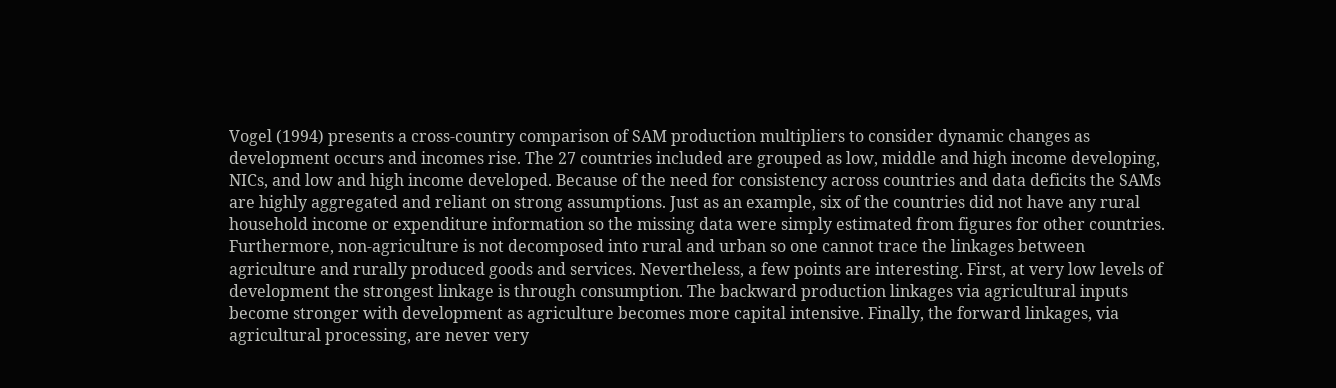Vogel (1994) presents a cross-country comparison of SAM production multipliers to consider dynamic changes as development occurs and incomes rise. The 27 countries included are grouped as low, middle and high income developing, NICs, and low and high income developed. Because of the need for consistency across countries and data deficits the SAMs are highly aggregated and reliant on strong assumptions. Just as an example, six of the countries did not have any rural household income or expenditure information so the missing data were simply estimated from figures for other countries. Furthermore, non-agriculture is not decomposed into rural and urban so one cannot trace the linkages between agriculture and rurally produced goods and services. Nevertheless, a few points are interesting. First, at very low levels of development the strongest linkage is through consumption. The backward production linkages via agricultural inputs become stronger with development as agriculture becomes more capital intensive. Finally, the forward linkages, via agricultural processing, are never very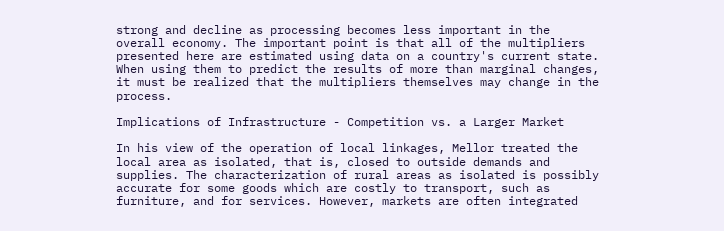strong and decline as processing becomes less important in the overall economy. The important point is that all of the multipliers presented here are estimated using data on a country's current state. When using them to predict the results of more than marginal changes, it must be realized that the multipliers themselves may change in the process.

Implications of Infrastructure - Competition vs. a Larger Market

In his view of the operation of local linkages, Mellor treated the local area as isolated, that is, closed to outside demands and supplies. The characterization of rural areas as isolated is possibly accurate for some goods which are costly to transport, such as furniture, and for services. However, markets are often integrated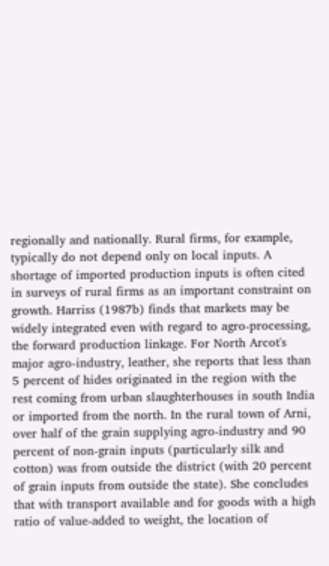regionally and nationally. Rural firms, for example, typically do not depend only on local inputs. A shortage of imported production inputs is often cited in surveys of rural firms as an important constraint on growth. Harriss (1987b) finds that markets may be widely integrated even with regard to agro-processing, the forward production linkage. For North Arcot's major agro-industry, leather, she reports that less than 5 percent of hides originated in the region with the rest coming from urban slaughterhouses in south India or imported from the north. In the rural town of Arni, over half of the grain supplying agro-industry and 90 percent of non-grain inputs (particularly silk and cotton) was from outside the district (with 20 percent of grain inputs from outside the state). She concludes that with transport available and for goods with a high ratio of value-added to weight, the location of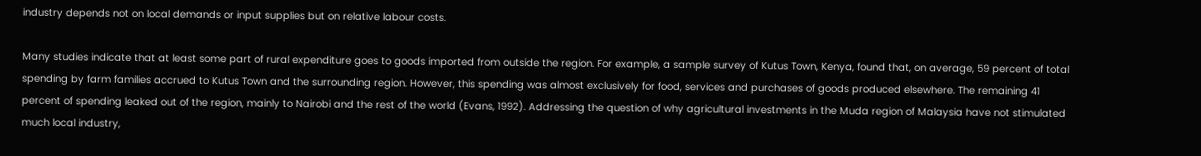industry depends not on local demands or input supplies but on relative labour costs.

Many studies indicate that at least some part of rural expenditure goes to goods imported from outside the region. For example, a sample survey of Kutus Town, Kenya, found that, on average, 59 percent of total spending by farm families accrued to Kutus Town and the surrounding region. However, this spending was almost exclusively for food, services and purchases of goods produced elsewhere. The remaining 41 percent of spending leaked out of the region, mainly to Nairobi and the rest of the world (Evans, 1992). Addressing the question of why agricultural investments in the Muda region of Malaysia have not stimulated much local industry,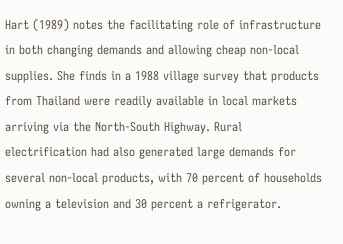Hart (1989) notes the facilitating role of infrastructure in both changing demands and allowing cheap non-local supplies. She finds in a 1988 village survey that products from Thailand were readily available in local markets arriving via the North-South Highway. Rural electrification had also generated large demands for several non-local products, with 70 percent of households owning a television and 30 percent a refrigerator.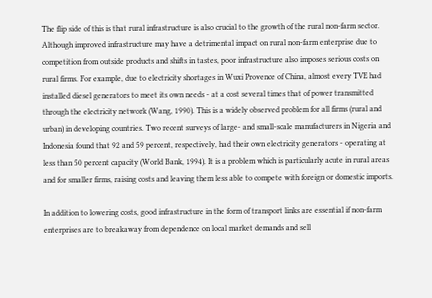The flip side of this is that rural infrastructure is also crucial to the growth of the rural non-farm sector. Although improved infrastructure may have a detrimental impact on rural non-farm enterprise due to competition from outside products and shifts in tastes, poor infrastructure also imposes serious costs on rural firms. For example, due to electricity shortages in Wuxi Provence of China, almost every TVE had installed diesel generators to meet its own needs - at a cost several times that of power transmitted through the electricity network (Wang, 1990). This is a widely observed problem for all firms (rural and urban) in developing countries. Two recent surveys of large- and small-scale manufacturers in Nigeria and Indonesia found that 92 and 59 percent, respectively, had their own electricity generators - operating at less than 50 percent capacity (World Bank, 1994). It is a problem which is particularly acute in rural areas and for smaller firms, raising costs and leaving them less able to compete with foreign or domestic imports.

In addition to lowering costs, good infrastructure in the form of transport links are essential if non-farm enterprises are to breakaway from dependence on local market demands and sell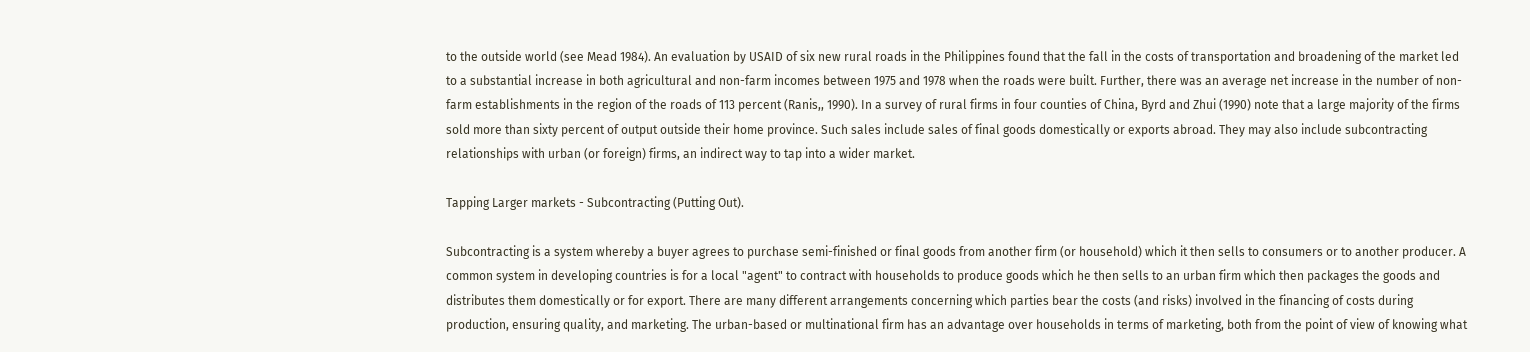to the outside world (see Mead 1984). An evaluation by USAID of six new rural roads in the Philippines found that the fall in the costs of transportation and broadening of the market led to a substantial increase in both agricultural and non-farm incomes between 1975 and 1978 when the roads were built. Further, there was an average net increase in the number of non-farm establishments in the region of the roads of 113 percent (Ranis,, 1990). In a survey of rural firms in four counties of China, Byrd and Zhui (1990) note that a large majority of the firms sold more than sixty percent of output outside their home province. Such sales include sales of final goods domestically or exports abroad. They may also include subcontracting relationships with urban (or foreign) firms, an indirect way to tap into a wider market.

Tapping Larger markets - Subcontracting (Putting Out).

Subcontracting is a system whereby a buyer agrees to purchase semi-finished or final goods from another firm (or household) which it then sells to consumers or to another producer. A common system in developing countries is for a local "agent" to contract with households to produce goods which he then sells to an urban firm which then packages the goods and distributes them domestically or for export. There are many different arrangements concerning which parties bear the costs (and risks) involved in the financing of costs during production, ensuring quality, and marketing. The urban-based or multinational firm has an advantage over households in terms of marketing, both from the point of view of knowing what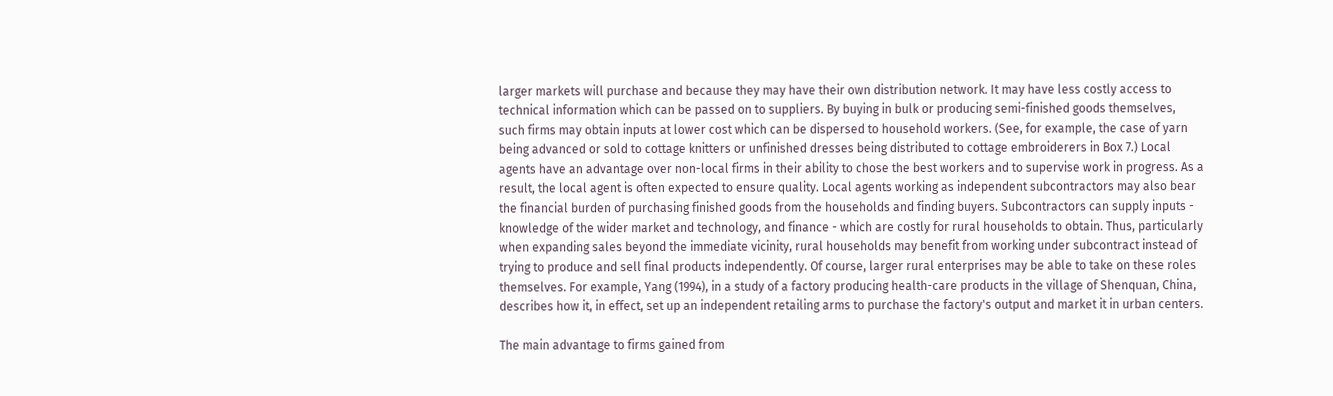larger markets will purchase and because they may have their own distribution network. It may have less costly access to technical information which can be passed on to suppliers. By buying in bulk or producing semi-finished goods themselves, such firms may obtain inputs at lower cost which can be dispersed to household workers. (See, for example, the case of yarn being advanced or sold to cottage knitters or unfinished dresses being distributed to cottage embroiderers in Box 7.) Local agents have an advantage over non-local firms in their ability to chose the best workers and to supervise work in progress. As a result, the local agent is often expected to ensure quality. Local agents working as independent subcontractors may also bear the financial burden of purchasing finished goods from the households and finding buyers. Subcontractors can supply inputs - knowledge of the wider market and technology, and finance - which are costly for rural households to obtain. Thus, particularly when expanding sales beyond the immediate vicinity, rural households may benefit from working under subcontract instead of trying to produce and sell final products independently. Of course, larger rural enterprises may be able to take on these roles themselves. For example, Yang (1994), in a study of a factory producing health-care products in the village of Shenquan, China, describes how it, in effect, set up an independent retailing arms to purchase the factory's output and market it in urban centers.

The main advantage to firms gained from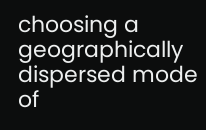choosing a geographically dispersed mode of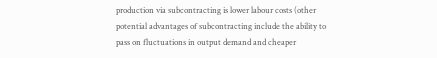production via subcontracting is lower labour costs (other potential advantages of subcontracting include the ability to pass on fluctuations in output demand and cheaper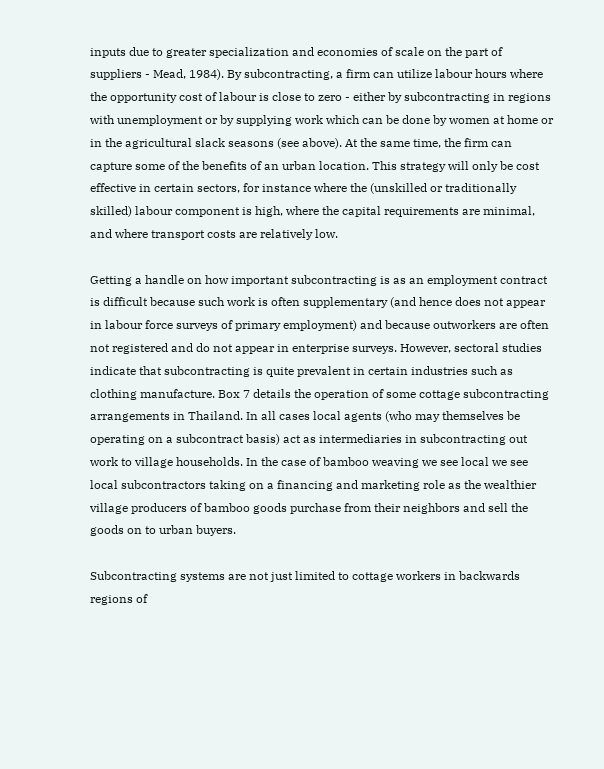inputs due to greater specialization and economies of scale on the part of suppliers - Mead, 1984). By subcontracting, a firm can utilize labour hours where the opportunity cost of labour is close to zero - either by subcontracting in regions with unemployment or by supplying work which can be done by women at home or in the agricultural slack seasons (see above). At the same time, the firm can capture some of the benefits of an urban location. This strategy will only be cost effective in certain sectors, for instance where the (unskilled or traditionally skilled) labour component is high, where the capital requirements are minimal, and where transport costs are relatively low.

Getting a handle on how important subcontracting is as an employment contract is difficult because such work is often supplementary (and hence does not appear in labour force surveys of primary employment) and because outworkers are often not registered and do not appear in enterprise surveys. However, sectoral studies indicate that subcontracting is quite prevalent in certain industries such as clothing manufacture. Box 7 details the operation of some cottage subcontracting arrangements in Thailand. In all cases local agents (who may themselves be operating on a subcontract basis) act as intermediaries in subcontracting out work to village households. In the case of bamboo weaving we see local we see local subcontractors taking on a financing and marketing role as the wealthier village producers of bamboo goods purchase from their neighbors and sell the goods on to urban buyers.

Subcontracting systems are not just limited to cottage workers in backwards regions of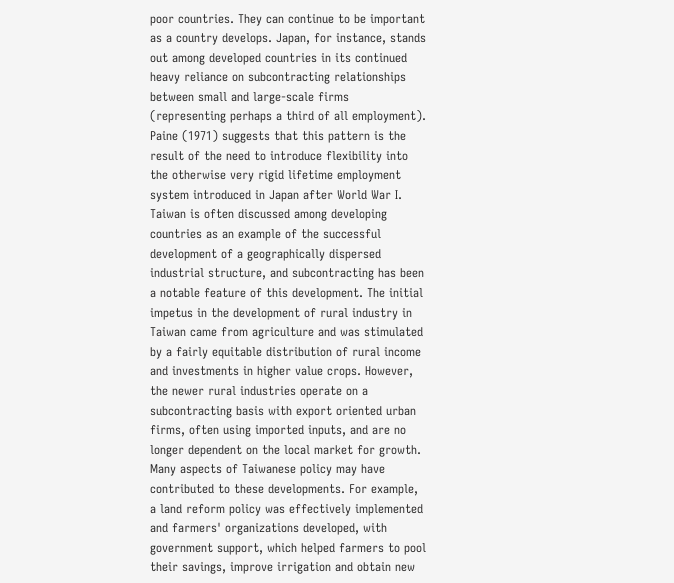poor countries. They can continue to be important as a country develops. Japan, for instance, stands out among developed countries in its continued heavy reliance on subcontracting relationships between small and large-scale firms (representing perhaps a third of all employment). Paine (1971) suggests that this pattern is the result of the need to introduce flexibility into the otherwise very rigid lifetime employment system introduced in Japan after World War I. Taiwan is often discussed among developing countries as an example of the successful development of a geographically dispersed industrial structure, and subcontracting has been a notable feature of this development. The initial impetus in the development of rural industry in Taiwan came from agriculture and was stimulated by a fairly equitable distribution of rural income and investments in higher value crops. However, the newer rural industries operate on a subcontracting basis with export oriented urban firms, often using imported inputs, and are no longer dependent on the local market for growth. Many aspects of Taiwanese policy may have contributed to these developments. For example, a land reform policy was effectively implemented and farmers' organizations developed, with government support, which helped farmers to pool their savings, improve irrigation and obtain new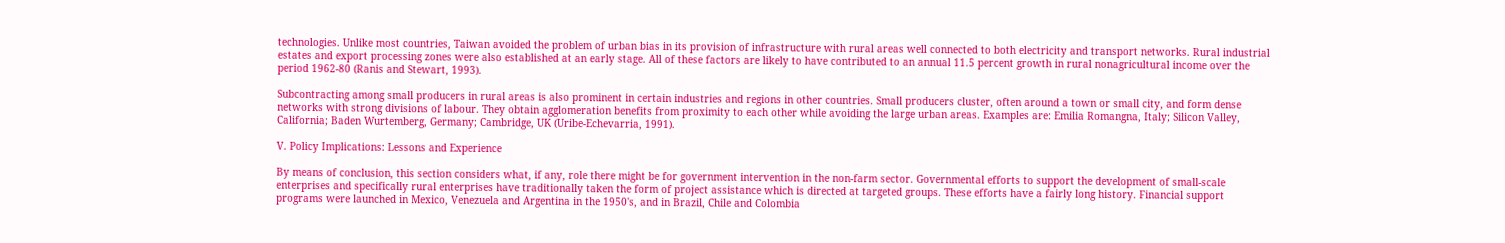technologies. Unlike most countries, Taiwan avoided the problem of urban bias in its provision of infrastructure with rural areas well connected to both electricity and transport networks. Rural industrial estates and export processing zones were also established at an early stage. All of these factors are likely to have contributed to an annual 11.5 percent growth in rural nonagricultural income over the period 1962-80 (Ranis and Stewart, 1993).

Subcontracting among small producers in rural areas is also prominent in certain industries and regions in other countries. Small producers cluster, often around a town or small city, and form dense networks with strong divisions of labour. They obtain agglomeration benefits from proximity to each other while avoiding the large urban areas. Examples are: Emilia Romangna, Italy; Silicon Valley, California; Baden Wurtemberg, Germany; Cambridge, UK (Uribe-Echevarria, 1991).

V. Policy Implications: Lessons and Experience

By means of conclusion, this section considers what, if any, role there might be for government intervention in the non-farm sector. Governmental efforts to support the development of small-scale enterprises and specifically rural enterprises have traditionally taken the form of project assistance which is directed at targeted groups. These efforts have a fairly long history. Financial support programs were launched in Mexico, Venezuela and Argentina in the 1950's, and in Brazil, Chile and Colombia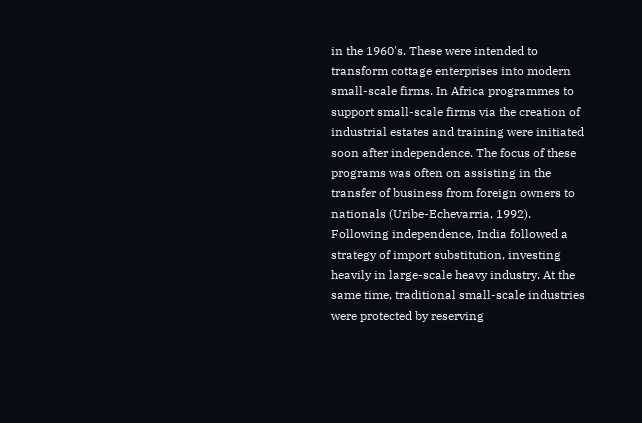in the 1960's. These were intended to transform cottage enterprises into modern small-scale firms. In Africa programmes to support small-scale firms via the creation of industrial estates and training were initiated soon after independence. The focus of these programs was often on assisting in the transfer of business from foreign owners to nationals (Uribe-Echevarria, 1992). Following independence, India followed a strategy of import substitution, investing heavily in large-scale heavy industry. At the same time, traditional small-scale industries were protected by reserving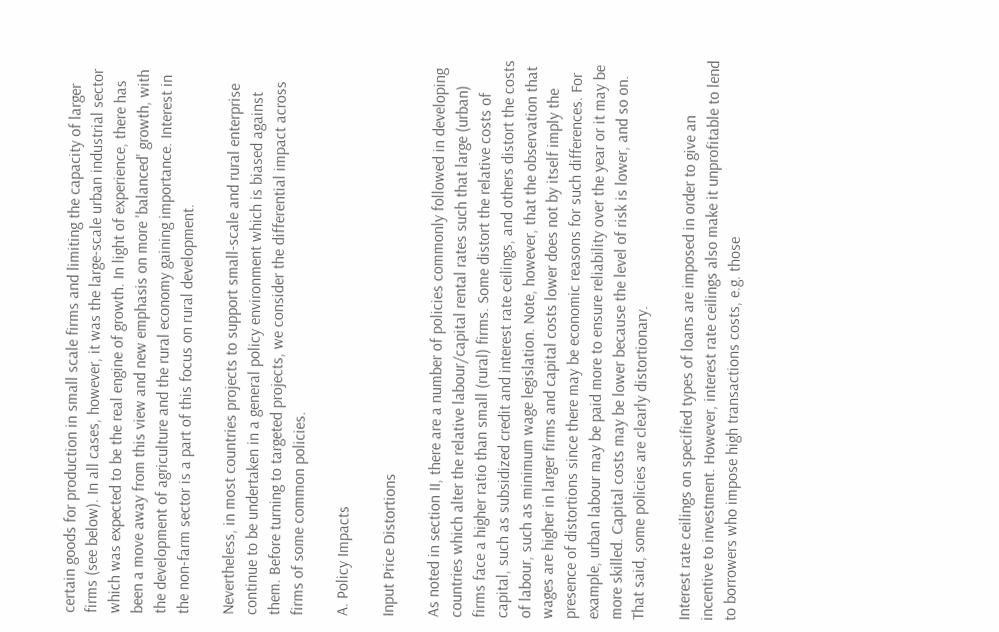certain goods for production in small scale firms and limiting the capacity of larger firms (see below). In all cases, however, it was the large-scale urban industrial sector which was expected to be the real engine of growth. In light of experience, there has been a move away from this view and new emphasis on more 'balanced' growth, with the development of agriculture and the rural economy gaining importance. Interest in the non-farm sector is a part of this focus on rural development.

Nevertheless, in most countries projects to support small-scale and rural enterprise continue to be undertaken in a general policy environment which is biased against them. Before turning to targeted projects, we consider the differential impact across firms of some common policies.

A. Policy Impacts

Input Price Distortions

As noted in section II, there are a number of policies commonly followed in developing countries which alter the relative labour/capital rental rates such that large (urban) firms face a higher ratio than small (rural) firms. Some distort the relative costs of capital, such as subsidized credit and interest rate ceilings, and others distort the costs of labour, such as minimum wage legislation. Note, however, that the observation that wages are higher in larger firms and capital costs lower does not by itself imply the presence of distortions since there may be economic reasons for such differences. For example, urban labour may be paid more to ensure reliability over the year or it may be more skilled. Capital costs may be lower because the level of risk is lower, and so on. That said, some policies are clearly distortionary.

Interest rate ceilings on specified types of loans are imposed in order to give an incentive to investment. However, interest rate ceilings also make it unprofitable to lend to borrowers who impose high transactions costs, e.g. those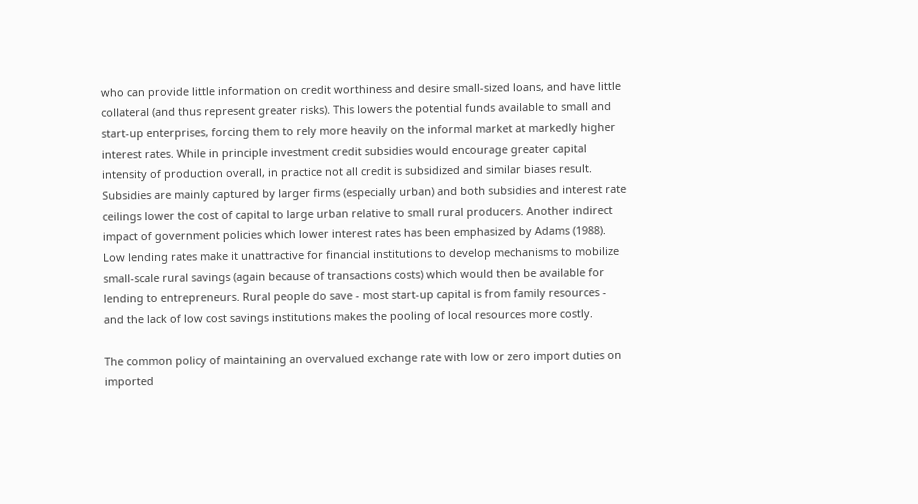who can provide little information on credit worthiness and desire small-sized loans, and have little collateral (and thus represent greater risks). This lowers the potential funds available to small and start-up enterprises, forcing them to rely more heavily on the informal market at markedly higher interest rates. While in principle investment credit subsidies would encourage greater capital intensity of production overall, in practice not all credit is subsidized and similar biases result. Subsidies are mainly captured by larger firms (especially urban) and both subsidies and interest rate ceilings lower the cost of capital to large urban relative to small rural producers. Another indirect impact of government policies which lower interest rates has been emphasized by Adams (1988). Low lending rates make it unattractive for financial institutions to develop mechanisms to mobilize small-scale rural savings (again because of transactions costs) which would then be available for lending to entrepreneurs. Rural people do save - most start-up capital is from family resources - and the lack of low cost savings institutions makes the pooling of local resources more costly.

The common policy of maintaining an overvalued exchange rate with low or zero import duties on imported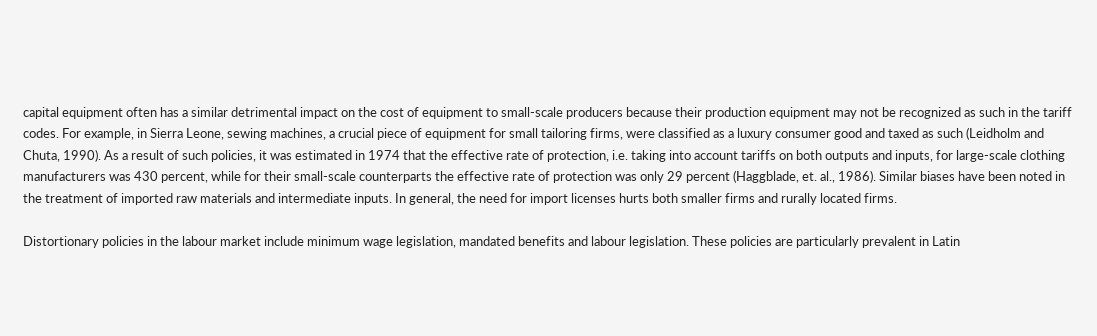capital equipment often has a similar detrimental impact on the cost of equipment to small-scale producers because their production equipment may not be recognized as such in the tariff codes. For example, in Sierra Leone, sewing machines, a crucial piece of equipment for small tailoring firms, were classified as a luxury consumer good and taxed as such (Leidholm and Chuta, 1990). As a result of such policies, it was estimated in 1974 that the effective rate of protection, i.e. taking into account tariffs on both outputs and inputs, for large-scale clothing manufacturers was 430 percent, while for their small-scale counterparts the effective rate of protection was only 29 percent (Haggblade, et. al., 1986). Similar biases have been noted in the treatment of imported raw materials and intermediate inputs. In general, the need for import licenses hurts both smaller firms and rurally located firms.

Distortionary policies in the labour market include minimum wage legislation, mandated benefits and labour legislation. These policies are particularly prevalent in Latin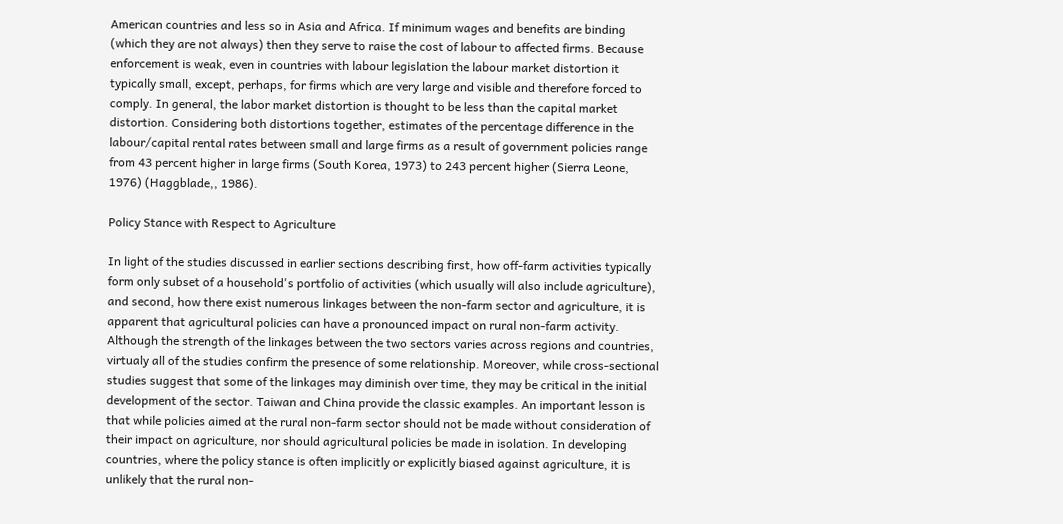American countries and less so in Asia and Africa. If minimum wages and benefits are binding (which they are not always) then they serve to raise the cost of labour to affected firms. Because enforcement is weak, even in countries with labour legislation the labour market distortion it typically small, except, perhaps, for firms which are very large and visible and therefore forced to comply. In general, the labor market distortion is thought to be less than the capital market distortion. Considering both distortions together, estimates of the percentage difference in the labour/capital rental rates between small and large firms as a result of government policies range from 43 percent higher in large firms (South Korea, 1973) to 243 percent higher (Sierra Leone, 1976) (Haggblade,, 1986).

Policy Stance with Respect to Agriculture

In light of the studies discussed in earlier sections describing first, how off-farm activities typically form only subset of a household's portfolio of activities (which usually will also include agriculture), and second, how there exist numerous linkages between the non-farm sector and agriculture, it is apparent that agricultural policies can have a pronounced impact on rural non-farm activity. Although the strength of the linkages between the two sectors varies across regions and countries, virtualy all of the studies confirm the presence of some relationship. Moreover, while cross-sectional studies suggest that some of the linkages may diminish over time, they may be critical in the initial development of the sector. Taiwan and China provide the classic examples. An important lesson is that while policies aimed at the rural non-farm sector should not be made without consideration of their impact on agriculture, nor should agricultural policies be made in isolation. In developing countries, where the policy stance is often implicitly or explicitly biased against agriculture, it is unlikely that the rural non-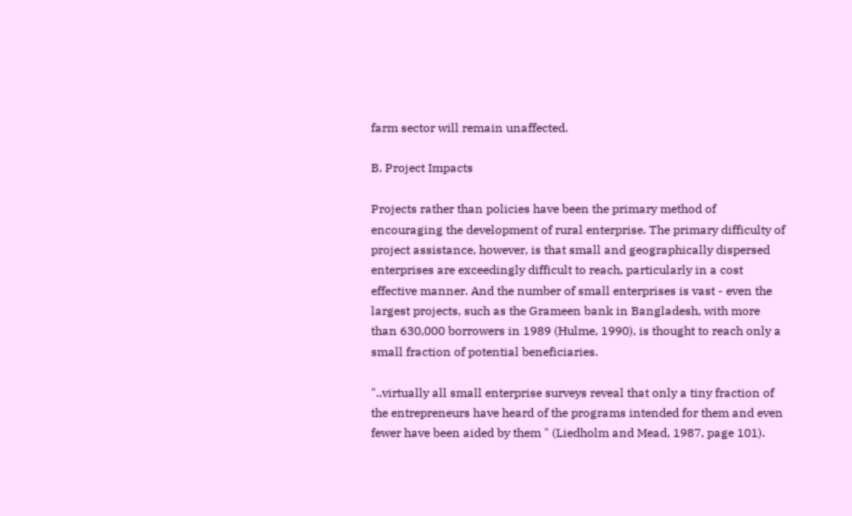farm sector will remain unaffected.

B. Project Impacts

Projects rather than policies have been the primary method of encouraging the development of rural enterprise. The primary difficulty of project assistance, however, is that small and geographically dispersed enterprises are exceedingly difficult to reach, particularly in a cost effective manner. And the number of small enterprises is vast - even the largest projects, such as the Grameen bank in Bangladesh, with more than 630,000 borrowers in 1989 (Hulme, 1990), is thought to reach only a small fraction of potential beneficiaries.

"..virtually all small enterprise surveys reveal that only a tiny fraction of the entrepreneurs have heard of the programs intended for them and even fewer have been aided by them " (Liedholm and Mead, 1987, page 101).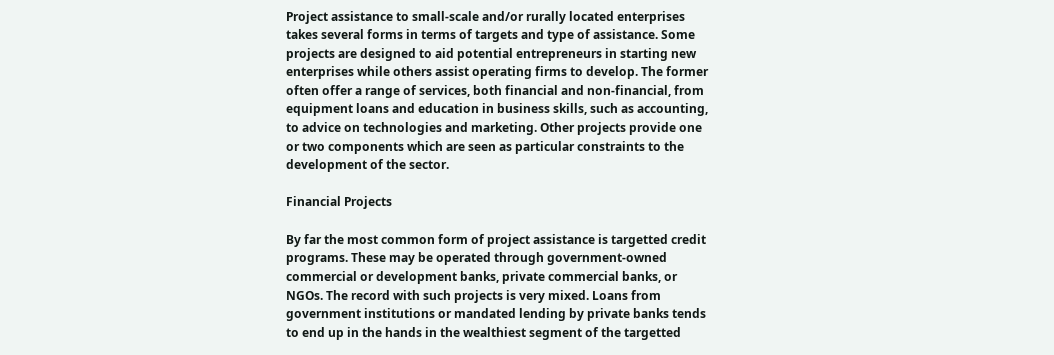Project assistance to small-scale and/or rurally located enterprises takes several forms in terms of targets and type of assistance. Some projects are designed to aid potential entrepreneurs in starting new enterprises while others assist operating firms to develop. The former often offer a range of services, both financial and non-financial, from equipment loans and education in business skills, such as accounting, to advice on technologies and marketing. Other projects provide one or two components which are seen as particular constraints to the development of the sector.

Financial Projects

By far the most common form of project assistance is targetted credit programs. These may be operated through government-owned commercial or development banks, private commercial banks, or NGOs. The record with such projects is very mixed. Loans from government institutions or mandated lending by private banks tends to end up in the hands in the wealthiest segment of the targetted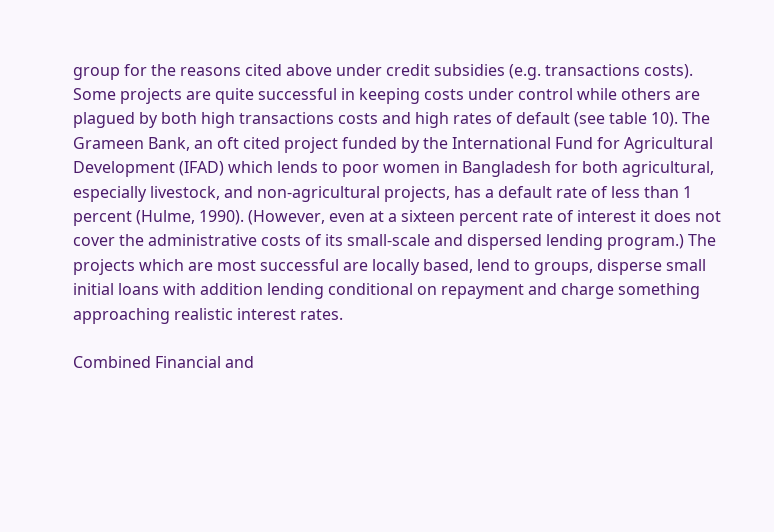group for the reasons cited above under credit subsidies (e.g. transactions costs). Some projects are quite successful in keeping costs under control while others are plagued by both high transactions costs and high rates of default (see table 10). The Grameen Bank, an oft cited project funded by the International Fund for Agricultural Development (IFAD) which lends to poor women in Bangladesh for both agricultural, especially livestock, and non-agricultural projects, has a default rate of less than 1 percent (Hulme, 1990). (However, even at a sixteen percent rate of interest it does not cover the administrative costs of its small-scale and dispersed lending program.) The projects which are most successful are locally based, lend to groups, disperse small initial loans with addition lending conditional on repayment and charge something approaching realistic interest rates.

Combined Financial and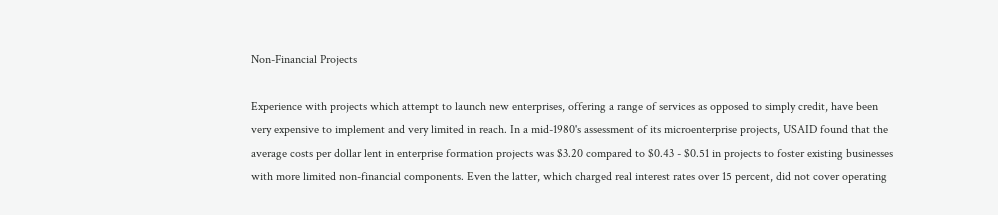Non-Financial Projects

Experience with projects which attempt to launch new enterprises, offering a range of services as opposed to simply credit, have been very expensive to implement and very limited in reach. In a mid-1980's assessment of its microenterprise projects, USAID found that the average costs per dollar lent in enterprise formation projects was $3.20 compared to $0.43 - $0.51 in projects to foster existing businesses with more limited non-financial components. Even the latter, which charged real interest rates over 15 percent, did not cover operating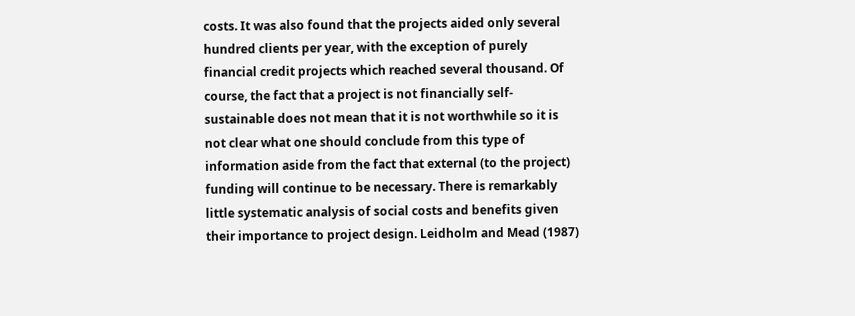costs. It was also found that the projects aided only several hundred clients per year, with the exception of purely financial credit projects which reached several thousand. Of course, the fact that a project is not financially self-sustainable does not mean that it is not worthwhile so it is not clear what one should conclude from this type of information aside from the fact that external (to the project) funding will continue to be necessary. There is remarkably little systematic analysis of social costs and benefits given their importance to project design. Leidholm and Mead (1987)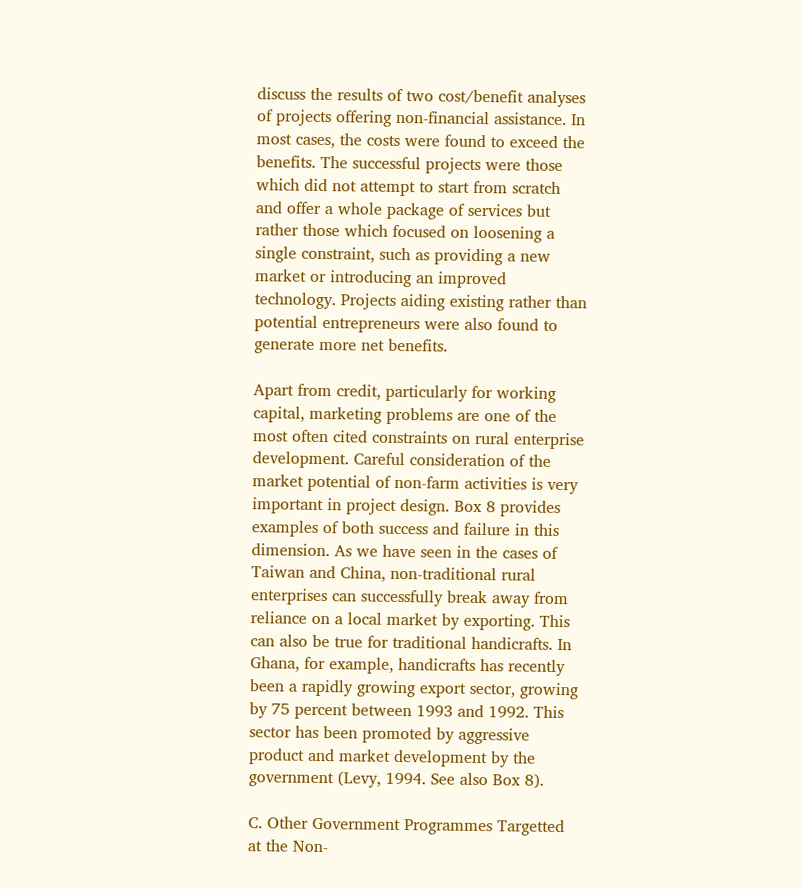discuss the results of two cost/benefit analyses of projects offering non-financial assistance. In most cases, the costs were found to exceed the benefits. The successful projects were those which did not attempt to start from scratch and offer a whole package of services but rather those which focused on loosening a single constraint, such as providing a new market or introducing an improved technology. Projects aiding existing rather than potential entrepreneurs were also found to generate more net benefits.

Apart from credit, particularly for working capital, marketing problems are one of the most often cited constraints on rural enterprise development. Careful consideration of the market potential of non-farm activities is very important in project design. Box 8 provides examples of both success and failure in this dimension. As we have seen in the cases of Taiwan and China, non-traditional rural enterprises can successfully break away from reliance on a local market by exporting. This can also be true for traditional handicrafts. In Ghana, for example, handicrafts has recently been a rapidly growing export sector, growing by 75 percent between 1993 and 1992. This sector has been promoted by aggressive product and market development by the government (Levy, 1994. See also Box 8).

C. Other Government Programmes Targetted at the Non-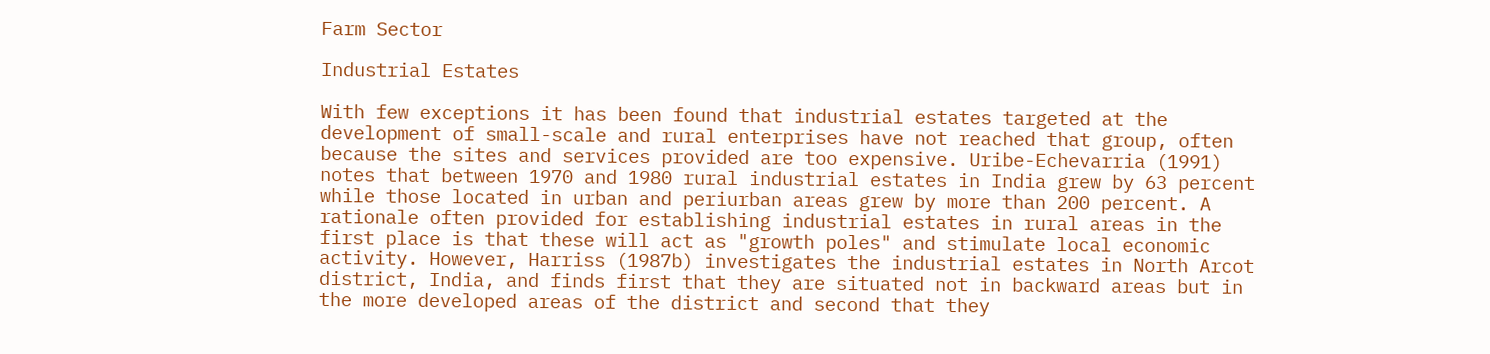Farm Sector

Industrial Estates

With few exceptions it has been found that industrial estates targeted at the development of small-scale and rural enterprises have not reached that group, often because the sites and services provided are too expensive. Uribe-Echevarria (1991) notes that between 1970 and 1980 rural industrial estates in India grew by 63 percent while those located in urban and periurban areas grew by more than 200 percent. A rationale often provided for establishing industrial estates in rural areas in the first place is that these will act as "growth poles" and stimulate local economic activity. However, Harriss (1987b) investigates the industrial estates in North Arcot district, India, and finds first that they are situated not in backward areas but in the more developed areas of the district and second that they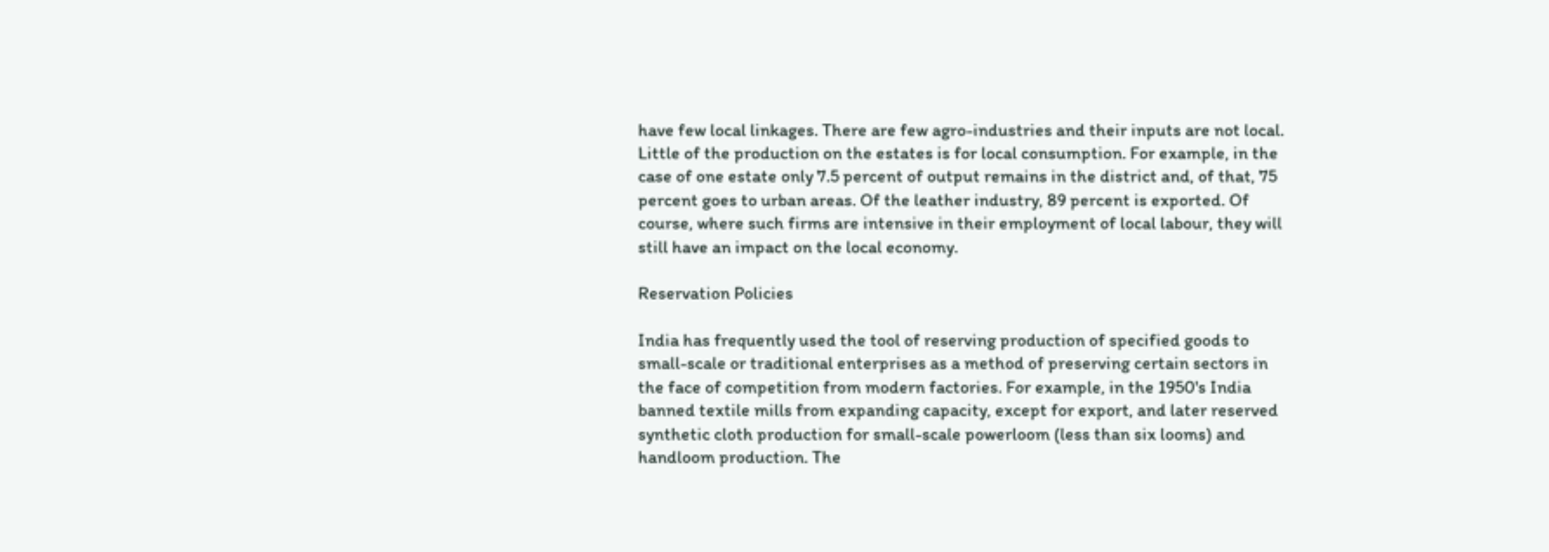have few local linkages. There are few agro-industries and their inputs are not local. Little of the production on the estates is for local consumption. For example, in the case of one estate only 7.5 percent of output remains in the district and, of that, 75 percent goes to urban areas. Of the leather industry, 89 percent is exported. Of course, where such firms are intensive in their employment of local labour, they will still have an impact on the local economy.

Reservation Policies

India has frequently used the tool of reserving production of specified goods to small-scale or traditional enterprises as a method of preserving certain sectors in the face of competition from modern factories. For example, in the 1950's India banned textile mills from expanding capacity, except for export, and later reserved synthetic cloth production for small-scale powerloom (less than six looms) and handloom production. The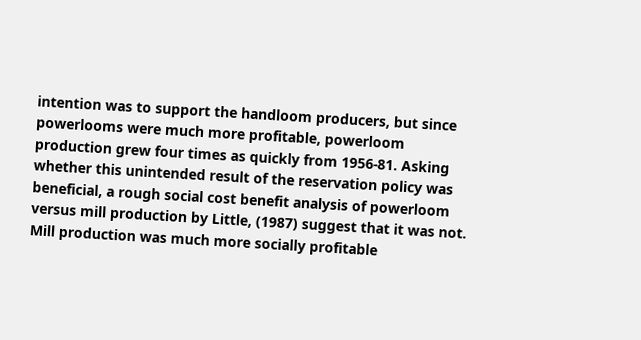intention was to support the handloom producers, but since powerlooms were much more profitable, powerloom production grew four times as quickly from 1956-81. Asking whether this unintended result of the reservation policy was beneficial, a rough social cost benefit analysis of powerloom versus mill production by Little, (1987) suggest that it was not. Mill production was much more socially profitable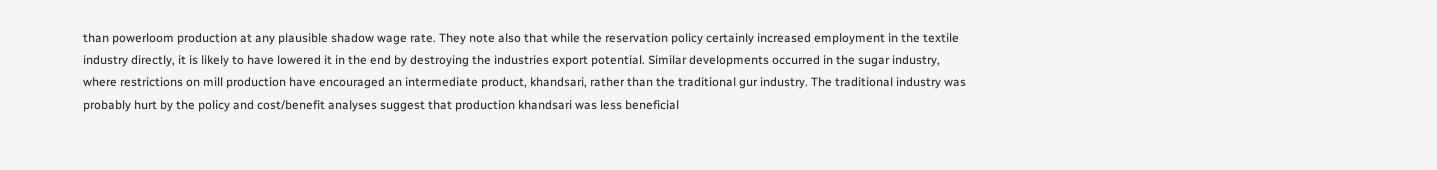than powerloom production at any plausible shadow wage rate. They note also that while the reservation policy certainly increased employment in the textile industry directly, it is likely to have lowered it in the end by destroying the industries export potential. Similar developments occurred in the sugar industry, where restrictions on mill production have encouraged an intermediate product, khandsari, rather than the traditional gur industry. The traditional industry was probably hurt by the policy and cost/benefit analyses suggest that production khandsari was less beneficial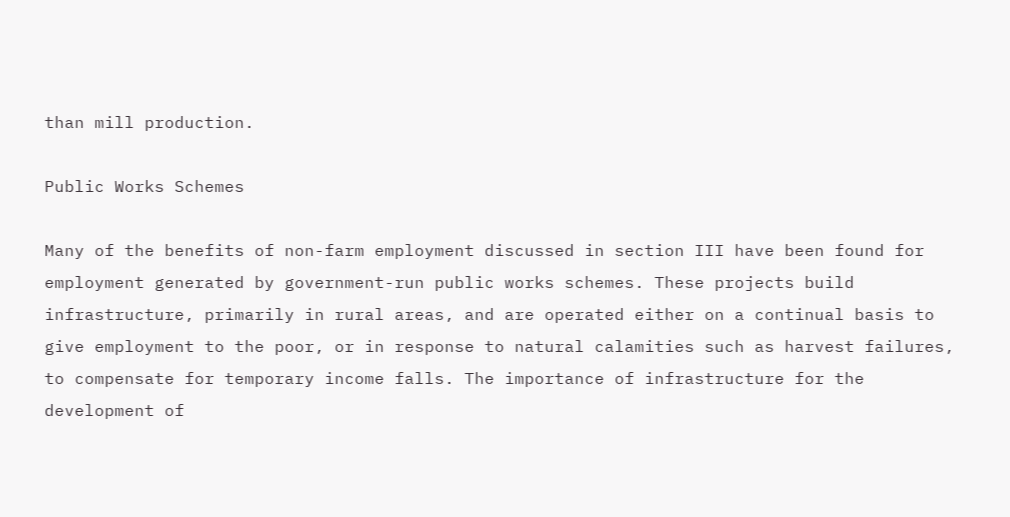than mill production.

Public Works Schemes

Many of the benefits of non-farm employment discussed in section III have been found for employment generated by government-run public works schemes. These projects build infrastructure, primarily in rural areas, and are operated either on a continual basis to give employment to the poor, or in response to natural calamities such as harvest failures, to compensate for temporary income falls. The importance of infrastructure for the development of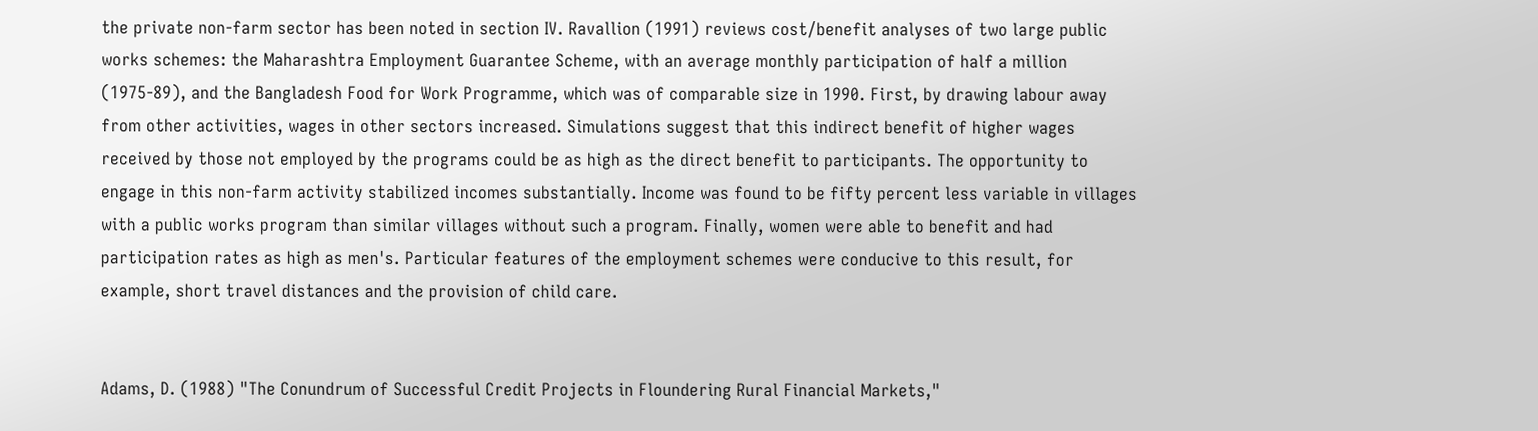the private non-farm sector has been noted in section IV. Ravallion (1991) reviews cost/benefit analyses of two large public works schemes: the Maharashtra Employment Guarantee Scheme, with an average monthly participation of half a million (1975-89), and the Bangladesh Food for Work Programme, which was of comparable size in 1990. First, by drawing labour away from other activities, wages in other sectors increased. Simulations suggest that this indirect benefit of higher wages received by those not employed by the programs could be as high as the direct benefit to participants. The opportunity to engage in this non-farm activity stabilized incomes substantially. Income was found to be fifty percent less variable in villages with a public works program than similar villages without such a program. Finally, women were able to benefit and had participation rates as high as men's. Particular features of the employment schemes were conducive to this result, for example, short travel distances and the provision of child care.


Adams, D. (1988) "The Conundrum of Successful Credit Projects in Floundering Rural Financial Markets,"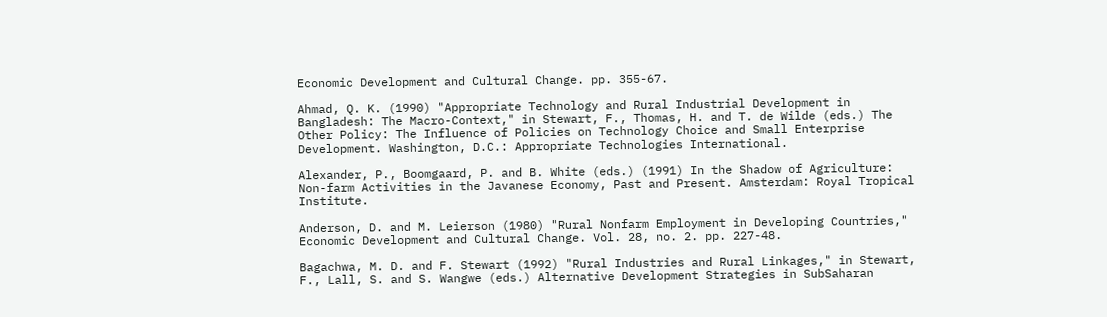Economic Development and Cultural Change. pp. 355-67.

Ahmad, Q. K. (1990) "Appropriate Technology and Rural Industrial Development in Bangladesh: The Macro-Context," in Stewart, F., Thomas, H. and T. de Wilde (eds.) The Other Policy: The Influence of Policies on Technology Choice and Small Enterprise Development. Washington, D.C.: Appropriate Technologies International.

Alexander, P., Boomgaard, P. and B. White (eds.) (1991) In the Shadow of Agriculture: Non-farm Activities in the Javanese Economy, Past and Present. Amsterdam: Royal Tropical Institute.

Anderson, D. and M. Leierson (1980) "Rural Nonfarm Employment in Developing Countries," Economic Development and Cultural Change. Vol. 28, no. 2. pp. 227-48.

Bagachwa, M. D. and F. Stewart (1992) "Rural Industries and Rural Linkages," in Stewart, F., Lall, S. and S. Wangwe (eds.) Alternative Development Strategies in SubSaharan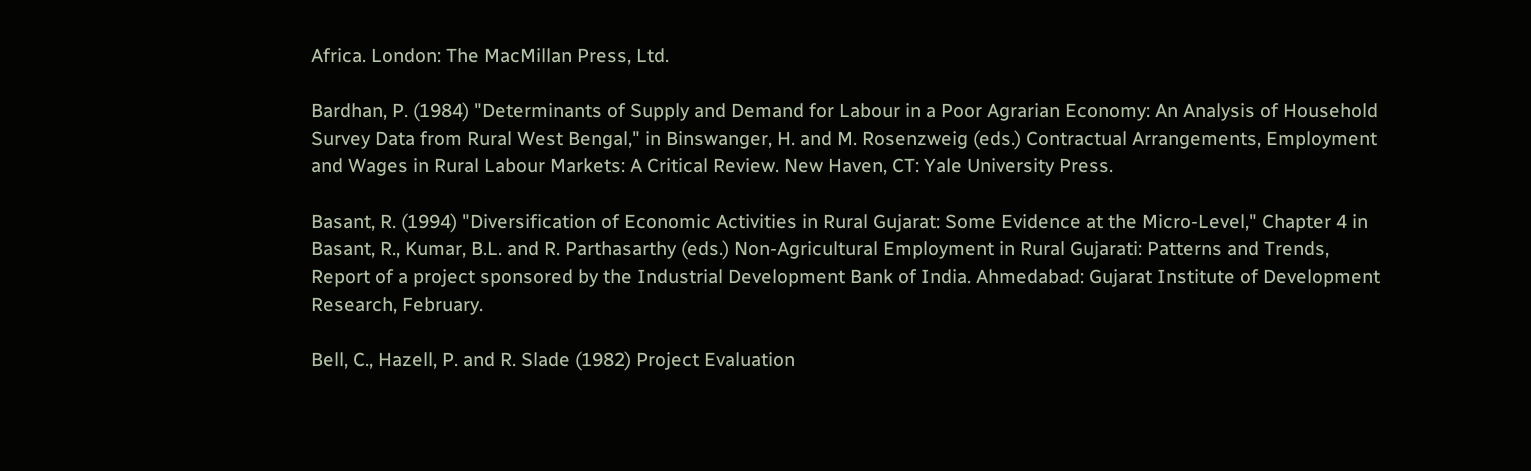Africa. London: The MacMillan Press, Ltd.

Bardhan, P. (1984) "Determinants of Supply and Demand for Labour in a Poor Agrarian Economy: An Analysis of Household Survey Data from Rural West Bengal," in Binswanger, H. and M. Rosenzweig (eds.) Contractual Arrangements, Employment and Wages in Rural Labour Markets: A Critical Review. New Haven, CT: Yale University Press.

Basant, R. (1994) "Diversification of Economic Activities in Rural Gujarat: Some Evidence at the Micro-Level," Chapter 4 in Basant, R., Kumar, B.L. and R. Parthasarthy (eds.) Non-Agricultural Employment in Rural Gujarati: Patterns and Trends, Report of a project sponsored by the Industrial Development Bank of India. Ahmedabad: Gujarat Institute of Development Research, February.

Bell, C., Hazell, P. and R. Slade (1982) Project Evaluation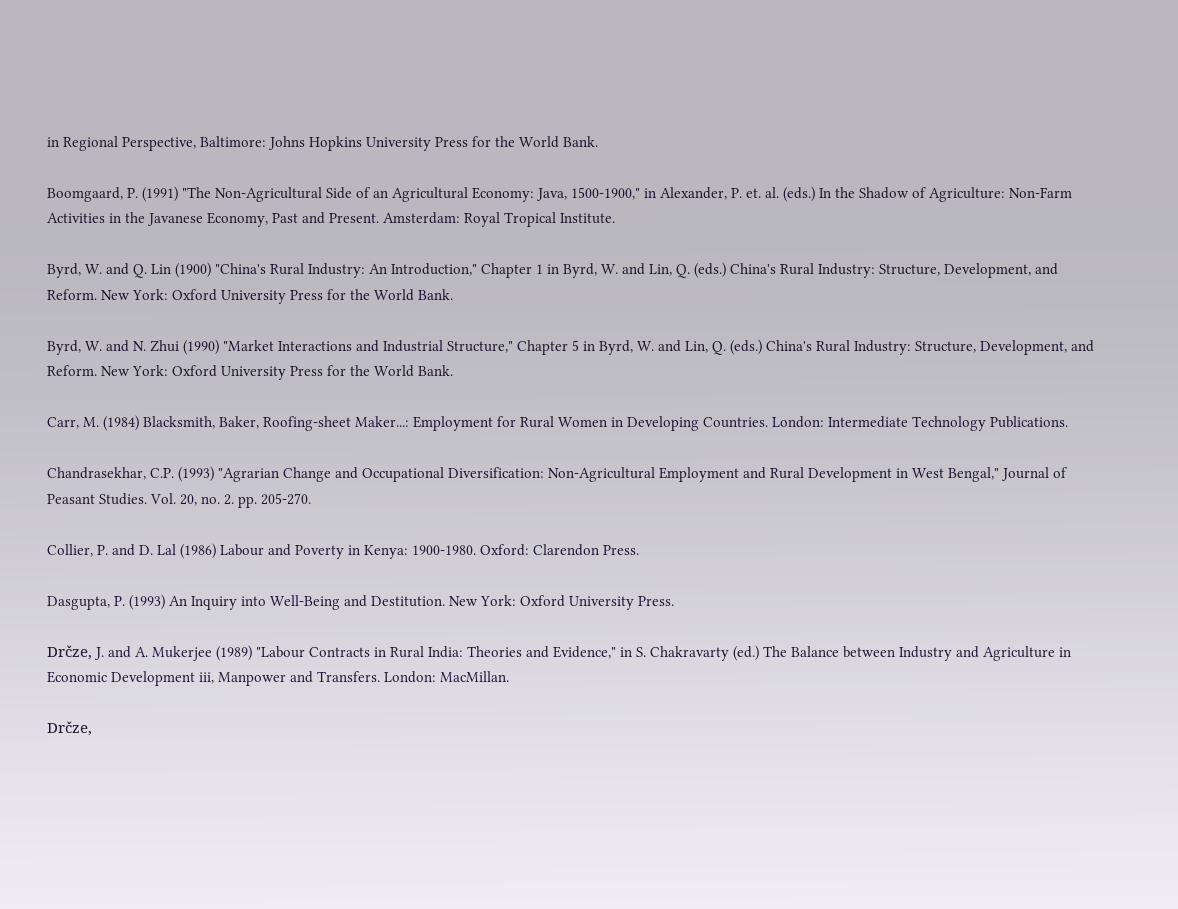in Regional Perspective, Baltimore: Johns Hopkins University Press for the World Bank.

Boomgaard, P. (1991) "The Non-Agricultural Side of an Agricultural Economy: Java, 1500-1900," in Alexander, P. et. al. (eds.) In the Shadow of Agriculture: Non-Farm Activities in the Javanese Economy, Past and Present. Amsterdam: Royal Tropical Institute.

Byrd, W. and Q. Lin (1900) "China's Rural Industry: An Introduction," Chapter 1 in Byrd, W. and Lin, Q. (eds.) China's Rural Industry: Structure, Development, and Reform. New York: Oxford University Press for the World Bank.

Byrd, W. and N. Zhui (1990) "Market Interactions and Industrial Structure," Chapter 5 in Byrd, W. and Lin, Q. (eds.) China's Rural Industry: Structure, Development, and Reform. New York: Oxford University Press for the World Bank.

Carr, M. (1984) Blacksmith, Baker, Roofing-sheet Maker...: Employment for Rural Women in Developing Countries. London: Intermediate Technology Publications.

Chandrasekhar, C.P. (1993) "Agrarian Change and Occupational Diversification: Non-Agricultural Employment and Rural Development in West Bengal," Journal of Peasant Studies. Vol. 20, no. 2. pp. 205-270.

Collier, P. and D. Lal (1986) Labour and Poverty in Kenya: 1900-1980. Oxford: Clarendon Press.

Dasgupta, P. (1993) An Inquiry into Well-Being and Destitution. New York: Oxford University Press.

Drčze, J. and A. Mukerjee (1989) "Labour Contracts in Rural India: Theories and Evidence," in S. Chakravarty (ed.) The Balance between Industry and Agriculture in Economic Development iii, Manpower and Transfers. London: MacMillan.

Drčze,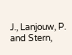J., Lanjouw, P. and Stern,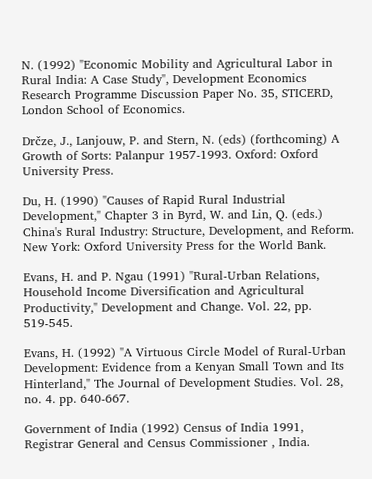N. (1992) "Economic Mobility and Agricultural Labor in Rural India: A Case Study", Development Economics Research Programme Discussion Paper No. 35, STICERD, London School of Economics.

Drčze, J., Lanjouw, P. and Stern, N. (eds) (forthcoming) A Growth of Sorts: Palanpur 1957-1993. Oxford: Oxford University Press.

Du, H. (1990) "Causes of Rapid Rural Industrial Development," Chapter 3 in Byrd, W. and Lin, Q. (eds.) China's Rural Industry: Structure, Development, and Reform. New York: Oxford University Press for the World Bank.

Evans, H. and P. Ngau (1991) "Rural-Urban Relations, Household Income Diversification and Agricultural Productivity," Development and Change. Vol. 22, pp. 519-545.

Evans, H. (1992) "A Virtuous Circle Model of Rural-Urban Development: Evidence from a Kenyan Small Town and Its Hinterland," The Journal of Development Studies. Vol. 28, no. 4. pp. 640-667.

Government of India (1992) Census of India 1991, Registrar General and Census Commissioner , India.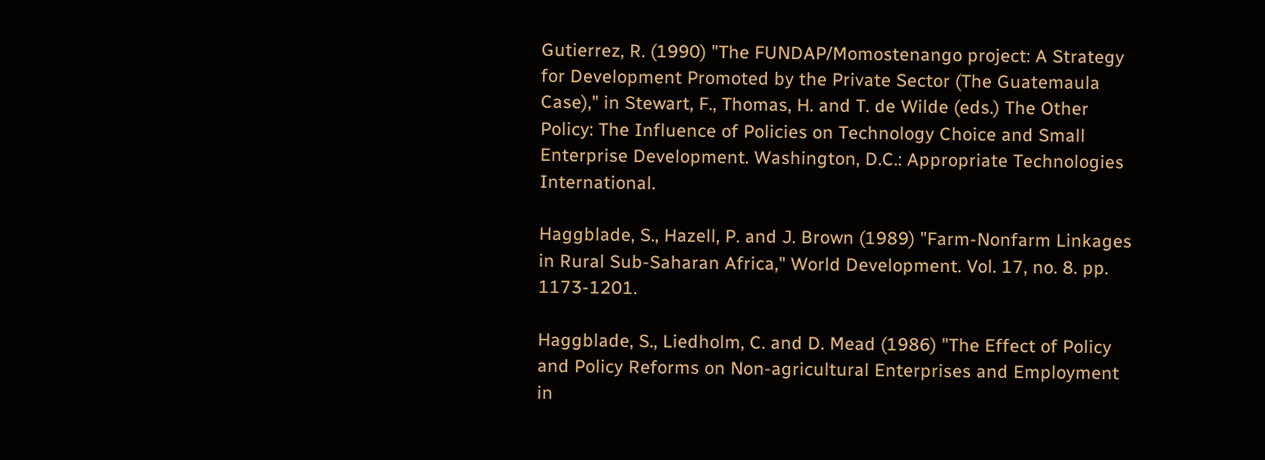Gutierrez, R. (1990) "The FUNDAP/Momostenango project: A Strategy for Development Promoted by the Private Sector (The Guatemaula Case)," in Stewart, F., Thomas, H. and T. de Wilde (eds.) The Other Policy: The Influence of Policies on Technology Choice and Small Enterprise Development. Washington, D.C.: Appropriate Technologies International.

Haggblade, S., Hazell, P. and J. Brown (1989) "Farm-Nonfarm Linkages in Rural Sub-Saharan Africa," World Development. Vol. 17, no. 8. pp. 1173-1201.

Haggblade, S., Liedholm, C. and D. Mead (1986) "The Effect of Policy and Policy Reforms on Non-agricultural Enterprises and Employment in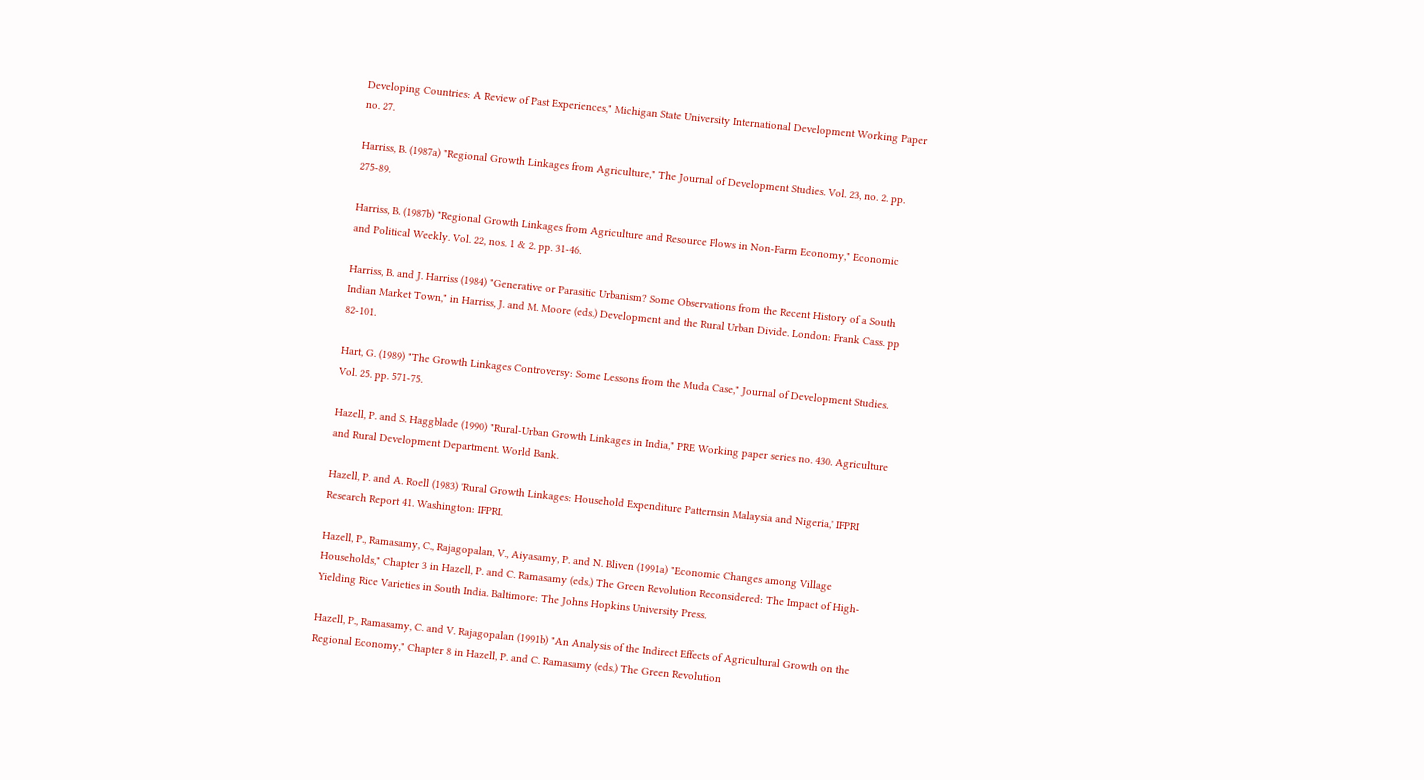Developing Countries: A Review of Past Experiences," Michigan State University International Development Working Paper no. 27.

Harriss, B. (1987a) "Regional Growth Linkages from Agriculture," The Journal of Development Studies. Vol. 23, no. 2. pp. 275-89.

Harriss, B. (1987b) "Regional Growth Linkages from Agriculture and Resource Flows in Non-Farm Economy," Economic and Political Weekly. Vol. 22, nos. 1 & 2. pp. 31-46.

Harriss, B. and J. Harriss (1984) "Generative or Parasitic Urbanism? Some Observations from the Recent History of a South Indian Market Town," in Harriss, J. and M. Moore (eds.) Development and the Rural Urban Divide. London: Frank Cass. pp 82-101.

Hart, G. (1989) "The Growth Linkages Controversy: Some Lessons from the Muda Case," Journal of Development Studies. Vol. 25. pp. 571-75.

Hazell, P. and S. Haggblade (1990) "Rural-Urban Growth Linkages in India," PRE Working paper series no. 430. Agriculture and Rural Development Department. World Bank.

Hazell, P. and A. Roell (1983) 'Rural Growth Linkages: Household Expenditure Patternsin Malaysia and Nigeria,' IFPRI Research Report 41. Washington: IFPRI.

Hazell, P., Ramasamy, C., Rajagopalan, V., Aiyasamy, P. and N. Bliven (1991a) "Economic Changes among Village Households," Chapter 3 in Hazell, P. and C. Ramasamy (eds.) The Green Revolution Reconsidered: The Impact of High-Yielding Rice Varieties in South India. Baltimore: The Johns Hopkins University Press.

Hazell, P., Ramasamy, C. and V. Rajagopalan (1991b) "An Analysis of the Indirect Effects of Agricultural Growth on the Regional Economy," Chapter 8 in Hazell, P. and C. Ramasamy (eds.) The Green Revolution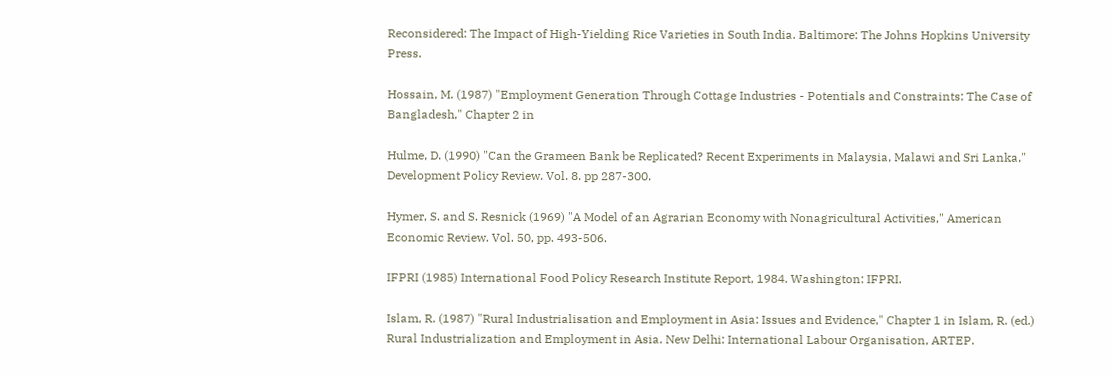Reconsidered: The Impact of High-Yielding Rice Varieties in South India. Baltimore: The Johns Hopkins University Press.

Hossain, M. (1987) "Employment Generation Through Cottage Industries - Potentials and Constraints: The Case of Bangladesh," Chapter 2 in

Hulme, D. (1990) "Can the Grameen Bank be Replicated? Recent Experiments in Malaysia, Malawi and Sri Lanka," Development Policy Review. Vol. 8. pp 287-300.

Hymer, S. and S. Resnick (1969) "A Model of an Agrarian Economy with Nonagricultural Activities," American Economic Review. Vol. 50, pp. 493-506.

IFPRI (1985) International Food Policy Research Institute Report, 1984. Washington: IFPRI.

Islam, R. (1987) "Rural Industrialisation and Employment in Asia: Issues and Evidence," Chapter 1 in Islam, R. (ed.) Rural Industrialization and Employment in Asia. New Delhi: International Labour Organisation, ARTEP.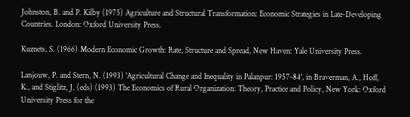Johnston, B. and P. Kilby (1975) Agriculture and Structural Transformation: Economic Strategies in Late-Developing Countries. London: Oxford University Press.

Kuznets, S. (1966) Modern Economic Growth: Rate, Structure and Spread, New Haven: Yale University Press.

Lanjouw, P. and Stern, N. (1993) 'Agricultural Change and Inequality in Palanpur: 1957-84', in Braverman, A., Hoff, K., and Stiglitz, J. (eds) (1993) The Economics of Rural Organization: Theory, Practice and Policy, New York: Oxford University Press for the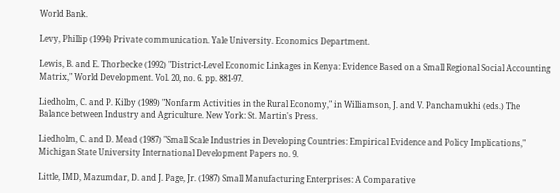World Bank.

Levy, Phillip (1994) Private communication. Yale University. Economics Department.

Lewis, B. and E. Thorbecke (1992) "District-Level Economic Linkages in Kenya: Evidence Based on a Small Regional Social Accounting Matrix," World Development. Vol. 20, no. 6. pp. 881-97.

Liedholm, C. and P. Kilby (1989) "Nonfarm Activities in the Rural Economy," in Williamson, J. and V. Panchamukhi (eds.) The Balance between Industry and Agriculture. New York: St. Martin's Press.

Liedholm, C. and D. Mead (1987) "Small Scale Industries in Developing Countries: Empirical Evidence and Policy Implications," Michigan State University International Development Papers no. 9.

Little, IMD, Mazumdar, D. and J. Page, Jr. (1987) Small Manufacturing Enterprises: A Comparative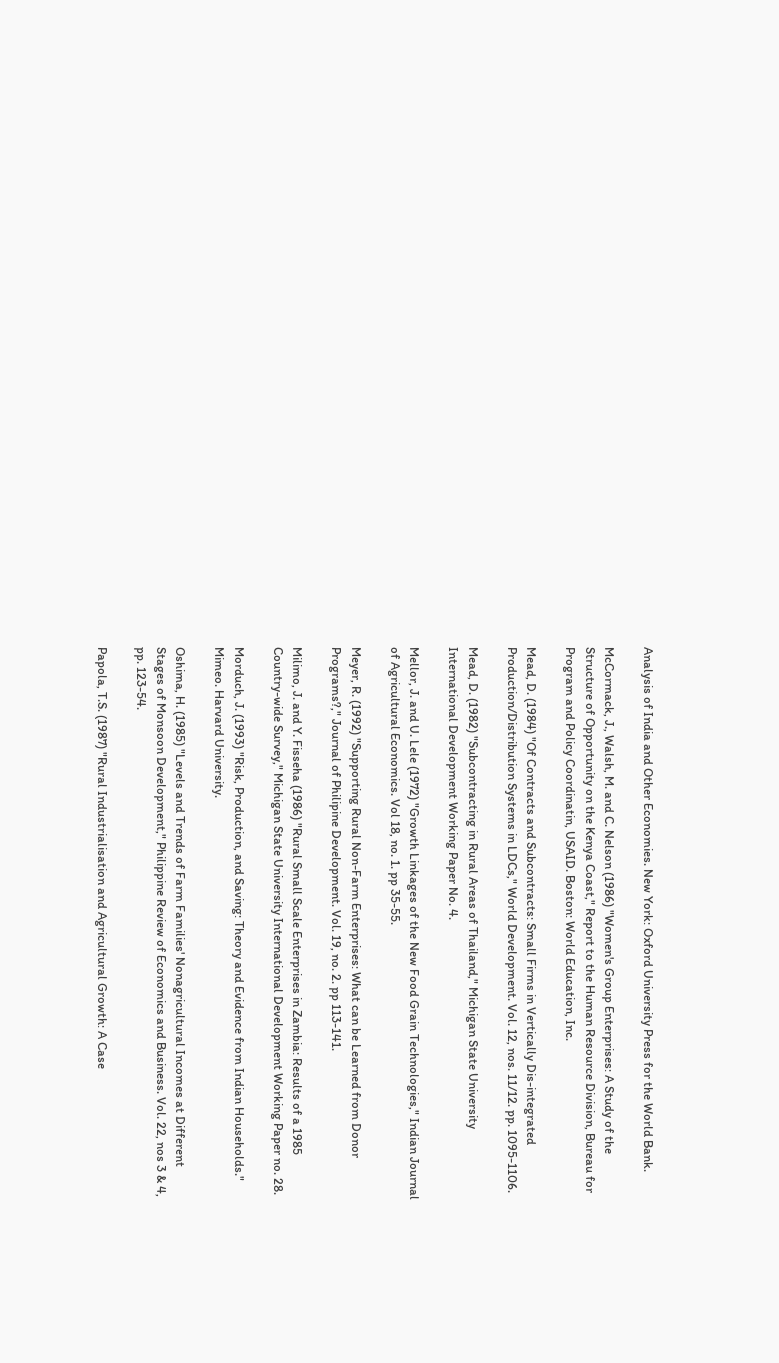Analysis of India and Other Economies. New York: Oxford University Press for the World Bank.

McCormack, J., Walsh, M. and C. Nelson (1986) "Women's Group Enterprises: A Study of the Structure of Opportunity on the Kenya Coast," Report to the Human Resource Division, Bureau for Program and Policy Coordinatin, USAID. Boston: World Education, Inc.

Mead, D. (1984) "Of Contracts and Subcontracts: Small Firms in Vertically Dis-integrated Production/Distribution Systems in LDCs," World Development. Vol. 12, nos. 11/12. pp. 1095-1106.

Mead, D. (1982) "Subcontracting in Rural Areas of Thailand," Michigan State University International Development Working Paper No. 4.

Mellor, J. and U. Lele (1972) "Growth Linkages of the New Food Grain Technologies," Indian Journal of Agricultural Economics. Vol 18, no. 1. pp 35-55.

Meyer, R. (1992) "Supporting Rural Non-Farm Enterprises: What can be Learned from Donor Programs?," Journal of Philipine Development. Vol. 19, no. 2. pp 113-141.

Milimo, J. and Y. Fisseha (1986) "Rural Small Scale Enterprises in Zambia: Results of a 1985 Country-wide Survey," Michigan State University International Development Working Paper no. 28.

Morduch, J. (1993) "Risk, Production, and Saving: Theory and Evidence from Indian Households." Mimeo. Harvard University.

Oshima, H. (1985) "Levels and Trends of Farm Families' Nonagricultural Incomes at Different Stages of Monsoon Development," Philippine Review of Economics and Business. Vol. 22, nos 3 & 4, pp. 123-54.

Papola, T.S. (1987) "Rural Industrialisation and Agricultural Growth: A Case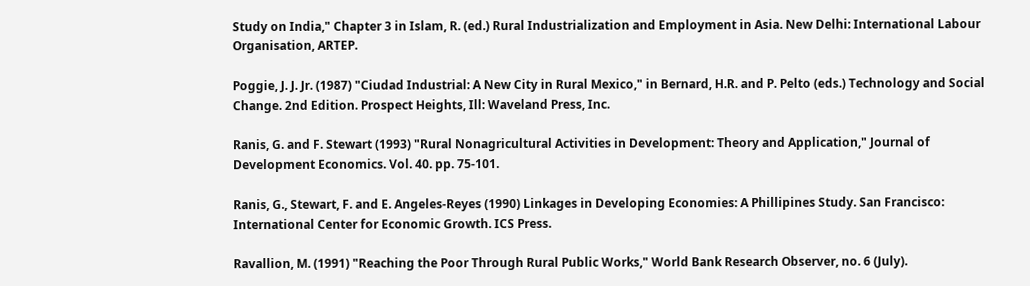Study on India," Chapter 3 in Islam, R. (ed.) Rural Industrialization and Employment in Asia. New Delhi: International Labour Organisation, ARTEP.

Poggie, J. J. Jr. (1987) "Ciudad Industrial: A New City in Rural Mexico," in Bernard, H.R. and P. Pelto (eds.) Technology and Social Change. 2nd Edition. Prospect Heights, Ill: Waveland Press, Inc.

Ranis, G. and F. Stewart (1993) "Rural Nonagricultural Activities in Development: Theory and Application," Journal of Development Economics. Vol. 40. pp. 75-101.

Ranis, G., Stewart, F. and E. Angeles-Reyes (1990) Linkages in Developing Economies: A Phillipines Study. San Francisco: International Center for Economic Growth. ICS Press.

Ravallion, M. (1991) "Reaching the Poor Through Rural Public Works," World Bank Research Observer, no. 6 (July).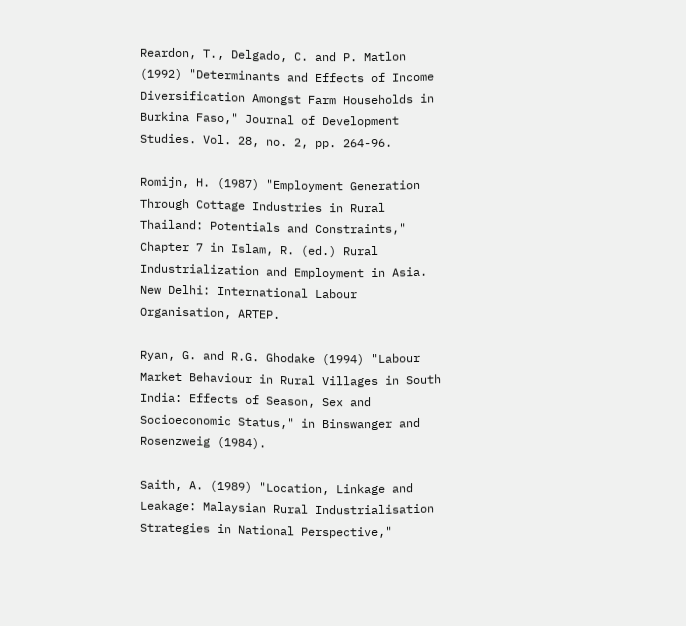Reardon, T., Delgado, C. and P. Matlon (1992) "Determinants and Effects of Income Diversification Amongst Farm Households in Burkina Faso," Journal of Development Studies. Vol. 28, no. 2, pp. 264-96.

Romijn, H. (1987) "Employment Generation Through Cottage Industries in Rural Thailand: Potentials and Constraints," Chapter 7 in Islam, R. (ed.) Rural Industrialization and Employment in Asia. New Delhi: International Labour Organisation, ARTEP.

Ryan, G. and R.G. Ghodake (1994) "Labour Market Behaviour in Rural Villages in South India: Effects of Season, Sex and Socioeconomic Status," in Binswanger and Rosenzweig (1984).

Saith, A. (1989) "Location, Linkage and Leakage: Malaysian Rural Industrialisation Strategies in National Perspective,"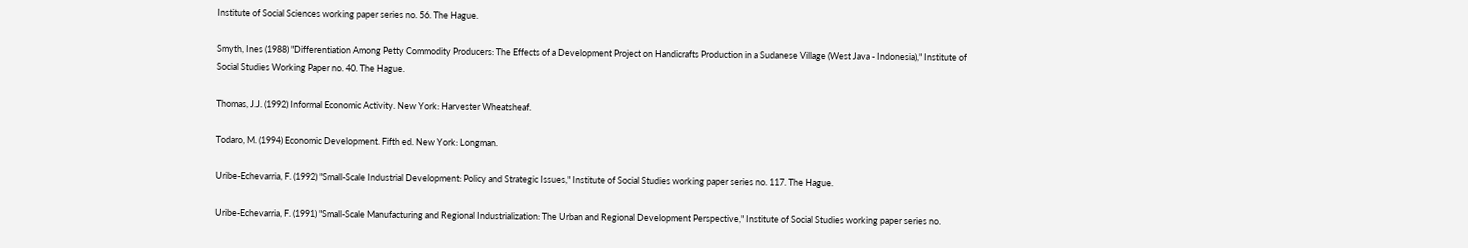Institute of Social Sciences working paper series no. 56. The Hague.

Smyth, Ines (1988) "Differentiation Among Petty Commodity Producers: The Effects of a Development Project on Handicrafts Production in a Sudanese Village (West Java - Indonesia)," Institute of Social Studies Working Paper no. 40. The Hague.

Thomas, J.J. (1992) Informal Economic Activity. New York: Harvester Wheatsheaf.

Todaro, M. (1994) Economic Development. Fifth ed. New York: Longman.

Uribe-Echevarria, F. (1992) "Small-Scale Industrial Development: Policy and Strategic Issues," Institute of Social Studies working paper series no. 117. The Hague.

Uribe-Echevarria, F. (1991) "Small-Scale Manufacturing and Regional Industrialization: The Urban and Regional Development Perspective," Institute of Social Studies working paper series no.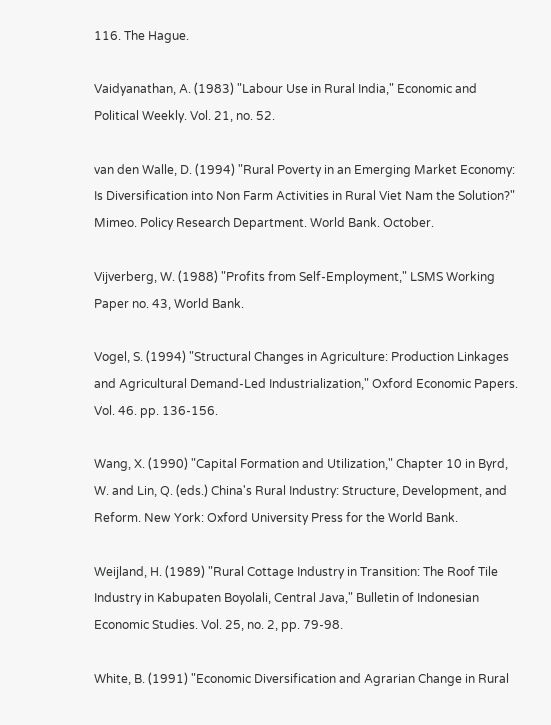116. The Hague.

Vaidyanathan, A. (1983) "Labour Use in Rural India," Economic and Political Weekly. Vol. 21, no. 52.

van den Walle, D. (1994) "Rural Poverty in an Emerging Market Economy: Is Diversification into Non Farm Activities in Rural Viet Nam the Solution?" Mimeo. Policy Research Department. World Bank. October.

Vijverberg, W. (1988) "Profits from Self-Employment," LSMS Working Paper no. 43, World Bank.

Vogel, S. (1994) "Structural Changes in Agriculture: Production Linkages and Agricultural Demand-Led Industrialization," Oxford Economic Papers. Vol. 46. pp. 136-156.

Wang, X. (1990) "Capital Formation and Utilization," Chapter 10 in Byrd, W. and Lin, Q. (eds.) China's Rural Industry: Structure, Development, and Reform. New York: Oxford University Press for the World Bank.

Weijland, H. (1989) "Rural Cottage Industry in Transition: The Roof Tile Industry in Kabupaten Boyolali, Central Java," Bulletin of Indonesian Economic Studies. Vol. 25, no. 2, pp. 79-98.

White, B. (1991) "Economic Diversification and Agrarian Change in Rural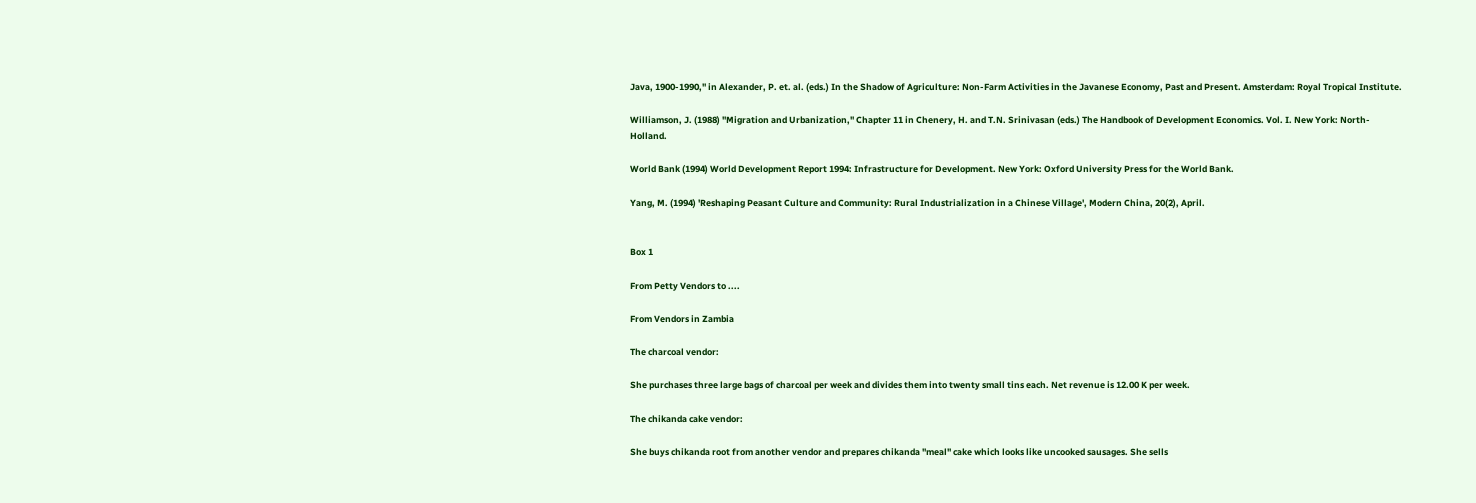Java, 1900-1990," in Alexander, P. et. al. (eds.) In the Shadow of Agriculture: Non-Farm Activities in the Javanese Economy, Past and Present. Amsterdam: Royal Tropical Institute.

Williamson, J. (1988) "Migration and Urbanization," Chapter 11 in Chenery, H. and T.N. Srinivasan (eds.) The Handbook of Development Economics. Vol. I. New York: North-Holland.

World Bank (1994) World Development Report 1994: Infrastructure for Development. New York: Oxford University Press for the World Bank.

Yang, M. (1994) 'Reshaping Peasant Culture and Community: Rural Industrialization in a Chinese Village', Modern China, 20(2), April.


Box 1

From Petty Vendors to ....

From Vendors in Zambia

The charcoal vendor:

She purchases three large bags of charcoal per week and divides them into twenty small tins each. Net revenue is 12.00 K per week.

The chikanda cake vendor:

She buys chikanda root from another vendor and prepares chikanda "meal" cake which looks like uncooked sausages. She sells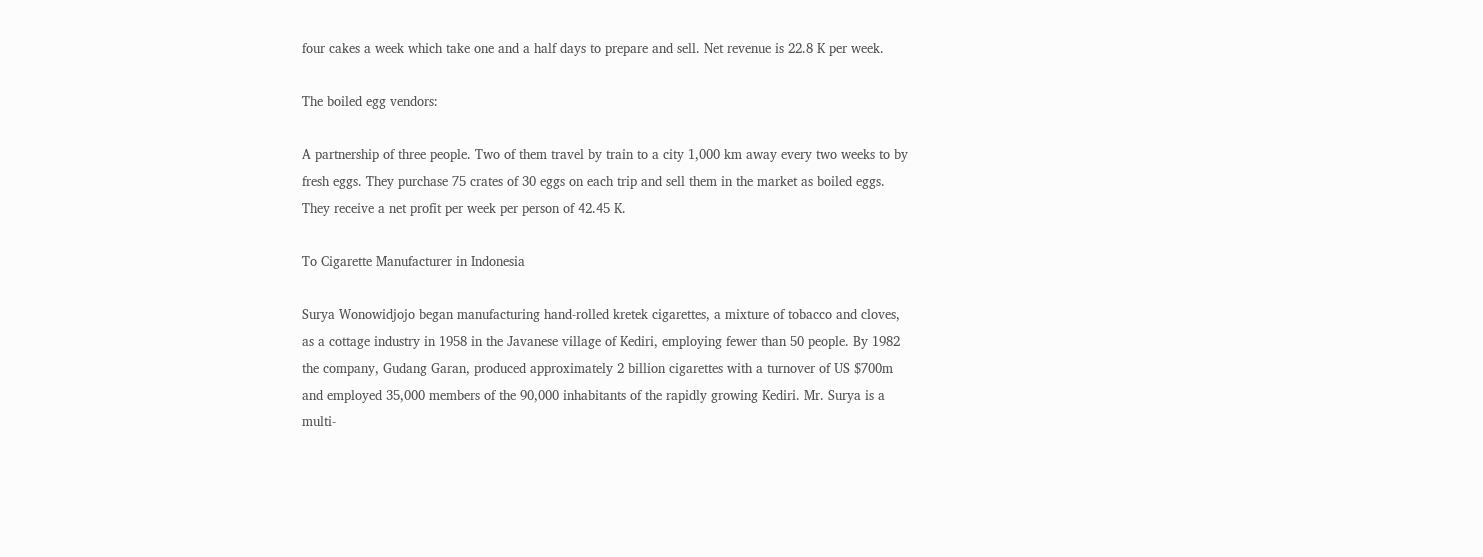four cakes a week which take one and a half days to prepare and sell. Net revenue is 22.8 K per week.

The boiled egg vendors:

A partnership of three people. Two of them travel by train to a city 1,000 km away every two weeks to by fresh eggs. They purchase 75 crates of 30 eggs on each trip and sell them in the market as boiled eggs. They receive a net profit per week per person of 42.45 K.

To Cigarette Manufacturer in Indonesia

Surya Wonowidjojo began manufacturing hand-rolled kretek cigarettes, a mixture of tobacco and cloves, as a cottage industry in 1958 in the Javanese village of Kediri, employing fewer than 50 people. By 1982 the company, Gudang Garan, produced approximately 2 billion cigarettes with a turnover of US $700m and employed 35,000 members of the 90,000 inhabitants of the rapidly growing Kediri. Mr. Surya is a multi-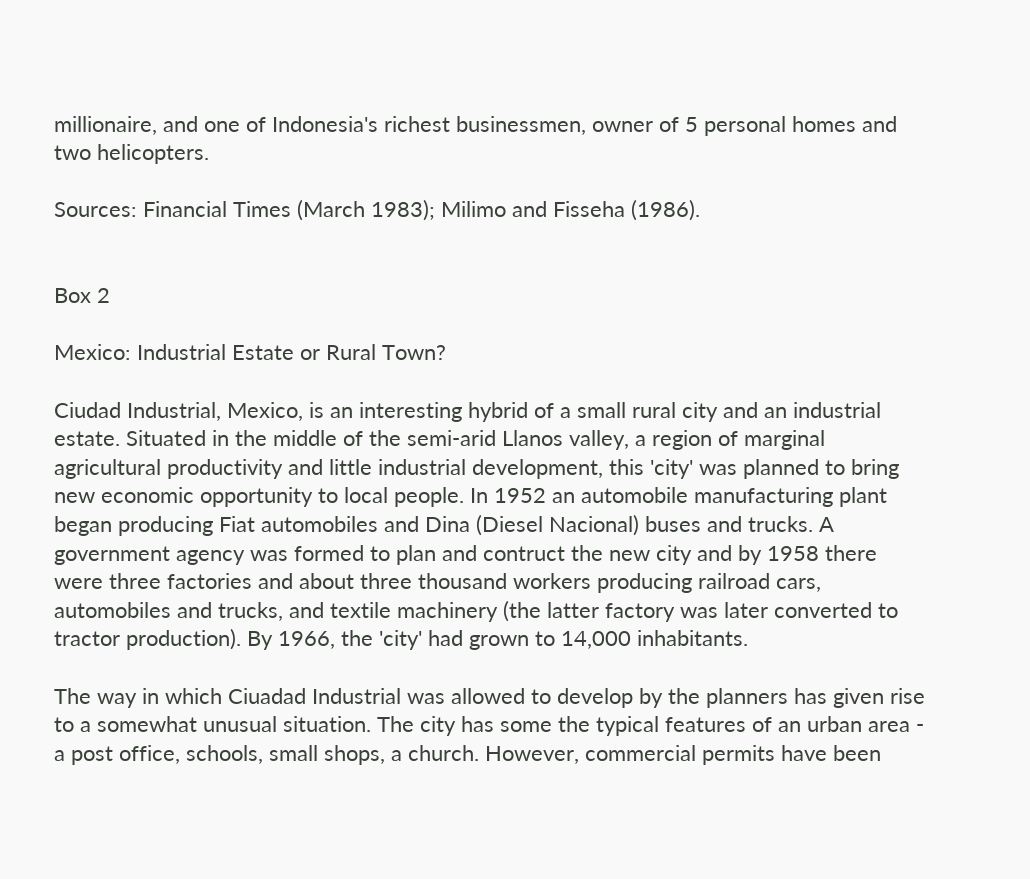millionaire, and one of Indonesia's richest businessmen, owner of 5 personal homes and two helicopters.

Sources: Financial Times (March 1983); Milimo and Fisseha (1986).


Box 2

Mexico: Industrial Estate or Rural Town?

Ciudad Industrial, Mexico, is an interesting hybrid of a small rural city and an industrial estate. Situated in the middle of the semi-arid Llanos valley, a region of marginal agricultural productivity and little industrial development, this 'city' was planned to bring new economic opportunity to local people. In 1952 an automobile manufacturing plant began producing Fiat automobiles and Dina (Diesel Nacional) buses and trucks. A government agency was formed to plan and contruct the new city and by 1958 there were three factories and about three thousand workers producing railroad cars, automobiles and trucks, and textile machinery (the latter factory was later converted to tractor production). By 1966, the 'city' had grown to 14,000 inhabitants.

The way in which Ciuadad Industrial was allowed to develop by the planners has given rise to a somewhat unusual situation. The city has some the typical features of an urban area - a post office, schools, small shops, a church. However, commercial permits have been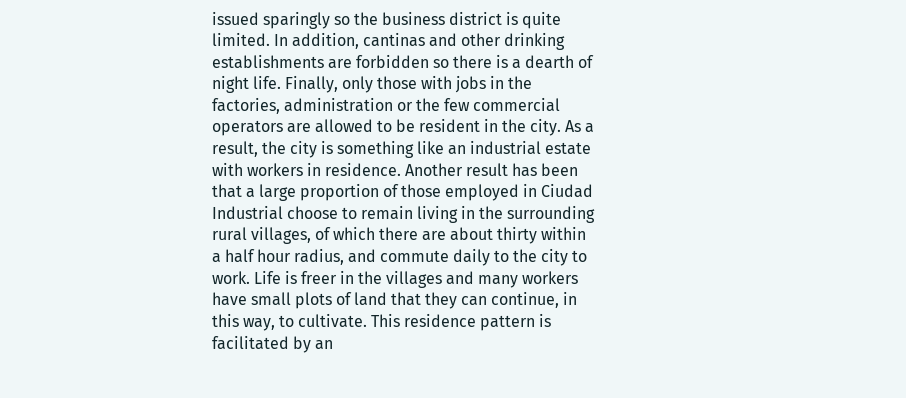issued sparingly so the business district is quite limited. In addition, cantinas and other drinking establishments are forbidden so there is a dearth of night life. Finally, only those with jobs in the factories, administration or the few commercial operators are allowed to be resident in the city. As a result, the city is something like an industrial estate with workers in residence. Another result has been that a large proportion of those employed in Ciudad Industrial choose to remain living in the surrounding rural villages, of which there are about thirty within a half hour radius, and commute daily to the city to work. Life is freer in the villages and many workers have small plots of land that they can continue, in this way, to cultivate. This residence pattern is facilitated by an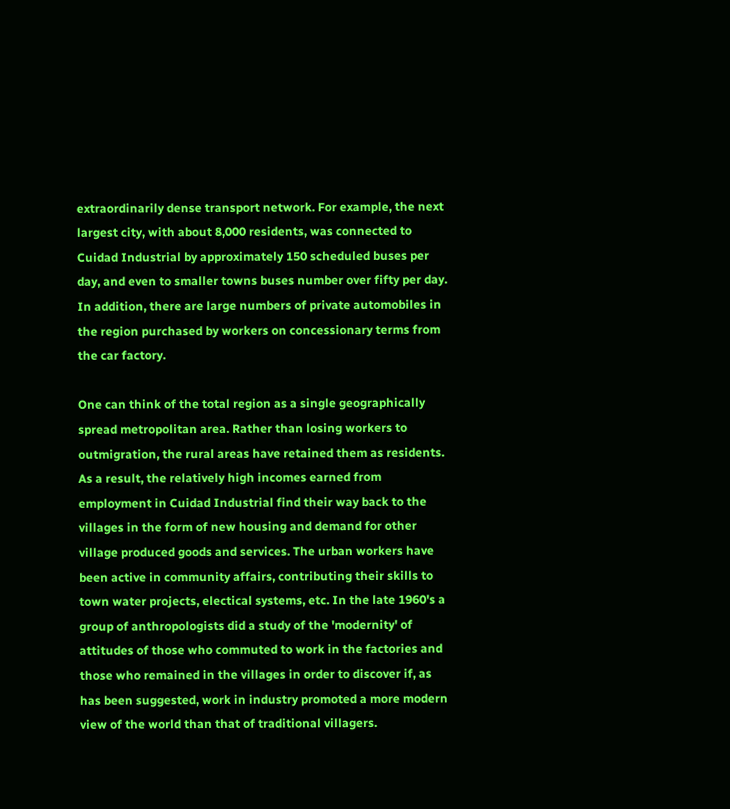extraordinarily dense transport network. For example, the next largest city, with about 8,000 residents, was connected to Cuidad Industrial by approximately 150 scheduled buses per day, and even to smaller towns buses number over fifty per day. In addition, there are large numbers of private automobiles in the region purchased by workers on concessionary terms from the car factory.

One can think of the total region as a single geographically spread metropolitan area. Rather than losing workers to outmigration, the rural areas have retained them as residents. As a result, the relatively high incomes earned from employment in Cuidad Industrial find their way back to the villages in the form of new housing and demand for other village produced goods and services. The urban workers have been active in community affairs, contributing their skills to town water projects, electical systems, etc. In the late 1960's a group of anthropologists did a study of the 'modernity' of attitudes of those who commuted to work in the factories and those who remained in the villages in order to discover if, as has been suggested, work in industry promoted a more modern view of the world than that of traditional villagers.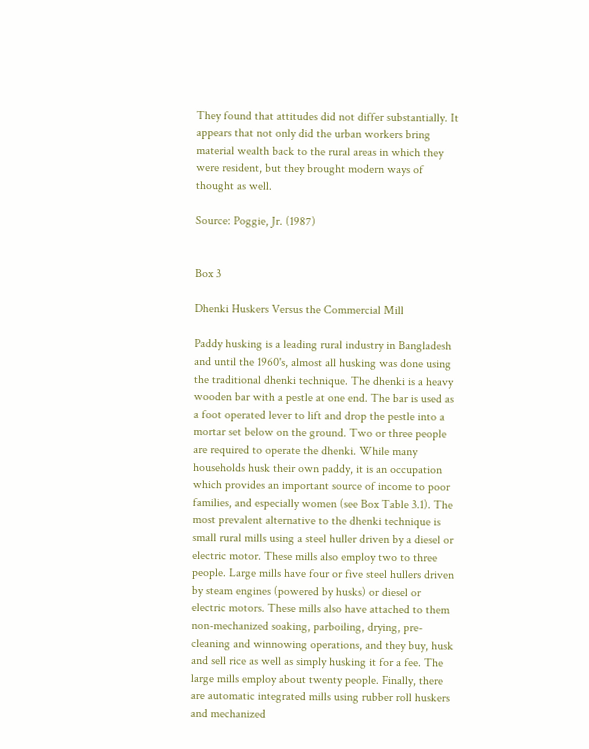They found that attitudes did not differ substantially. It appears that not only did the urban workers bring material wealth back to the rural areas in which they were resident, but they brought modern ways of thought as well.

Source: Poggie, Jr. (1987)


Box 3

Dhenki Huskers Versus the Commercial Mill

Paddy husking is a leading rural industry in Bangladesh and until the 1960's, almost all husking was done using the traditional dhenki technique. The dhenki is a heavy wooden bar with a pestle at one end. The bar is used as a foot operated lever to lift and drop the pestle into a mortar set below on the ground. Two or three people are required to operate the dhenki. While many households husk their own paddy, it is an occupation which provides an important source of income to poor families, and especially women (see Box Table 3.1). The most prevalent alternative to the dhenki technique is small rural mills using a steel huller driven by a diesel or electric motor. These mills also employ two to three people. Large mills have four or five steel hullers driven by steam engines (powered by husks) or diesel or electric motors. These mills also have attached to them non-mechanized soaking, parboiling, drying, pre-cleaning and winnowing operations, and they buy, husk and sell rice as well as simply husking it for a fee. The large mills employ about twenty people. Finally, there are automatic integrated mills using rubber roll huskers and mechanized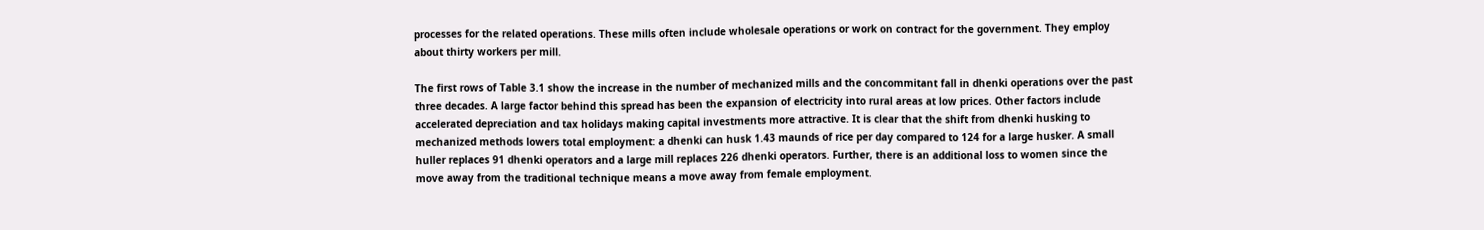processes for the related operations. These mills often include wholesale operations or work on contract for the government. They employ about thirty workers per mill.

The first rows of Table 3.1 show the increase in the number of mechanized mills and the concommitant fall in dhenki operations over the past three decades. A large factor behind this spread has been the expansion of electricity into rural areas at low prices. Other factors include accelerated depreciation and tax holidays making capital investments more attractive. It is clear that the shift from dhenki husking to mechanized methods lowers total employment: a dhenki can husk 1.43 maunds of rice per day compared to 124 for a large husker. A small huller replaces 91 dhenki operators and a large mill replaces 226 dhenki operators. Further, there is an additional loss to women since the move away from the traditional technique means a move away from female employment.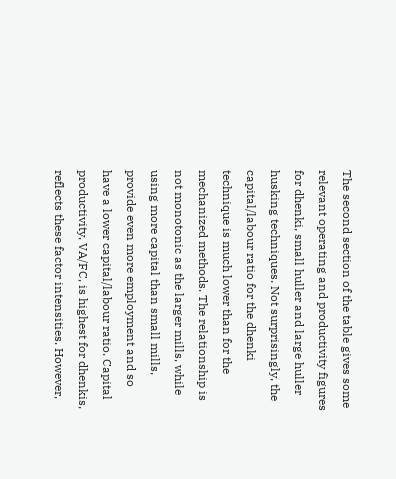The second section of the table gives some relevant operating and productivity figures for dhenki, small huller and large huller husking techniques. Not surprisingly, the capital/labour ratio for the dhenki technique is much lower than for the mechanized methods. The relationship is not monotonic as the larger mills, while using more capital than small mills, provide even more employment and so have a lower capital/labour ratio. Capital productivity, VA/FC, is highest for dhenkis, reflects these factor intensities. However,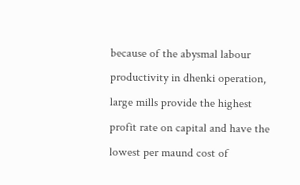because of the abysmal labour productivity in dhenki operation, large mills provide the highest profit rate on capital and have the lowest per maund cost of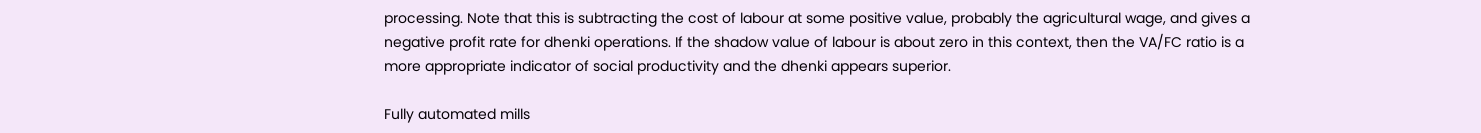processing. Note that this is subtracting the cost of labour at some positive value, probably the agricultural wage, and gives a negative profit rate for dhenki operations. If the shadow value of labour is about zero in this context, then the VA/FC ratio is a more appropriate indicator of social productivity and the dhenki appears superior.

Fully automated mills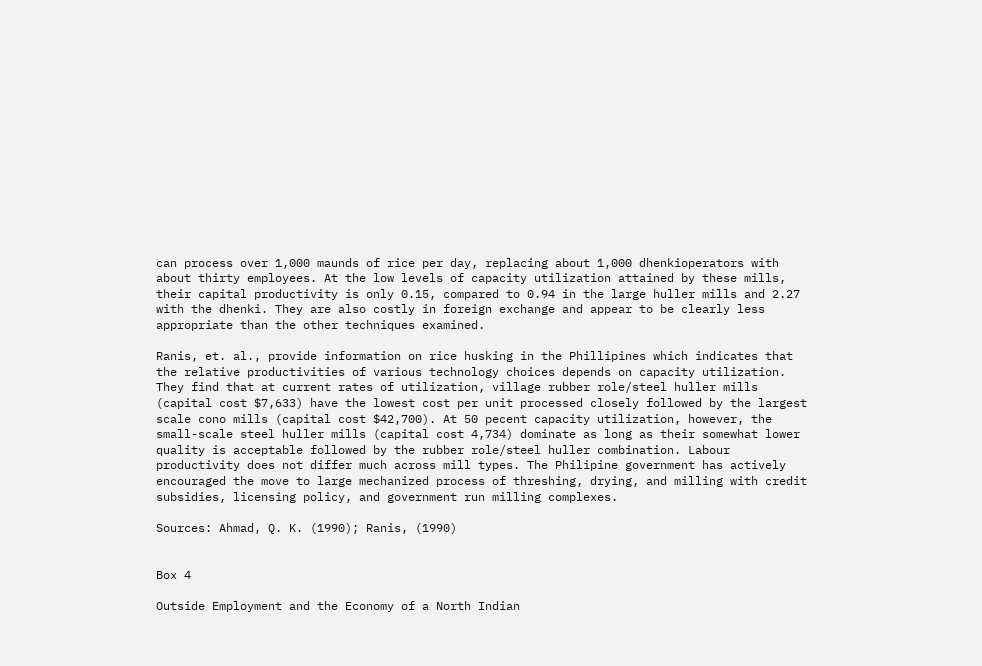can process over 1,000 maunds of rice per day, replacing about 1,000 dhenkioperators with about thirty employees. At the low levels of capacity utilization attained by these mills, their capital productivity is only 0.15, compared to 0.94 in the large huller mills and 2.27 with the dhenki. They are also costly in foreign exchange and appear to be clearly less appropriate than the other techniques examined.

Ranis, et. al., provide information on rice husking in the Phillipines which indicates that the relative productivities of various technology choices depends on capacity utilization. They find that at current rates of utilization, village rubber role/steel huller mills (capital cost $7,633) have the lowest cost per unit processed closely followed by the largest scale cono mills (capital cost $42,700). At 50 pecent capacity utilization, however, the small-scale steel huller mills (capital cost 4,734) dominate as long as their somewhat lower quality is acceptable followed by the rubber role/steel huller combination. Labour productivity does not differ much across mill types. The Philipine government has actively encouraged the move to large mechanized process of threshing, drying, and milling with credit subsidies, licensing policy, and government run milling complexes.

Sources: Ahmad, Q. K. (1990); Ranis, (1990)


Box 4

Outside Employment and the Economy of a North Indian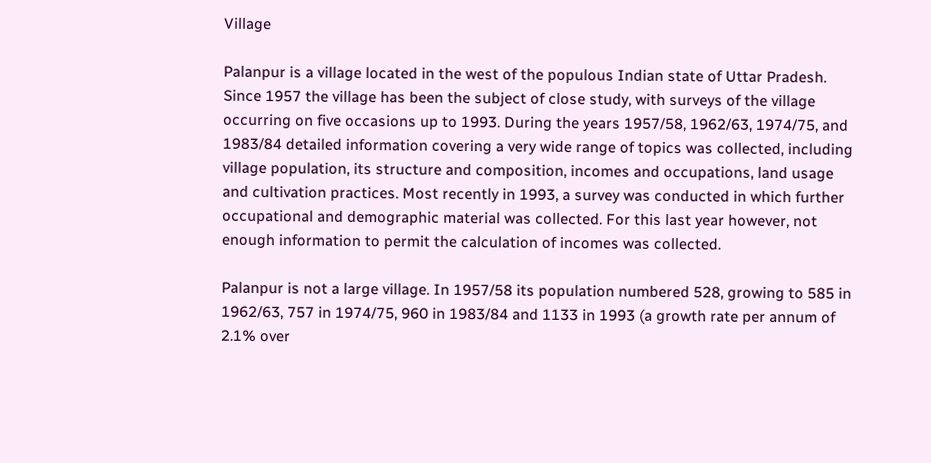Village

Palanpur is a village located in the west of the populous Indian state of Uttar Pradesh. Since 1957 the village has been the subject of close study, with surveys of the village occurring on five occasions up to 1993. During the years 1957/58, 1962/63, 1974/75, and 1983/84 detailed information covering a very wide range of topics was collected, including village population, its structure and composition, incomes and occupations, land usage and cultivation practices. Most recently in 1993, a survey was conducted in which further occupational and demographic material was collected. For this last year however, not enough information to permit the calculation of incomes was collected.

Palanpur is not a large village. In 1957/58 its population numbered 528, growing to 585 in 1962/63, 757 in 1974/75, 960 in 1983/84 and 1133 in 1993 (a growth rate per annum of 2.1% over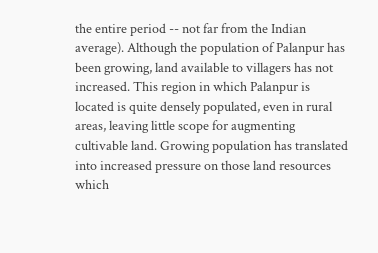the entire period -- not far from the Indian average). Although the population of Palanpur has been growing, land available to villagers has not increased. This region in which Palanpur is located is quite densely populated, even in rural areas, leaving little scope for augmenting cultivable land. Growing population has translated into increased pressure on those land resources which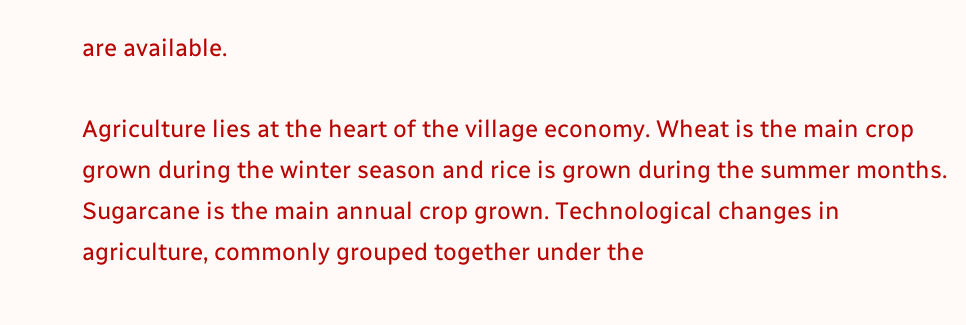are available.

Agriculture lies at the heart of the village economy. Wheat is the main crop grown during the winter season and rice is grown during the summer months. Sugarcane is the main annual crop grown. Technological changes in agriculture, commonly grouped together under the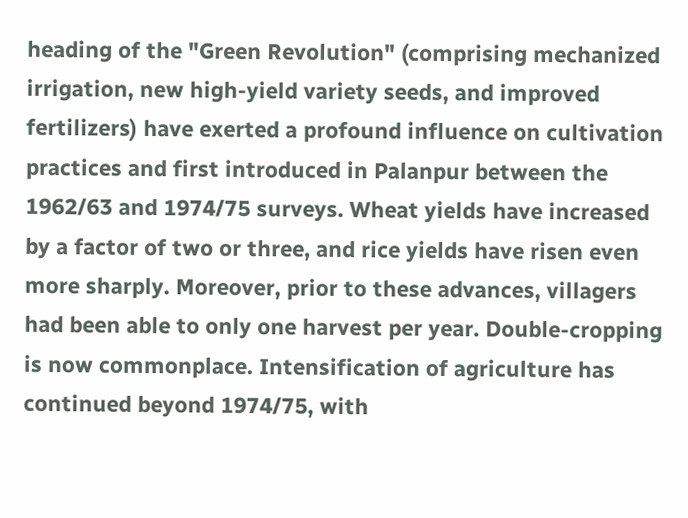heading of the "Green Revolution" (comprising mechanized irrigation, new high-yield variety seeds, and improved fertilizers) have exerted a profound influence on cultivation practices and first introduced in Palanpur between the 1962/63 and 1974/75 surveys. Wheat yields have increased by a factor of two or three, and rice yields have risen even more sharply. Moreover, prior to these advances, villagers had been able to only one harvest per year. Double-cropping is now commonplace. Intensification of agriculture has continued beyond 1974/75, with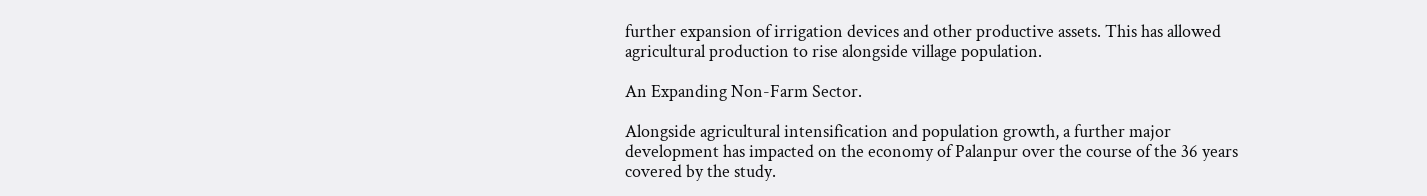further expansion of irrigation devices and other productive assets. This has allowed agricultural production to rise alongside village population.

An Expanding Non-Farm Sector.

Alongside agricultural intensification and population growth, a further major development has impacted on the economy of Palanpur over the course of the 36 years covered by the study.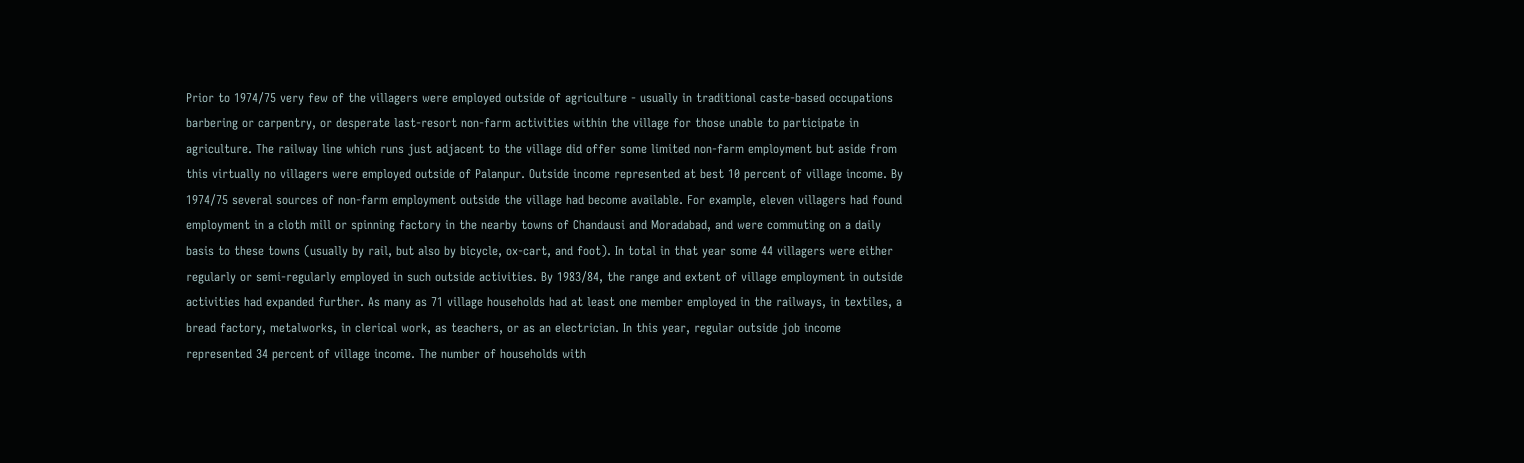Prior to 1974/75 very few of the villagers were employed outside of agriculture - usually in traditional caste-based occupations barbering or carpentry, or desperate last-resort non-farm activities within the village for those unable to participate in agriculture. The railway line which runs just adjacent to the village did offer some limited non-farm employment but aside from this virtually no villagers were employed outside of Palanpur. Outside income represented at best 10 percent of village income. By 1974/75 several sources of non-farm employment outside the village had become available. For example, eleven villagers had found employment in a cloth mill or spinning factory in the nearby towns of Chandausi and Moradabad, and were commuting on a daily basis to these towns (usually by rail, but also by bicycle, ox-cart, and foot). In total in that year some 44 villagers were either regularly or semi-regularly employed in such outside activities. By 1983/84, the range and extent of village employment in outside activities had expanded further. As many as 71 village households had at least one member employed in the railways, in textiles, a bread factory, metalworks, in clerical work, as teachers, or as an electrician. In this year, regular outside job income represented 34 percent of village income. The number of households with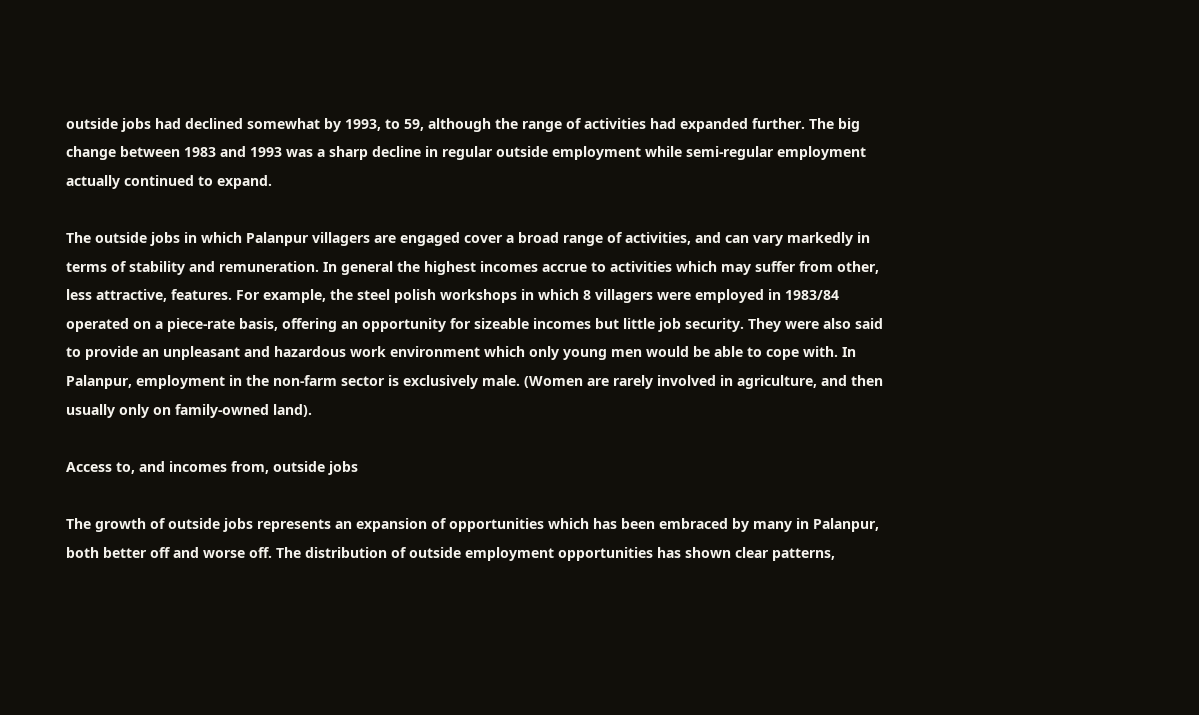outside jobs had declined somewhat by 1993, to 59, although the range of activities had expanded further. The big change between 1983 and 1993 was a sharp decline in regular outside employment while semi-regular employment actually continued to expand.

The outside jobs in which Palanpur villagers are engaged cover a broad range of activities, and can vary markedly in terms of stability and remuneration. In general the highest incomes accrue to activities which may suffer from other, less attractive, features. For example, the steel polish workshops in which 8 villagers were employed in 1983/84 operated on a piece-rate basis, offering an opportunity for sizeable incomes but little job security. They were also said to provide an unpleasant and hazardous work environment which only young men would be able to cope with. In Palanpur, employment in the non-farm sector is exclusively male. (Women are rarely involved in agriculture, and then usually only on family-owned land).

Access to, and incomes from, outside jobs

The growth of outside jobs represents an expansion of opportunities which has been embraced by many in Palanpur, both better off and worse off. The distribution of outside employment opportunities has shown clear patterns,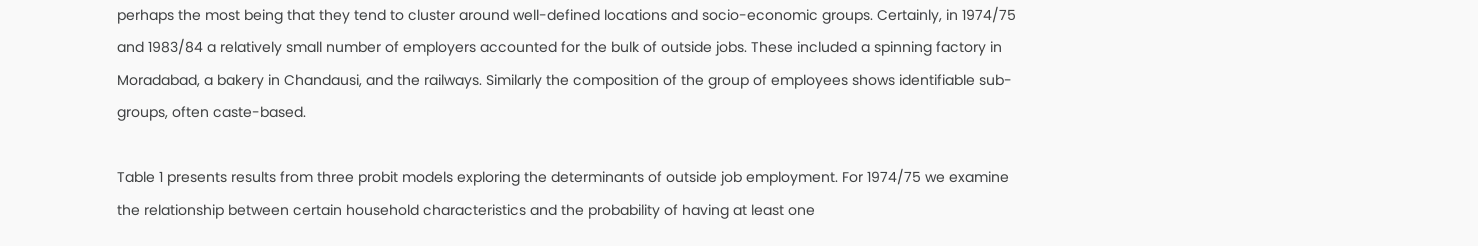perhaps the most being that they tend to cluster around well-defined locations and socio-economic groups. Certainly, in 1974/75 and 1983/84 a relatively small number of employers accounted for the bulk of outside jobs. These included a spinning factory in Moradabad, a bakery in Chandausi, and the railways. Similarly the composition of the group of employees shows identifiable sub-groups, often caste-based.

Table 1 presents results from three probit models exploring the determinants of outside job employment. For 1974/75 we examine the relationship between certain household characteristics and the probability of having at least one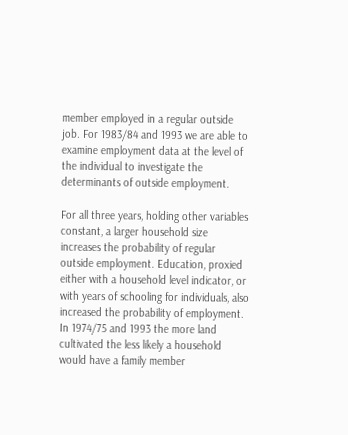member employed in a regular outside job. For 1983/84 and 1993 we are able to examine employment data at the level of the individual to investigate the determinants of outside employment.

For all three years, holding other variables constant, a larger household size increases the probability of regular outside employment. Education, proxied either with a household level indicator, or with years of schooling for individuals, also increased the probability of employment. In 1974/75 and 1993 the more land cultivated the less likely a household would have a family member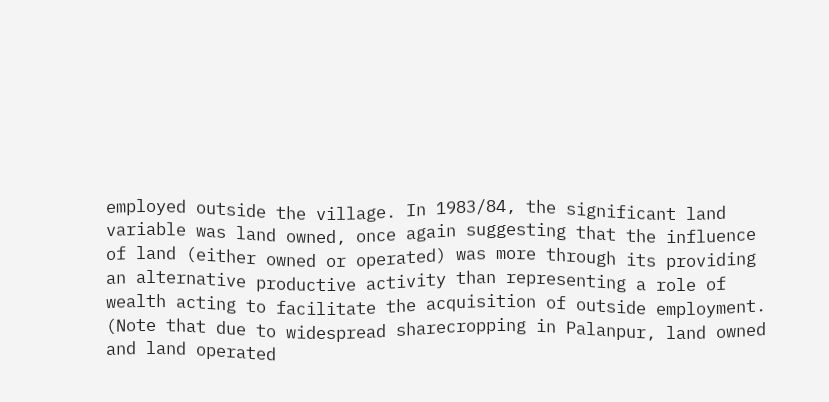employed outside the village. In 1983/84, the significant land variable was land owned, once again suggesting that the influence of land (either owned or operated) was more through its providing an alternative productive activity than representing a role of wealth acting to facilitate the acquisition of outside employment. (Note that due to widespread sharecropping in Palanpur, land owned and land operated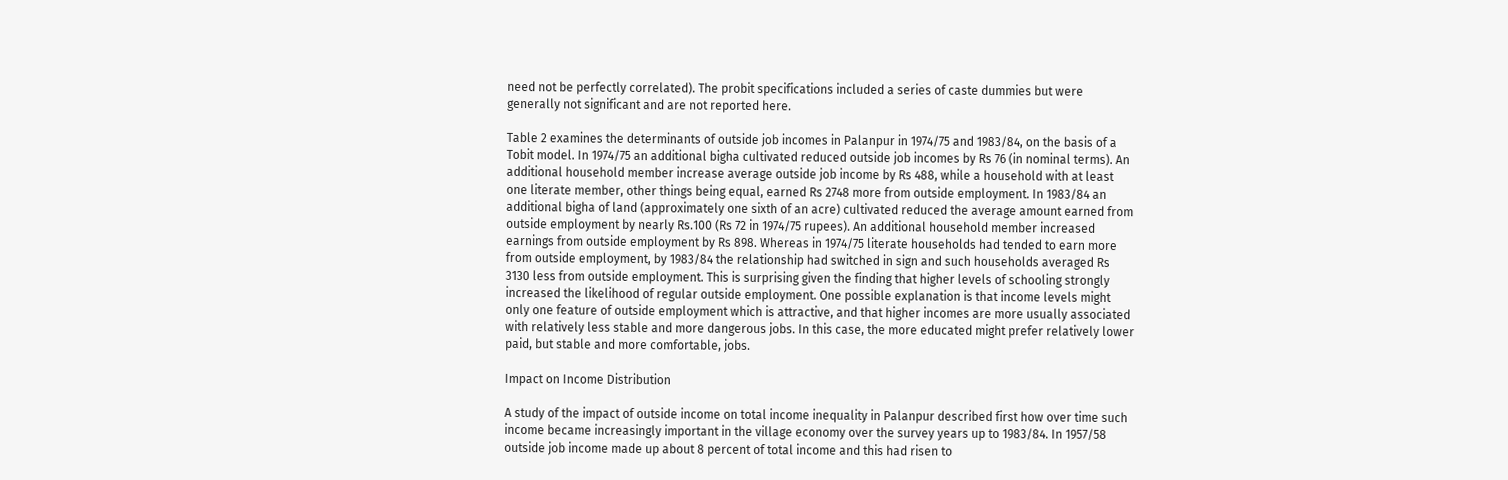need not be perfectly correlated). The probit specifications included a series of caste dummies but were generally not significant and are not reported here.

Table 2 examines the determinants of outside job incomes in Palanpur in 1974/75 and 1983/84, on the basis of a Tobit model. In 1974/75 an additional bigha cultivated reduced outside job incomes by Rs 76 (in nominal terms). An additional household member increase average outside job income by Rs 488, while a household with at least one literate member, other things being equal, earned Rs 2748 more from outside employment. In 1983/84 an additional bigha of land (approximately one sixth of an acre) cultivated reduced the average amount earned from outside employment by nearly Rs.100 (Rs 72 in 1974/75 rupees). An additional household member increased earnings from outside employment by Rs 898. Whereas in 1974/75 literate households had tended to earn more from outside employment, by 1983/84 the relationship had switched in sign and such households averaged Rs 3130 less from outside employment. This is surprising given the finding that higher levels of schooling strongly increased the likelihood of regular outside employment. One possible explanation is that income levels might only one feature of outside employment which is attractive, and that higher incomes are more usually associated with relatively less stable and more dangerous jobs. In this case, the more educated might prefer relatively lower paid, but stable and more comfortable, jobs.

Impact on Income Distribution

A study of the impact of outside income on total income inequality in Palanpur described first how over time such income became increasingly important in the village economy over the survey years up to 1983/84. In 1957/58 outside job income made up about 8 percent of total income and this had risen to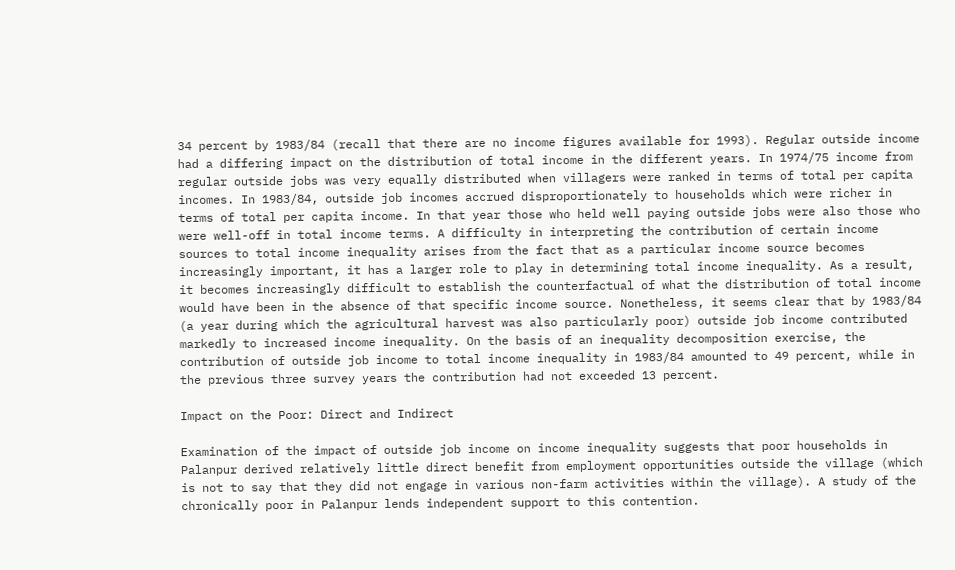34 percent by 1983/84 (recall that there are no income figures available for 1993). Regular outside income had a differing impact on the distribution of total income in the different years. In 1974/75 income from regular outside jobs was very equally distributed when villagers were ranked in terms of total per capita incomes. In 1983/84, outside job incomes accrued disproportionately to households which were richer in terms of total per capita income. In that year those who held well paying outside jobs were also those who were well-off in total income terms. A difficulty in interpreting the contribution of certain income sources to total income inequality arises from the fact that as a particular income source becomes increasingly important, it has a larger role to play in determining total income inequality. As a result, it becomes increasingly difficult to establish the counterfactual of what the distribution of total income would have been in the absence of that specific income source. Nonetheless, it seems clear that by 1983/84 (a year during which the agricultural harvest was also particularly poor) outside job income contributed markedly to increased income inequality. On the basis of an inequality decomposition exercise, the contribution of outside job income to total income inequality in 1983/84 amounted to 49 percent, while in the previous three survey years the contribution had not exceeded 13 percent.

Impact on the Poor: Direct and Indirect

Examination of the impact of outside job income on income inequality suggests that poor households in Palanpur derived relatively little direct benefit from employment opportunities outside the village (which is not to say that they did not engage in various non-farm activities within the village). A study of the chronically poor in Palanpur lends independent support to this contention.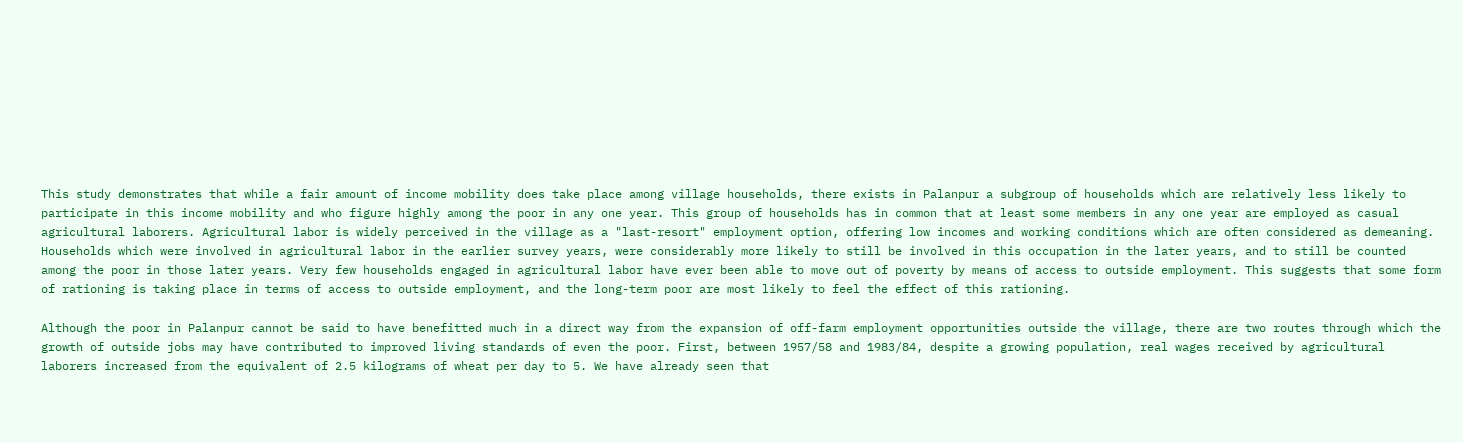This study demonstrates that while a fair amount of income mobility does take place among village households, there exists in Palanpur a subgroup of households which are relatively less likely to participate in this income mobility and who figure highly among the poor in any one year. This group of households has in common that at least some members in any one year are employed as casual agricultural laborers. Agricultural labor is widely perceived in the village as a "last-resort" employment option, offering low incomes and working conditions which are often considered as demeaning. Households which were involved in agricultural labor in the earlier survey years, were considerably more likely to still be involved in this occupation in the later years, and to still be counted among the poor in those later years. Very few households engaged in agricultural labor have ever been able to move out of poverty by means of access to outside employment. This suggests that some form of rationing is taking place in terms of access to outside employment, and the long-term poor are most likely to feel the effect of this rationing.

Although the poor in Palanpur cannot be said to have benefitted much in a direct way from the expansion of off-farm employment opportunities outside the village, there are two routes through which the growth of outside jobs may have contributed to improved living standards of even the poor. First, between 1957/58 and 1983/84, despite a growing population, real wages received by agricultural laborers increased from the equivalent of 2.5 kilograms of wheat per day to 5. We have already seen that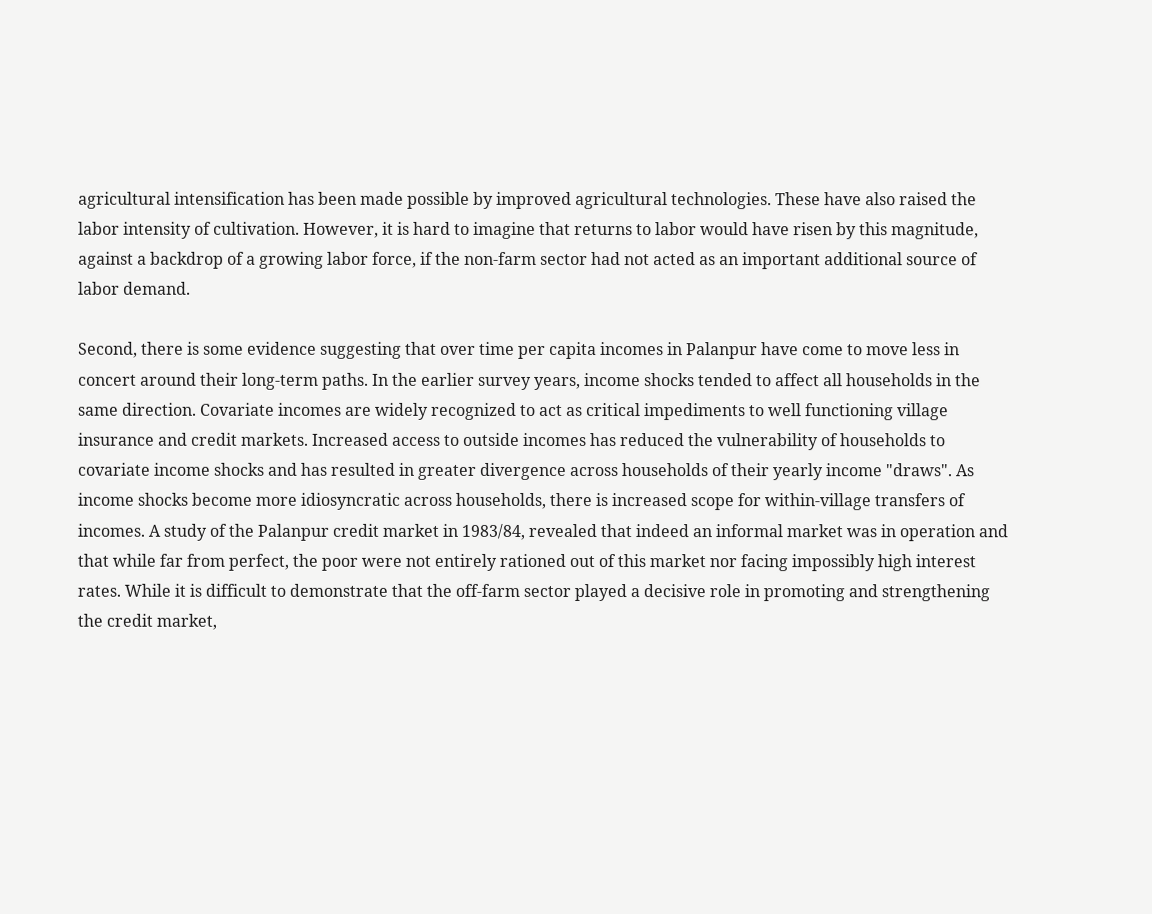agricultural intensification has been made possible by improved agricultural technologies. These have also raised the labor intensity of cultivation. However, it is hard to imagine that returns to labor would have risen by this magnitude, against a backdrop of a growing labor force, if the non-farm sector had not acted as an important additional source of labor demand.

Second, there is some evidence suggesting that over time per capita incomes in Palanpur have come to move less in concert around their long-term paths. In the earlier survey years, income shocks tended to affect all households in the same direction. Covariate incomes are widely recognized to act as critical impediments to well functioning village insurance and credit markets. Increased access to outside incomes has reduced the vulnerability of households to covariate income shocks and has resulted in greater divergence across households of their yearly income "draws". As income shocks become more idiosyncratic across households, there is increased scope for within-village transfers of incomes. A study of the Palanpur credit market in 1983/84, revealed that indeed an informal market was in operation and that while far from perfect, the poor were not entirely rationed out of this market nor facing impossibly high interest rates. While it is difficult to demonstrate that the off-farm sector played a decisive role in promoting and strengthening the credit market,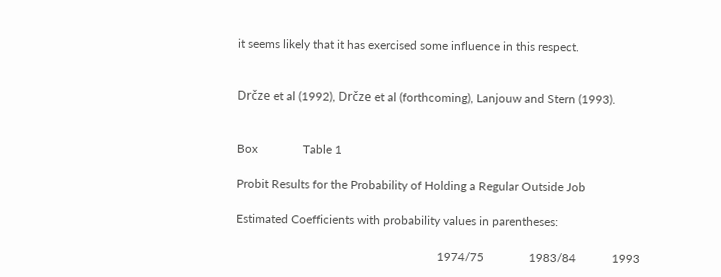it seems likely that it has exercised some influence in this respect.


Drčze et al (1992), Drčze et al (forthcoming), Lanjouw and Stern (1993).


Box               Table 1

Probit Results for the Probability of Holding a Regular Outside Job

Estimated Coefficients with probability values in parentheses:

                                                                   1974/75               1983/84            1993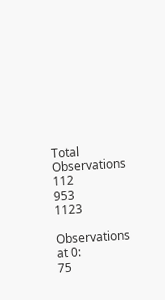Total Observations                                                    112                       953                 1123

Observations at 0:                                                        75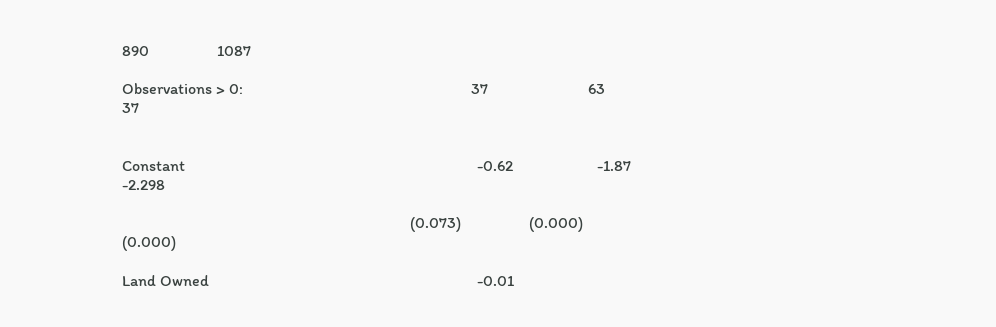890                 1087

Observations > 0:                                                         37                         63                      37


Constant                                                                         -0.62                     -1.87                -2.298

                                                                        (0.073)                 (0.000)            (0.000)

Land Owned                                                                   -0.01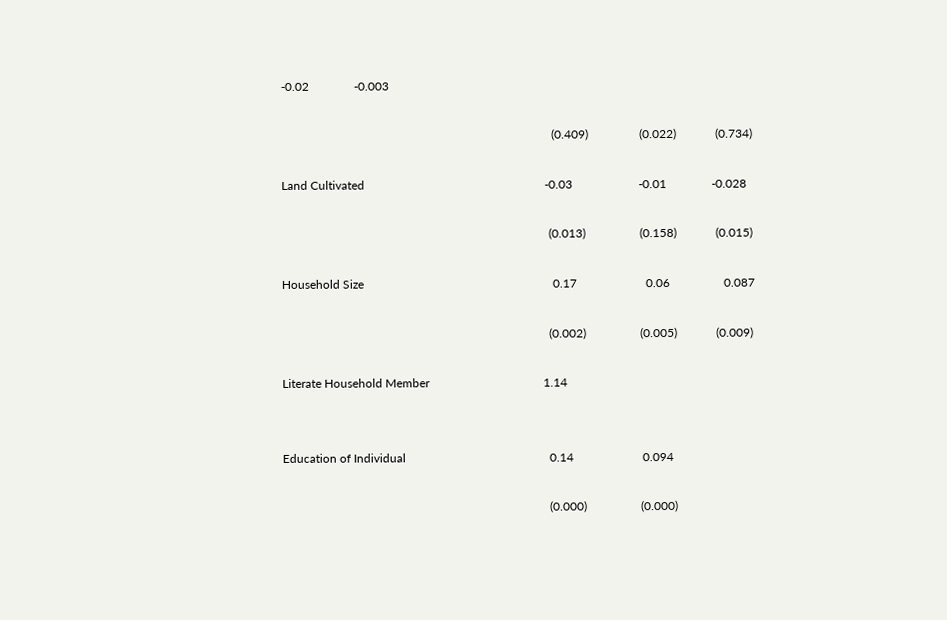-0.02               -0.003

                                                                                          (0.409)                 (0.022)             (0.734)

Land Cultivated                                                            -0.03                      -0.01               -0.028

                                                                                         (0.013)                  (0.158)             (0.015)

Household Size                                                               0.17                       0.06                  0.087

                                                                                         (0.002)                  (0.005)             (0.009)

Literate Household Member                                      1.14


Education of Individual                                                0.14                       0.094

                                                                                         (0.000)                  (0.000)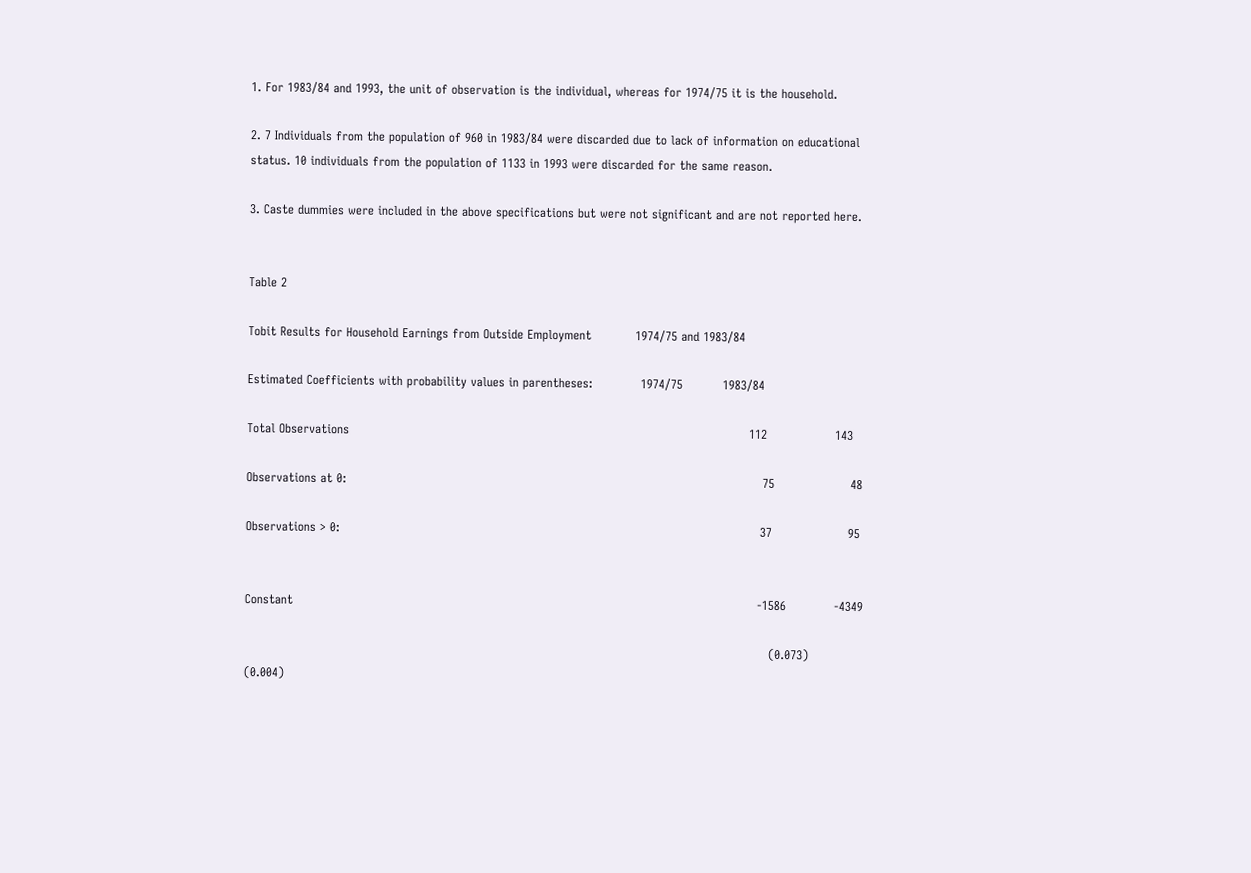1. For 1983/84 and 1993, the unit of observation is the individual, whereas for 1974/75 it is the household.

2. 7 Individuals from the population of 960 in 1983/84 were discarded due to lack of information on educational status. 10 individuals from the population of 1133 in 1993 were discarded for the same reason.

3. Caste dummies were included in the above specifications but were not significant and are not reported here.


Table 2

Tobit Results for Household Earnings from Outside Employment           1974/75 and 1983/84

Estimated Coefficients with probability values in parentheses:            1974/75          1983/84

Total Observations                                                                                                    112                 143

Observations at 0:                                                                                                        75                   48

Observations > 0:                                                                                                         37                   95


Constant                                                                                                                    -1586            -4349

                                                                                                                                   (0.073)          (0.004)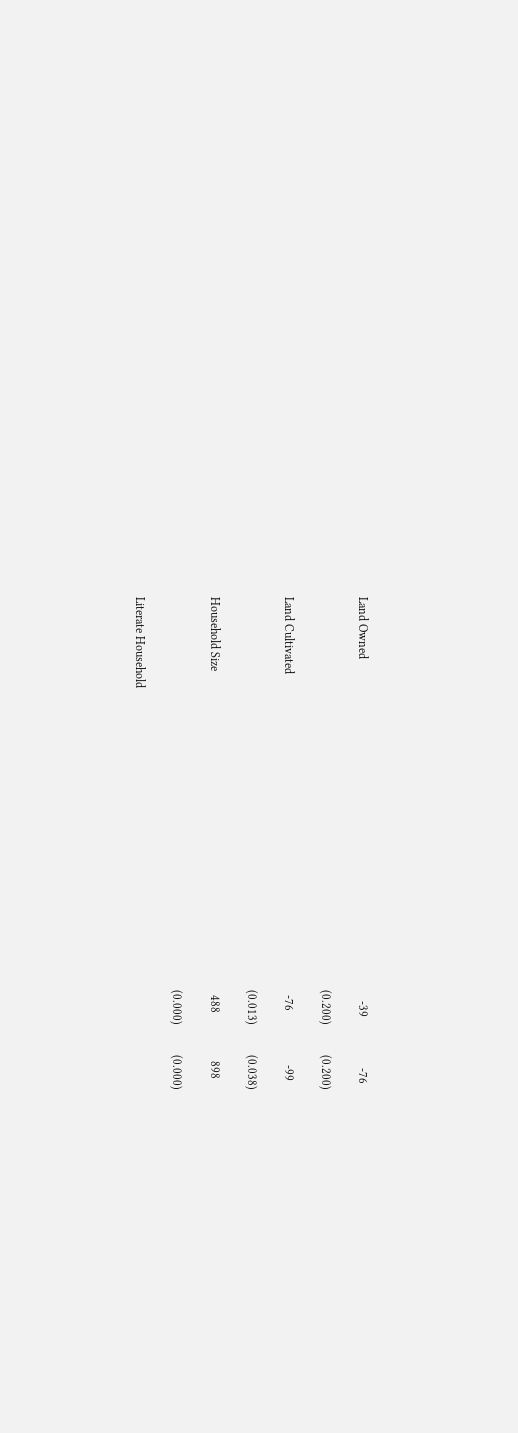Land Owned                                                                                                                  -39                 -76

                                                                                                                                   (0.200)          (0.200)

Land Cultivated                                                                                                           -76                  -99

                                                                                                                                   (0.013)          (0.038)

Household Size                                                                                                            488                898

                                                                                                                                   (0.000)          (0.000)

Literate Household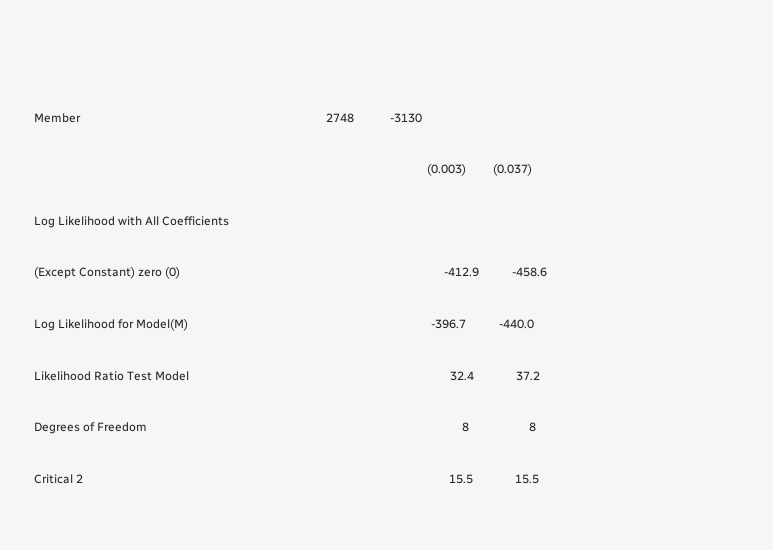Member                                                                                  2748            -3130

                                                                                                                                   (0.003)         (0.037)

Log Likelihood with All Coefficients

(Except Constant) zero (0)                                                                                        -412.9           -458.6

Log Likelihood for Model(M)                                                                                 -396.7           -440.0

Likelihood Ratio Test Model                                                                                       32.4              37.2

Degrees of Freedom                                                                                                         8                    8

Critical 2                                                                                                                          15.5              15.5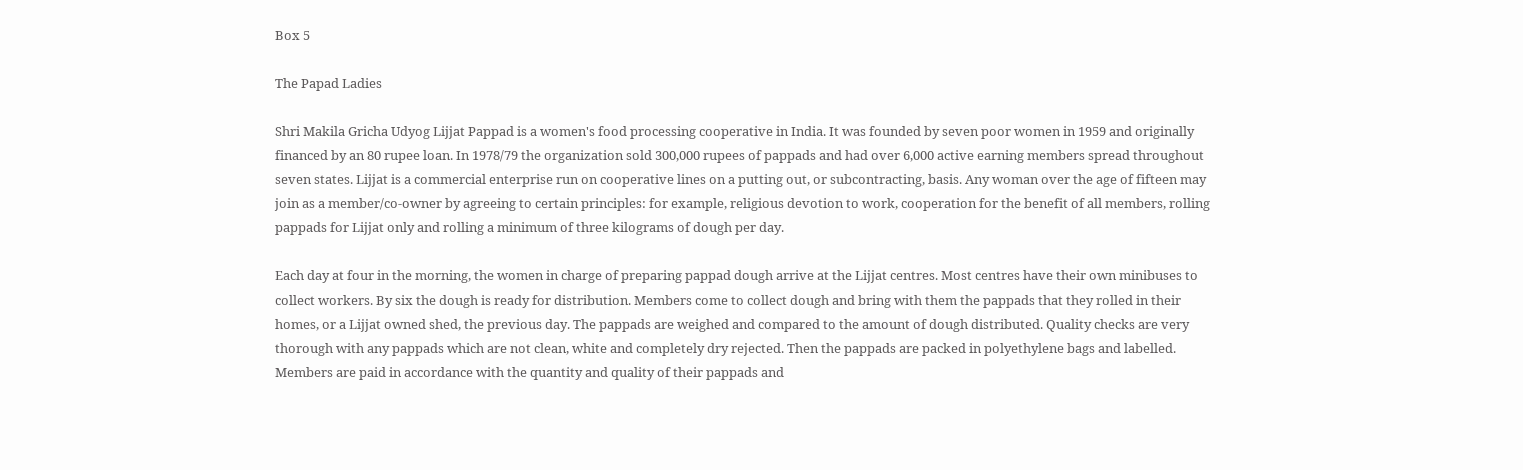Box 5

The Papad Ladies

Shri Makila Gricha Udyog Lijjat Pappad is a women's food processing cooperative in India. It was founded by seven poor women in 1959 and originally financed by an 80 rupee loan. In 1978/79 the organization sold 300,000 rupees of pappads and had over 6,000 active earning members spread throughout seven states. Lijjat is a commercial enterprise run on cooperative lines on a putting out, or subcontracting, basis. Any woman over the age of fifteen may join as a member/co-owner by agreeing to certain principles: for example, religious devotion to work, cooperation for the benefit of all members, rolling pappads for Lijjat only and rolling a minimum of three kilograms of dough per day.

Each day at four in the morning, the women in charge of preparing pappad dough arrive at the Lijjat centres. Most centres have their own minibuses to collect workers. By six the dough is ready for distribution. Members come to collect dough and bring with them the pappads that they rolled in their homes, or a Lijjat owned shed, the previous day. The pappads are weighed and compared to the amount of dough distributed. Quality checks are very thorough with any pappads which are not clean, white and completely dry rejected. Then the pappads are packed in polyethylene bags and labelled. Members are paid in accordance with the quantity and quality of their pappads and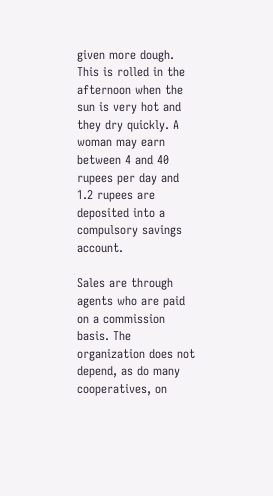given more dough. This is rolled in the afternoon when the sun is very hot and they dry quickly. A woman may earn between 4 and 40 rupees per day and 1.2 rupees are deposited into a compulsory savings account.

Sales are through agents who are paid on a commission basis. The organization does not depend, as do many cooperatives, on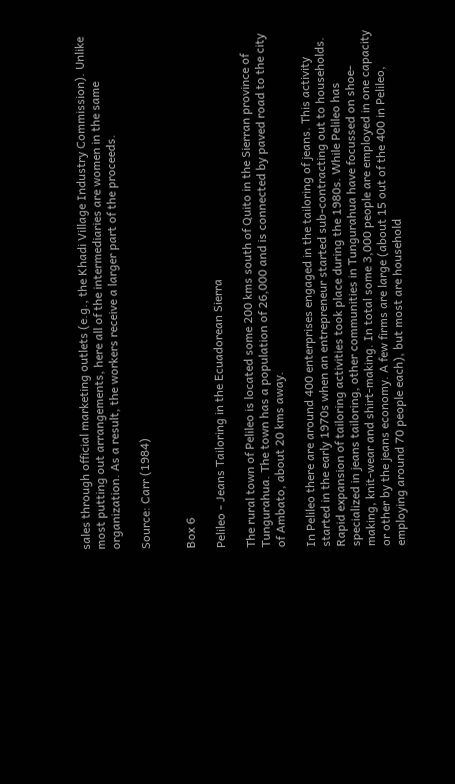sales through official marketing outlets (e.g., the Khadi Village Industry Commission). Unlike most putting out arrangements, here all of the intermediaries are women in the same organization. As a result, the workers receive a larger part of the proceeds.

Source: Carr (1984)


Box 6

Pelileo - Jeans Tailoring in the Ecuadorean Sierra

The rural town of Pelileo is located some 200 kms south of Quito in the Sierran province of Tungurahua. The town has a population of 26,000 and is connected by paved road to the city of Ambato, about 20 kms away.

In Pelileo there are around 400 enterprises engaged in the tailoring of jeans. This activity started in the early 1970s when an entrepreneur started sub-contracting out to households. Rapid expansion of tailoring activities took place during the 1980s. While Pelileo has specialized in jeans tailoring, other communities in Tungurahua have focussed on shoe-making, knit-wear and shirt-making. In total some 3,000 people are employed in one capacity or other by the jeans economy. A few firms are large (about 15 out of the 400 in Pelileo, employing around 70 people each), but most are household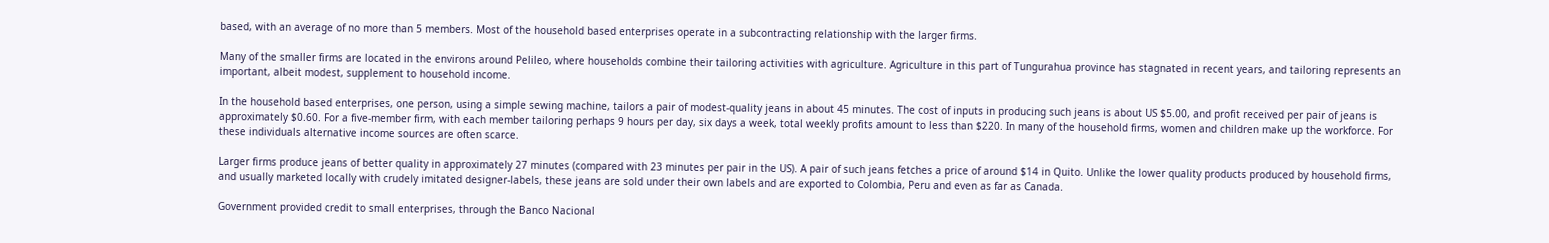based, with an average of no more than 5 members. Most of the household based enterprises operate in a subcontracting relationship with the larger firms.

Many of the smaller firms are located in the environs around Pelileo, where households combine their tailoring activities with agriculture. Agriculture in this part of Tungurahua province has stagnated in recent years, and tailoring represents an important, albeit modest, supplement to household income.

In the household based enterprises, one person, using a simple sewing machine, tailors a pair of modest-quality jeans in about 45 minutes. The cost of inputs in producing such jeans is about US $5.00, and profit received per pair of jeans is approximately $0.60. For a five-member firm, with each member tailoring perhaps 9 hours per day, six days a week, total weekly profits amount to less than $220. In many of the household firms, women and children make up the workforce. For these individuals alternative income sources are often scarce.

Larger firms produce jeans of better quality in approximately 27 minutes (compared with 23 minutes per pair in the US). A pair of such jeans fetches a price of around $14 in Quito. Unlike the lower quality products produced by household firms, and usually marketed locally with crudely imitated designer-labels, these jeans are sold under their own labels and are exported to Colombia, Peru and even as far as Canada.

Government provided credit to small enterprises, through the Banco Nacional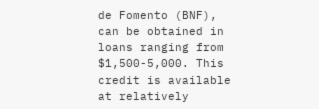de Fomento (BNF), can be obtained in loans ranging from $1,500-5,000. This credit is available at relatively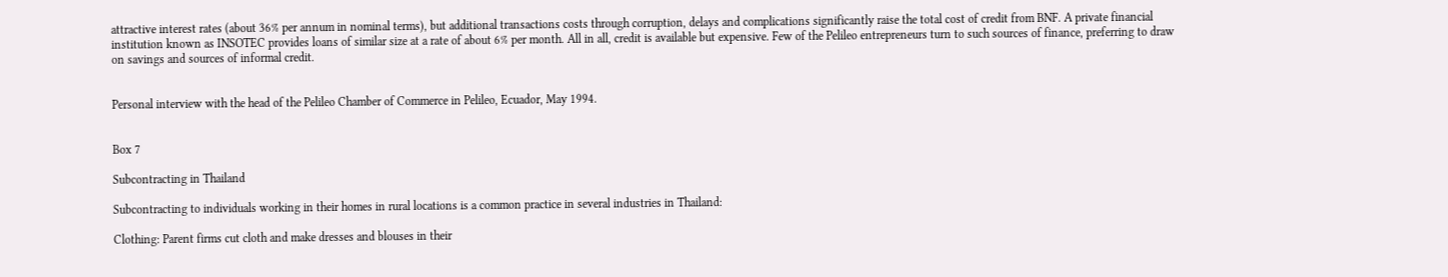attractive interest rates (about 36% per annum in nominal terms), but additional transactions costs through corruption, delays and complications significantly raise the total cost of credit from BNF. A private financial institution known as INSOTEC provides loans of similar size at a rate of about 6% per month. All in all, credit is available but expensive. Few of the Pelileo entrepreneurs turn to such sources of finance, preferring to draw on savings and sources of informal credit.


Personal interview with the head of the Pelileo Chamber of Commerce in Pelileo, Ecuador, May 1994.


Box 7

Subcontracting in Thailand

Subcontracting to individuals working in their homes in rural locations is a common practice in several industries in Thailand:

Clothing: Parent firms cut cloth and make dresses and blouses in their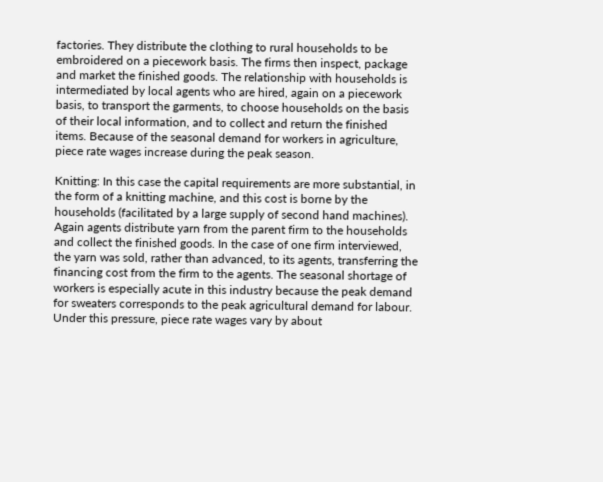factories. They distribute the clothing to rural households to be embroidered on a piecework basis. The firms then inspect, package and market the finished goods. The relationship with households is intermediated by local agents who are hired, again on a piecework basis, to transport the garments, to choose households on the basis of their local information, and to collect and return the finished items. Because of the seasonal demand for workers in agriculture, piece rate wages increase during the peak season.

Knitting: In this case the capital requirements are more substantial, in the form of a knitting machine, and this cost is borne by the households (facilitated by a large supply of second hand machines). Again agents distribute yarn from the parent firm to the households and collect the finished goods. In the case of one firm interviewed, the yarn was sold, rather than advanced, to its agents, transferring the financing cost from the firm to the agents. The seasonal shortage of workers is especially acute in this industry because the peak demand for sweaters corresponds to the peak agricultural demand for labour. Under this pressure, piece rate wages vary by about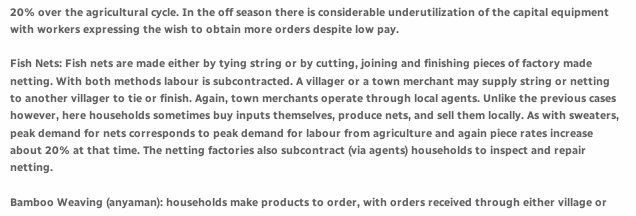20% over the agricultural cycle. In the off season there is considerable underutilization of the capital equipment with workers expressing the wish to obtain more orders despite low pay.

Fish Nets: Fish nets are made either by tying string or by cutting, joining and finishing pieces of factory made netting. With both methods labour is subcontracted. A villager or a town merchant may supply string or netting to another villager to tie or finish. Again, town merchants operate through local agents. Unlike the previous cases however, here households sometimes buy inputs themselves, produce nets, and sell them locally. As with sweaters, peak demand for nets corresponds to peak demand for labour from agriculture and again piece rates increase about 20% at that time. The netting factories also subcontract (via agents) households to inspect and repair netting.

Bamboo Weaving (anyaman): households make products to order, with orders received through either village or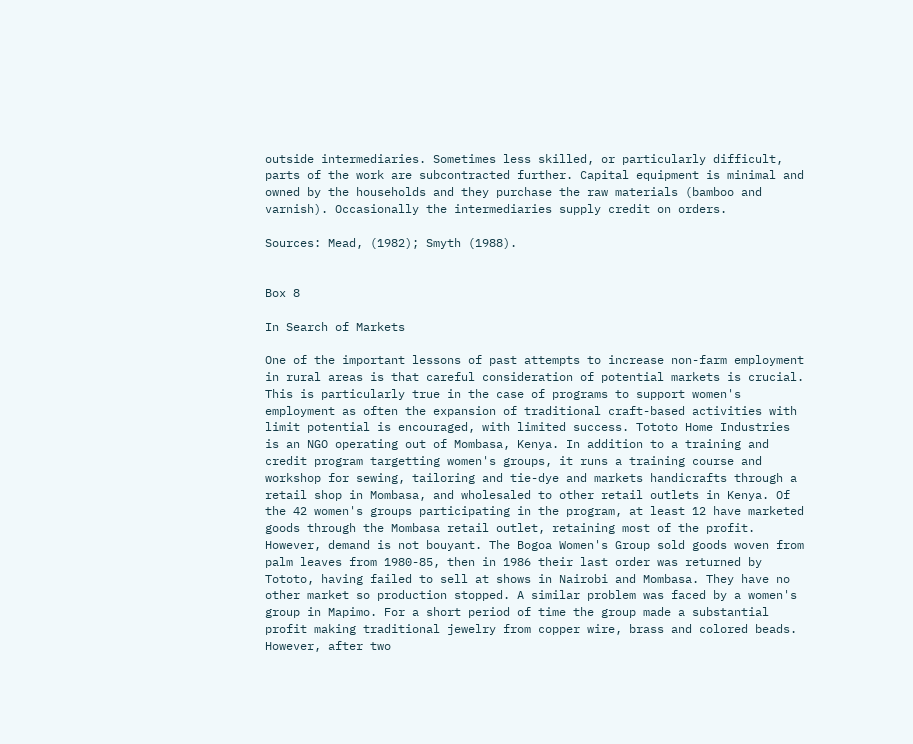outside intermediaries. Sometimes less skilled, or particularly difficult, parts of the work are subcontracted further. Capital equipment is minimal and owned by the households and they purchase the raw materials (bamboo and varnish). Occasionally the intermediaries supply credit on orders.

Sources: Mead, (1982); Smyth (1988).


Box 8

In Search of Markets

One of the important lessons of past attempts to increase non-farm employment in rural areas is that careful consideration of potential markets is crucial. This is particularly true in the case of programs to support women's employment as often the expansion of traditional craft-based activities with limit potential is encouraged, with limited success. Tototo Home Industries is an NGO operating out of Mombasa, Kenya. In addition to a training and credit program targetting women's groups, it runs a training course and workshop for sewing, tailoring and tie-dye and markets handicrafts through a retail shop in Mombasa, and wholesaled to other retail outlets in Kenya. Of the 42 women's groups participating in the program, at least 12 have marketed goods through the Mombasa retail outlet, retaining most of the profit. However, demand is not bouyant. The Bogoa Women's Group sold goods woven from palm leaves from 1980-85, then in 1986 their last order was returned by Tototo, having failed to sell at shows in Nairobi and Mombasa. They have no other market so production stopped. A similar problem was faced by a women's group in Mapimo. For a short period of time the group made a substantial profit making traditional jewelry from copper wire, brass and colored beads. However, after two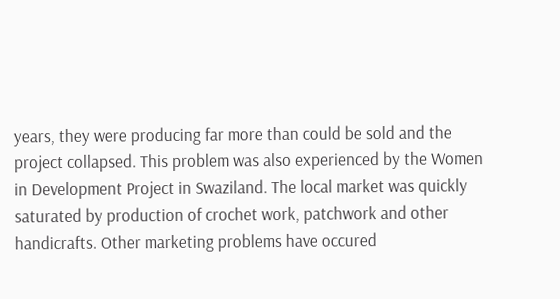years, they were producing far more than could be sold and the project collapsed. This problem was also experienced by the Women in Development Project in Swaziland. The local market was quickly saturated by production of crochet work, patchwork and other handicrafts. Other marketing problems have occured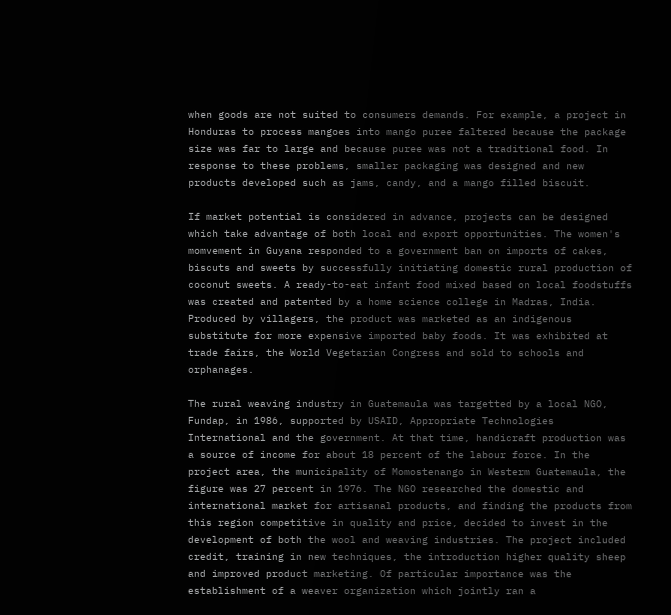when goods are not suited to consumers demands. For example, a project in Honduras to process mangoes into mango puree faltered because the package size was far to large and because puree was not a traditional food. In response to these problems, smaller packaging was designed and new products developed such as jams, candy, and a mango filled biscuit.

If market potential is considered in advance, projects can be designed which take advantage of both local and export opportunities. The women's momvement in Guyana responded to a government ban on imports of cakes, biscuts and sweets by successfully initiating domestic rural production of coconut sweets. A ready-to-eat infant food mixed based on local foodstuffs was created and patented by a home science college in Madras, India. Produced by villagers, the product was marketed as an indigenous substitute for more expensive imported baby foods. It was exhibited at trade fairs, the World Vegetarian Congress and sold to schools and orphanages.

The rural weaving industry in Guatemaula was targetted by a local NGO, Fundap, in 1986, supported by USAID, Appropriate Technologies International and the government. At that time, handicraft production was a source of income for about 18 percent of the labour force. In the project area, the municipality of Momostenango in Westerm Guatemaula, the figure was 27 percent in 1976. The NGO researched the domestic and international market for artisanal products, and finding the products from this region competitive in quality and price, decided to invest in the development of both the wool and weaving industries. The project included credit, training in new techniques, the introduction higher quality sheep and improved product marketing. Of particular importance was the establishment of a weaver organization which jointly ran a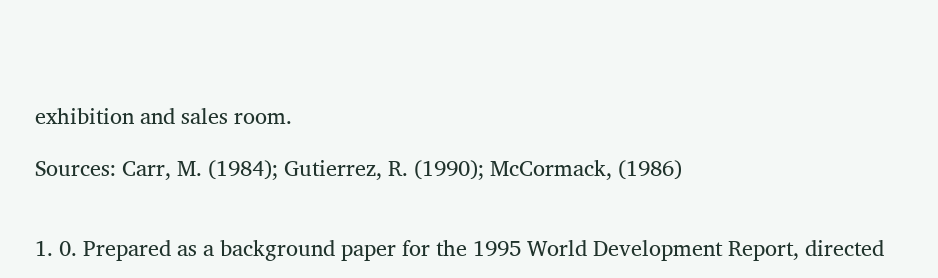exhibition and sales room.

Sources: Carr, M. (1984); Gutierrez, R. (1990); McCormack, (1986)


1. 0. Prepared as a background paper for the 1995 World Development Report, directed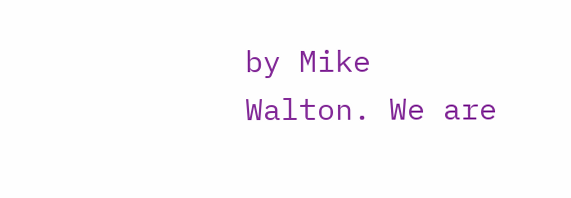by Mike Walton. We are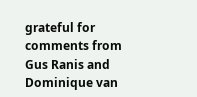grateful for comments from Gus Ranis and Dominique van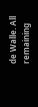de Walle. All remaining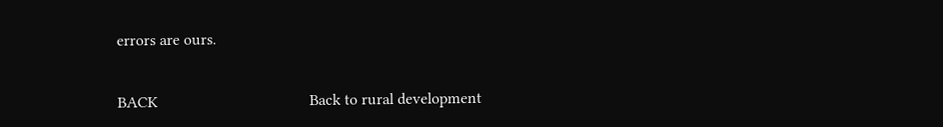errors are ours.


BACK                                      Back to rural development